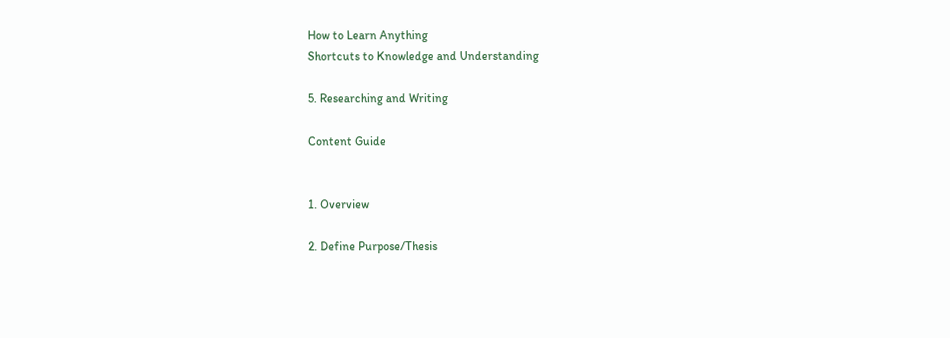How to Learn Anything
Shortcuts to Knowledge and Understanding

5. Researching and Writing

Content Guide


1. Overview

2. Define Purpose/Thesis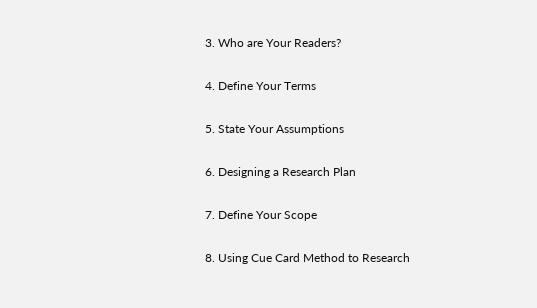3. Who are Your Readers?

4. Define Your Terms

5. State Your Assumptions

6. Designing a Research Plan

7. Define Your Scope

8. Using Cue Card Method to Research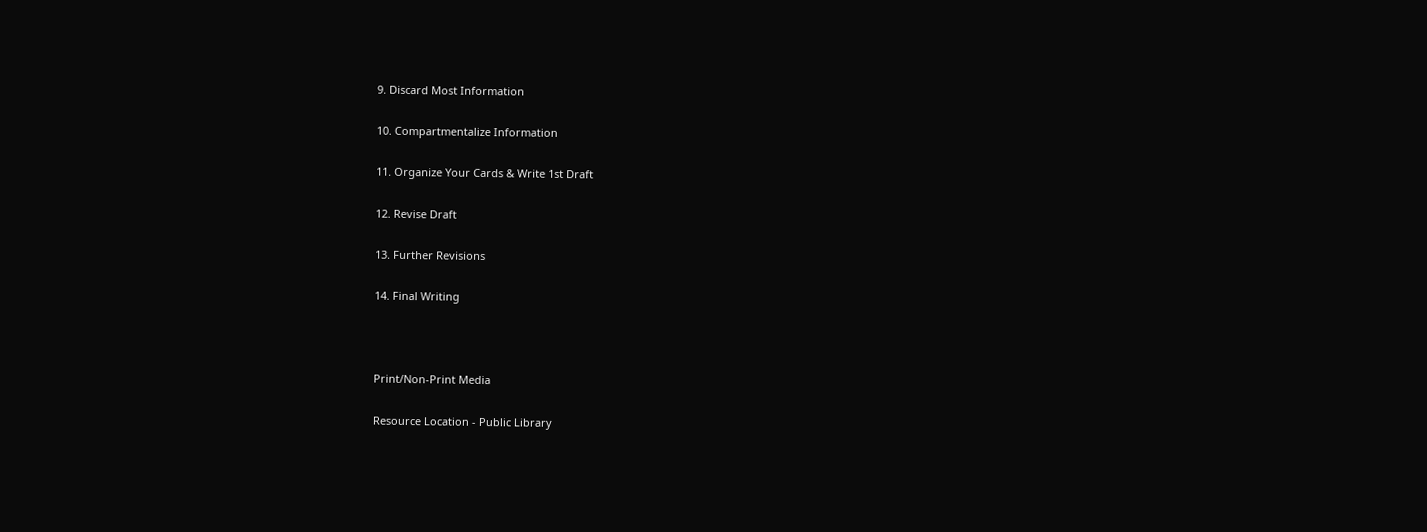9. Discard Most Information

10. Compartmentalize Information

11. Organize Your Cards & Write 1st Draft

12. Revise Draft

13. Further Revisions

14. Final Writing



Print/Non-Print Media

Resource Location - Public Library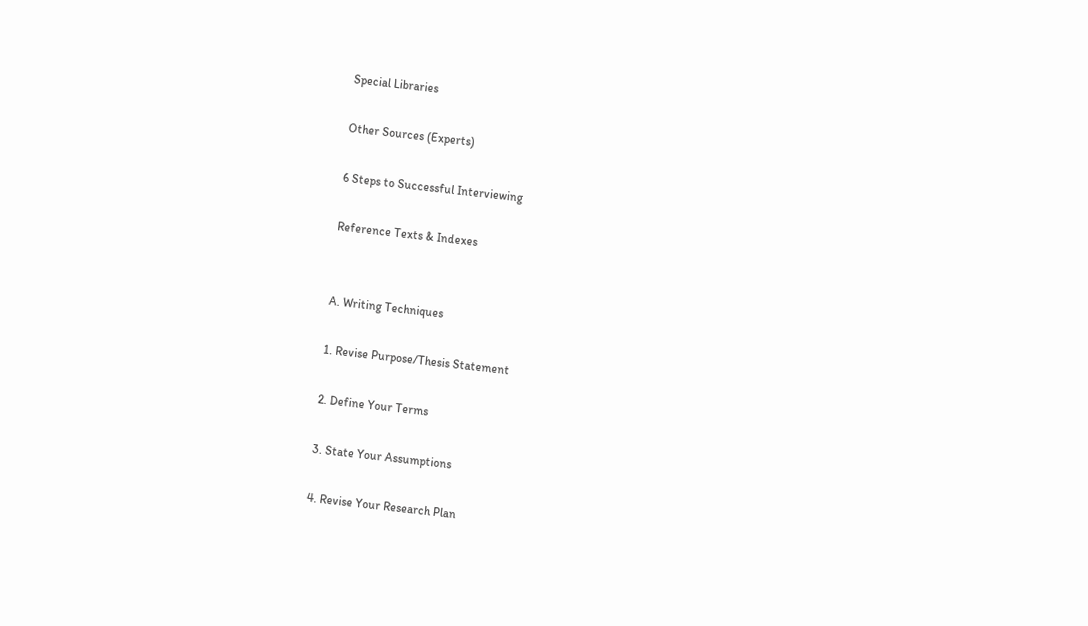Special Libraries

Other Sources (Experts)

6 Steps to Successful Interviewing

Reference Texts & Indexes


A. Writing Techniques

1. Revise Purpose/Thesis Statement

2. Define Your Terms

3. State Your Assumptions

4. Revise Your Research Plan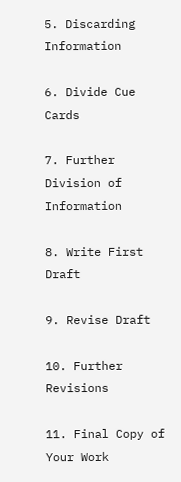5. Discarding Information

6. Divide Cue Cards

7. Further Division of Information

8. Write First Draft

9. Revise Draft

10. Further Revisions

11. Final Copy of Your Work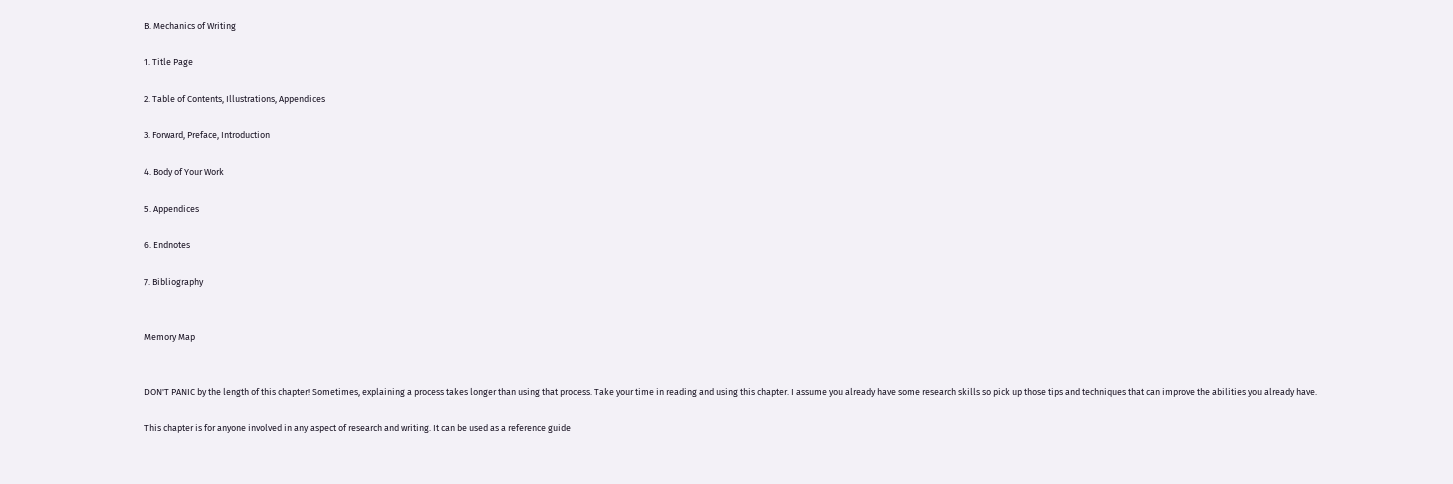B. Mechanics of Writing

1. Title Page

2. Table of Contents, Illustrations, Appendices

3. Forward, Preface, Introduction

4. Body of Your Work

5. Appendices

6. Endnotes

7. Bibliography


Memory Map


DON'T PANIC by the length of this chapter! Sometimes, explaining a process takes longer than using that process. Take your time in reading and using this chapter. I assume you already have some research skills so pick up those tips and techniques that can improve the abilities you already have.

This chapter is for anyone involved in any aspect of research and writing. It can be used as a reference guide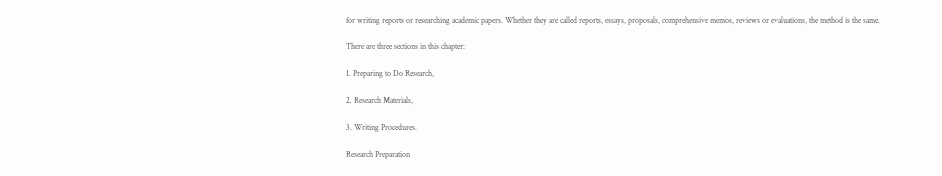for writing reports or researching academic papers. Whether they are called reports, essays, proposals, comprehensive memos, reviews or evaluations, the method is the same.

There are three sections in this chapter:

1. Preparing to Do Research,

2. Research Materials,

3. Writing Procedures.

Research Preparation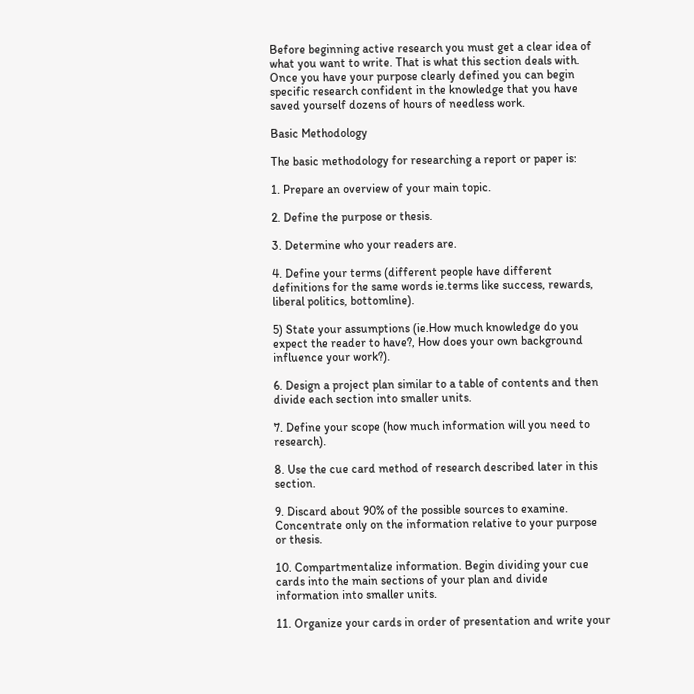Before beginning active research you must get a clear idea of what you want to write. That is what this section deals with. Once you have your purpose clearly defined you can begin specific research confident in the knowledge that you have saved yourself dozens of hours of needless work.

Basic Methodology

The basic methodology for researching a report or paper is:

1. Prepare an overview of your main topic.

2. Define the purpose or thesis.

3. Determine who your readers are.

4. Define your terms (different people have different definitions for the same words ie.terms like success, rewards, liberal politics, bottomline).

5) State your assumptions (ie.How much knowledge do you expect the reader to have?, How does your own background influence your work?).

6. Design a project plan similar to a table of contents and then divide each section into smaller units.

7. Define your scope (how much information will you need to research).

8. Use the cue card method of research described later in this section.

9. Discard about 90% of the possible sources to examine. Concentrate only on the information relative to your purpose or thesis.

10. Compartmentalize information. Begin dividing your cue cards into the main sections of your plan and divide information into smaller units.

11. Organize your cards in order of presentation and write your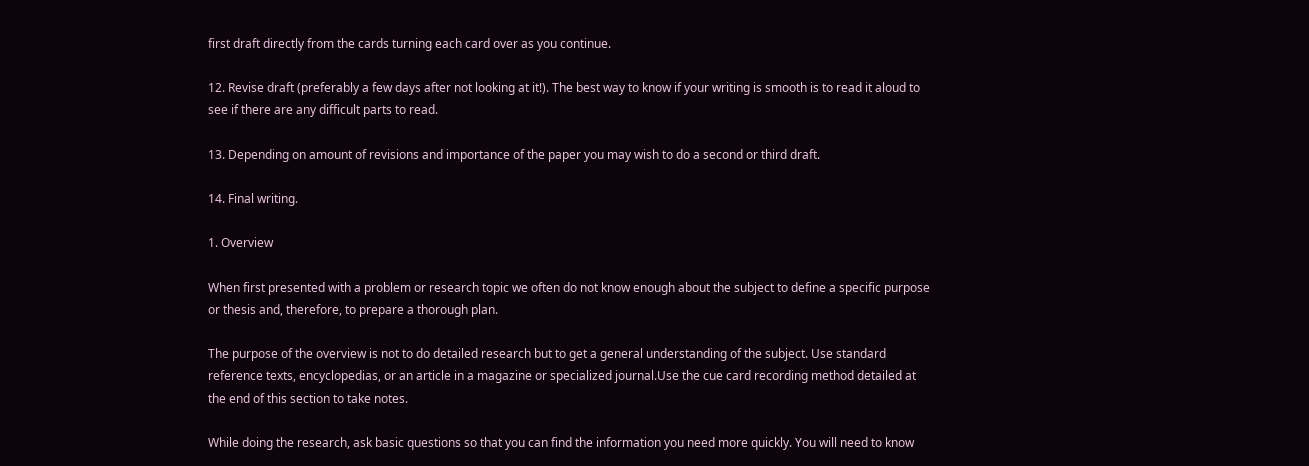first draft directly from the cards turning each card over as you continue.

12. Revise draft (preferably a few days after not looking at it!). The best way to know if your writing is smooth is to read it aloud to see if there are any difficult parts to read.

13. Depending on amount of revisions and importance of the paper you may wish to do a second or third draft.

14. Final writing.

1. Overview

When first presented with a problem or research topic we often do not know enough about the subject to define a specific purpose or thesis and, therefore, to prepare a thorough plan.

The purpose of the overview is not to do detailed research but to get a general understanding of the subject. Use standard reference texts, encyclopedias, or an article in a magazine or specialized journal.Use the cue card recording method detailed at the end of this section to take notes.

While doing the research, ask basic questions so that you can find the information you need more quickly. You will need to know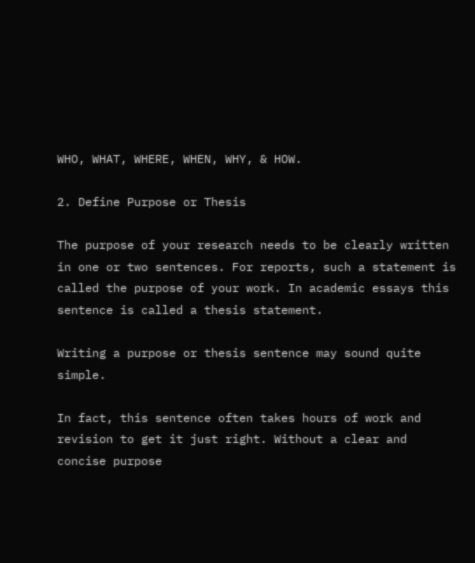WHO, WHAT, WHERE, WHEN, WHY, & HOW.

2. Define Purpose or Thesis

The purpose of your research needs to be clearly written in one or two sentences. For reports, such a statement is called the purpose of your work. In academic essays this sentence is called a thesis statement.

Writing a purpose or thesis sentence may sound quite simple.

In fact, this sentence often takes hours of work and revision to get it just right. Without a clear and concise purpose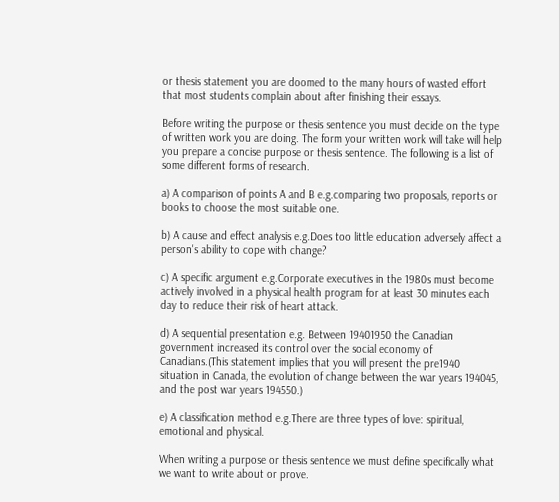or thesis statement you are doomed to the many hours of wasted effort that most students complain about after finishing their essays.

Before writing the purpose or thesis sentence you must decide on the type of written work you are doing. The form your written work will take will help you prepare a concise purpose or thesis sentence. The following is a list of some different forms of research.

a) A comparison of points A and B e.g.comparing two proposals, reports or books to choose the most suitable one.

b) A cause and effect analysis e.g.Does too little education adversely affect a person's ability to cope with change?

c) A specific argument e.g.Corporate executives in the 1980s must become actively involved in a physical health program for at least 30 minutes each day to reduce their risk of heart attack.

d) A sequential presentation e.g. Between 19401950 the Canadian government increased its control over the social economy of Canadians.(This statement implies that you will present the pre1940 situation in Canada, the evolution of change between the war years 194045, and the post war years 194550.)

e) A classification method e.g.There are three types of love: spiritual, emotional and physical.

When writing a purpose or thesis sentence we must define specifically what we want to write about or prove.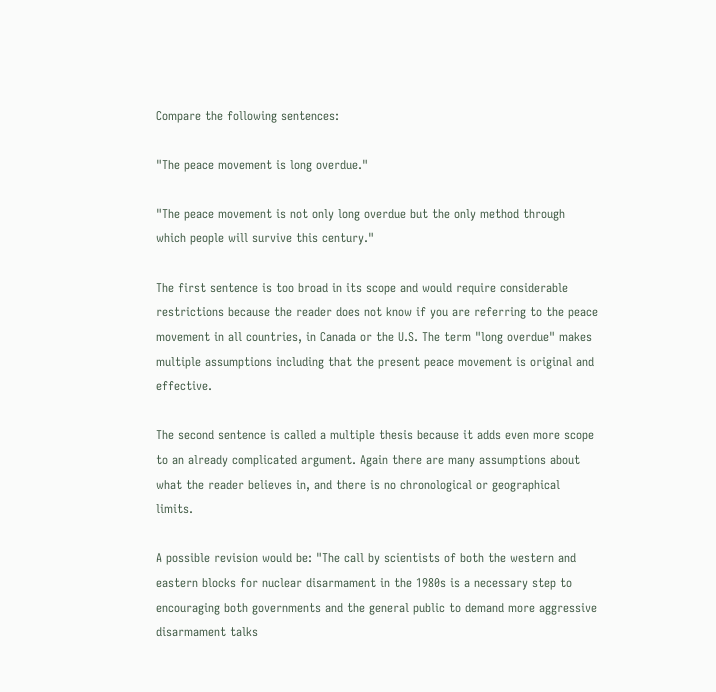Compare the following sentences:

"The peace movement is long overdue."

"The peace movement is not only long overdue but the only method through which people will survive this century."

The first sentence is too broad in its scope and would require considerable restrictions because the reader does not know if you are referring to the peace movement in all countries, in Canada or the U.S. The term "long overdue" makes multiple assumptions including that the present peace movement is original and effective.

The second sentence is called a multiple thesis because it adds even more scope to an already complicated argument. Again there are many assumptions about what the reader believes in, and there is no chronological or geographical limits.

A possible revision would be: "The call by scientists of both the western and eastern blocks for nuclear disarmament in the 1980s is a necessary step to encouraging both governments and the general public to demand more aggressive disarmament talks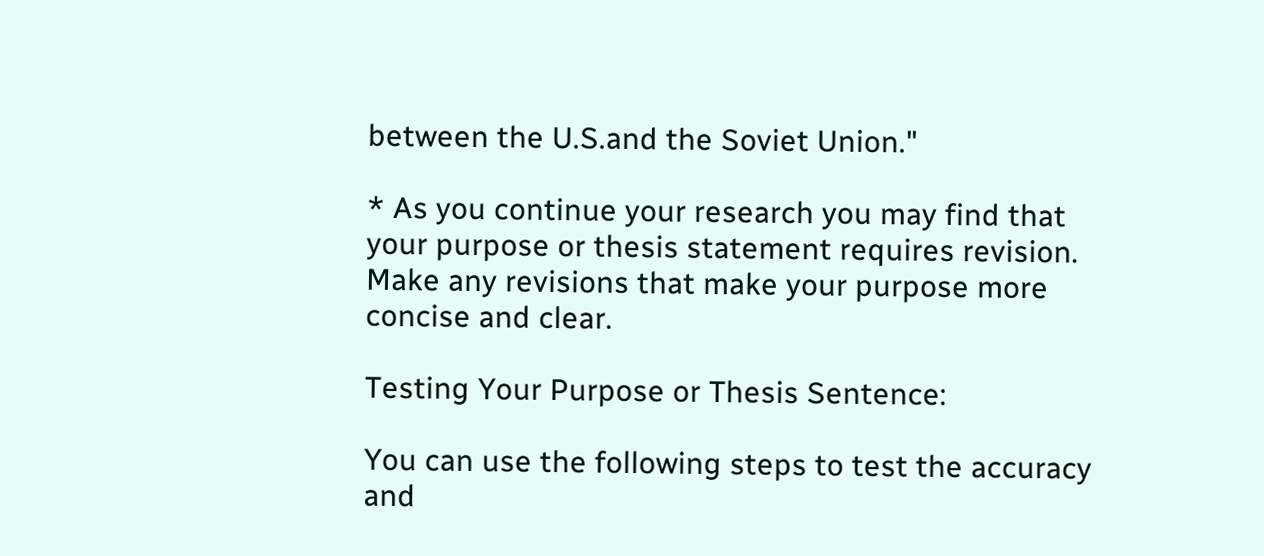between the U.S.and the Soviet Union."

* As you continue your research you may find that your purpose or thesis statement requires revision. Make any revisions that make your purpose more concise and clear.

Testing Your Purpose or Thesis Sentence:

You can use the following steps to test the accuracy and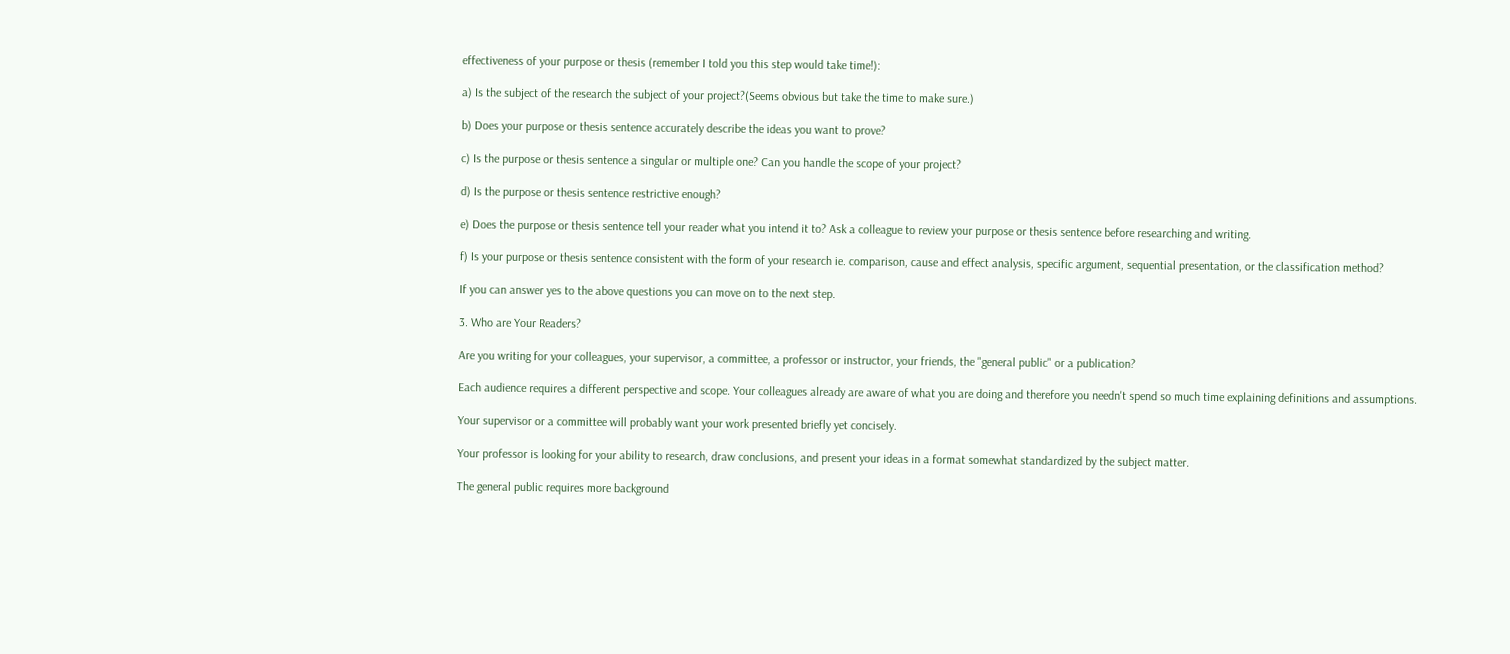effectiveness of your purpose or thesis (remember I told you this step would take time!):

a) Is the subject of the research the subject of your project?(Seems obvious but take the time to make sure.)

b) Does your purpose or thesis sentence accurately describe the ideas you want to prove?

c) Is the purpose or thesis sentence a singular or multiple one? Can you handle the scope of your project?

d) Is the purpose or thesis sentence restrictive enough?

e) Does the purpose or thesis sentence tell your reader what you intend it to? Ask a colleague to review your purpose or thesis sentence before researching and writing.

f) Is your purpose or thesis sentence consistent with the form of your research ie. comparison, cause and effect analysis, specific argument, sequential presentation, or the classification method?

If you can answer yes to the above questions you can move on to the next step.

3. Who are Your Readers?

Are you writing for your colleagues, your supervisor, a committee, a professor or instructor, your friends, the "general public" or a publication?

Each audience requires a different perspective and scope. Your colleagues already are aware of what you are doing and therefore you needn't spend so much time explaining definitions and assumptions.

Your supervisor or a committee will probably want your work presented briefly yet concisely.

Your professor is looking for your ability to research, draw conclusions, and present your ideas in a format somewhat standardized by the subject matter.

The general public requires more background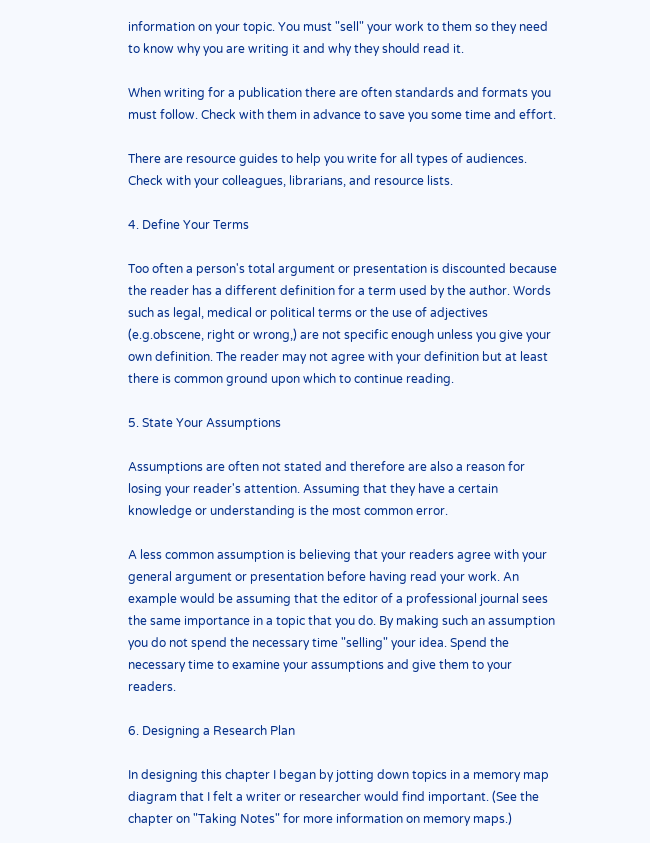information on your topic. You must "sell" your work to them so they need to know why you are writing it and why they should read it.

When writing for a publication there are often standards and formats you must follow. Check with them in advance to save you some time and effort.

There are resource guides to help you write for all types of audiences. Check with your colleagues, librarians, and resource lists.

4. Define Your Terms

Too often a person's total argument or presentation is discounted because the reader has a different definition for a term used by the author. Words such as legal, medical or political terms or the use of adjectives (e.g.obscene, right or wrong,) are not specific enough unless you give your own definition. The reader may not agree with your definition but at least there is common ground upon which to continue reading.

5. State Your Assumptions

Assumptions are often not stated and therefore are also a reason for losing your reader's attention. Assuming that they have a certain knowledge or understanding is the most common error.

A less common assumption is believing that your readers agree with your general argument or presentation before having read your work. An example would be assuming that the editor of a professional journal sees the same importance in a topic that you do. By making such an assumption you do not spend the necessary time "selling" your idea. Spend the necessary time to examine your assumptions and give them to your readers.

6. Designing a Research Plan

In designing this chapter I began by jotting down topics in a memory map diagram that I felt a writer or researcher would find important. (See the chapter on "Taking Notes" for more information on memory maps.)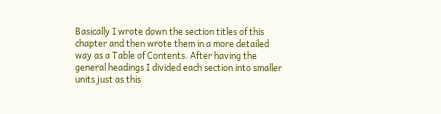Basically I wrote down the section titles of this chapter and then wrote them in a more detailed way as a Table of Contents. After having the general headings I divided each section into smaller units just as this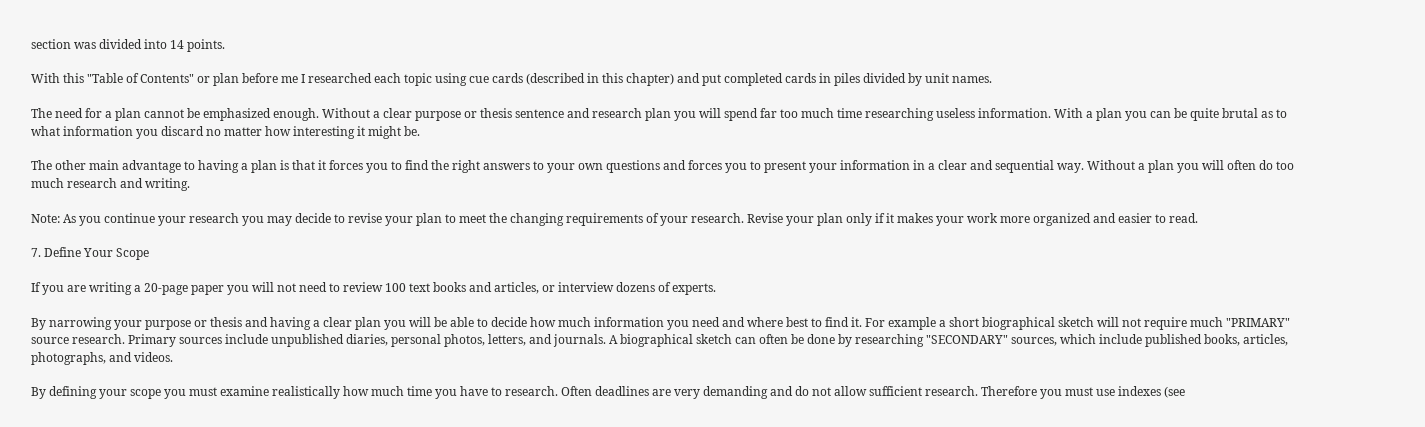section was divided into 14 points.

With this "Table of Contents" or plan before me I researched each topic using cue cards (described in this chapter) and put completed cards in piles divided by unit names.

The need for a plan cannot be emphasized enough. Without a clear purpose or thesis sentence and research plan you will spend far too much time researching useless information. With a plan you can be quite brutal as to what information you discard no matter how interesting it might be.

The other main advantage to having a plan is that it forces you to find the right answers to your own questions and forces you to present your information in a clear and sequential way. Without a plan you will often do too much research and writing.

Note: As you continue your research you may decide to revise your plan to meet the changing requirements of your research. Revise your plan only if it makes your work more organized and easier to read.

7. Define Your Scope

If you are writing a 20-page paper you will not need to review 100 text books and articles, or interview dozens of experts.

By narrowing your purpose or thesis and having a clear plan you will be able to decide how much information you need and where best to find it. For example a short biographical sketch will not require much "PRIMARY" source research. Primary sources include unpublished diaries, personal photos, letters, and journals. A biographical sketch can often be done by researching "SECONDARY" sources, which include published books, articles, photographs, and videos.

By defining your scope you must examine realistically how much time you have to research. Often deadlines are very demanding and do not allow sufficient research. Therefore you must use indexes (see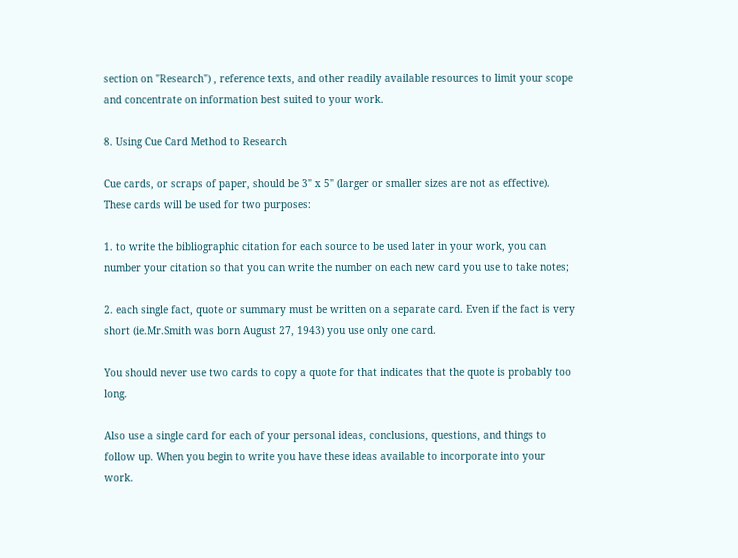section on "Research") , reference texts, and other readily available resources to limit your scope and concentrate on information best suited to your work.

8. Using Cue Card Method to Research

Cue cards, or scraps of paper, should be 3" x 5" (larger or smaller sizes are not as effective). These cards will be used for two purposes:

1. to write the bibliographic citation for each source to be used later in your work, you can number your citation so that you can write the number on each new card you use to take notes;

2. each single fact, quote or summary must be written on a separate card. Even if the fact is very short (ie.Mr.Smith was born August 27, 1943) you use only one card.

You should never use two cards to copy a quote for that indicates that the quote is probably too long.

Also use a single card for each of your personal ideas, conclusions, questions, and things to follow up. When you begin to write you have these ideas available to incorporate into your work.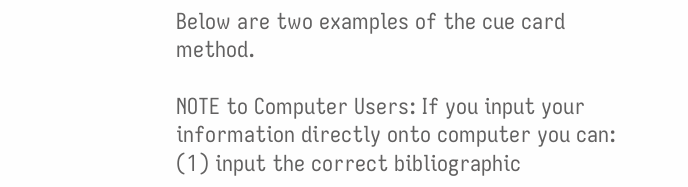Below are two examples of the cue card method.

NOTE to Computer Users: If you input your information directly onto computer you can: (1) input the correct bibliographic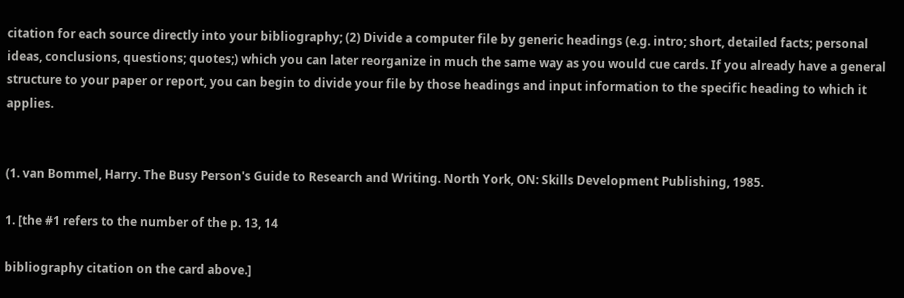citation for each source directly into your bibliography; (2) Divide a computer file by generic headings (e.g. intro; short, detailed facts; personal ideas, conclusions, questions; quotes;) which you can later reorganize in much the same way as you would cue cards. If you already have a general structure to your paper or report, you can begin to divide your file by those headings and input information to the specific heading to which it applies.


(1. van Bommel, Harry. The Busy Person's Guide to Research and Writing. North York, ON: Skills Development Publishing, 1985.

1. [the #1 refers to the number of the p. 13, 14

bibliography citation on the card above.]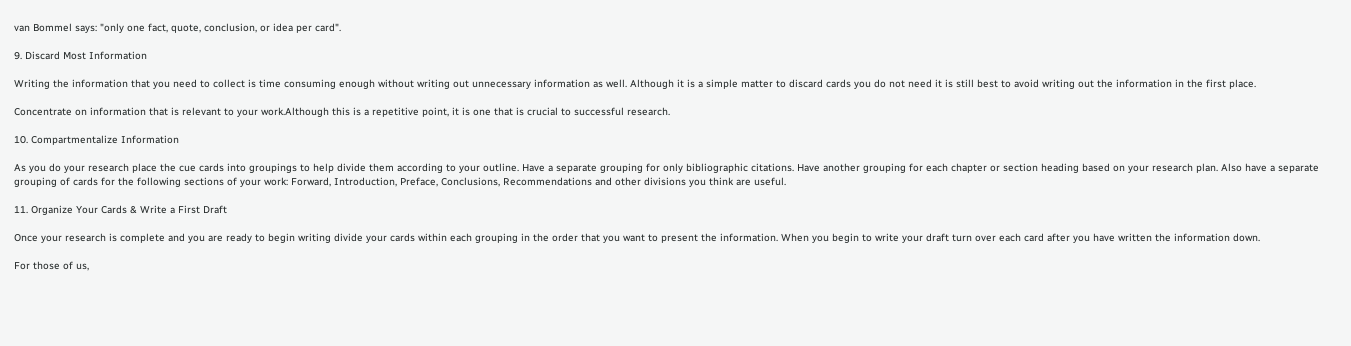van Bommel says: "only one fact, quote, conclusion, or idea per card".

9. Discard Most Information

Writing the information that you need to collect is time consuming enough without writing out unnecessary information as well. Although it is a simple matter to discard cards you do not need it is still best to avoid writing out the information in the first place.

Concentrate on information that is relevant to your work.Although this is a repetitive point, it is one that is crucial to successful research.

10. Compartmentalize Information

As you do your research place the cue cards into groupings to help divide them according to your outline. Have a separate grouping for only bibliographic citations. Have another grouping for each chapter or section heading based on your research plan. Also have a separate grouping of cards for the following sections of your work: Forward, Introduction, Preface, Conclusions, Recommendations and other divisions you think are useful.

11. Organize Your Cards & Write a First Draft

Once your research is complete and you are ready to begin writing divide your cards within each grouping in the order that you want to present the information. When you begin to write your draft turn over each card after you have written the information down.

For those of us,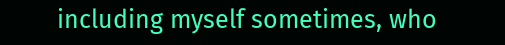including myself sometimes, who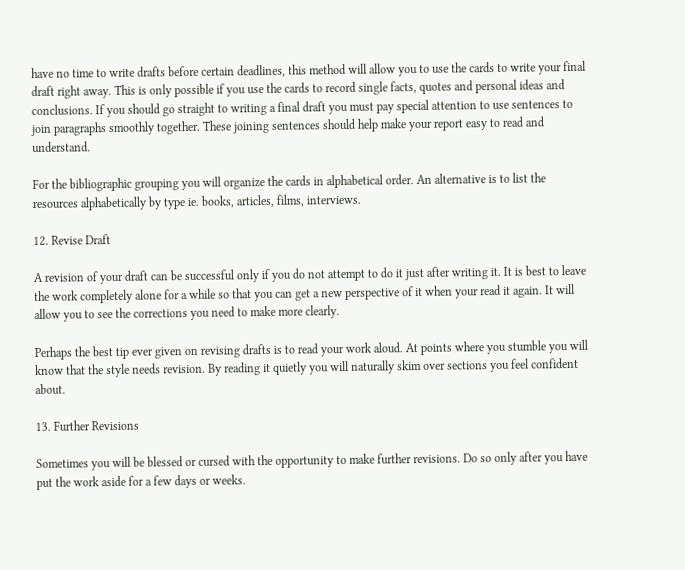have no time to write drafts before certain deadlines, this method will allow you to use the cards to write your final draft right away. This is only possible if you use the cards to record single facts, quotes and personal ideas and conclusions. If you should go straight to writing a final draft you must pay special attention to use sentences to join paragraphs smoothly together. These joining sentences should help make your report easy to read and understand.

For the bibliographic grouping you will organize the cards in alphabetical order. An alternative is to list the resources alphabetically by type ie. books, articles, films, interviews.

12. Revise Draft

A revision of your draft can be successful only if you do not attempt to do it just after writing it. It is best to leave the work completely alone for a while so that you can get a new perspective of it when your read it again. It will allow you to see the corrections you need to make more clearly.

Perhaps the best tip ever given on revising drafts is to read your work aloud. At points where you stumble you will know that the style needs revision. By reading it quietly you will naturally skim over sections you feel confident about.

13. Further Revisions

Sometimes you will be blessed or cursed with the opportunity to make further revisions. Do so only after you have put the work aside for a few days or weeks.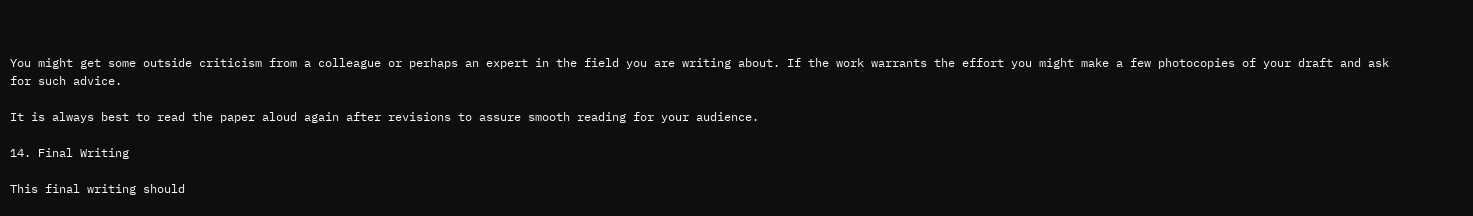You might get some outside criticism from a colleague or perhaps an expert in the field you are writing about. If the work warrants the effort you might make a few photocopies of your draft and ask for such advice.

It is always best to read the paper aloud again after revisions to assure smooth reading for your audience.

14. Final Writing

This final writing should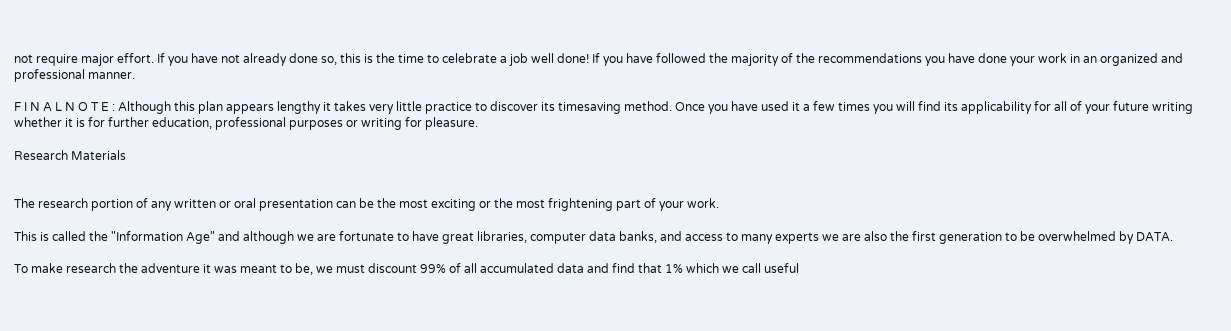not require major effort. If you have not already done so, this is the time to celebrate a job well done! If you have followed the majority of the recommendations you have done your work in an organized and professional manner.

F I N A L N O T E : Although this plan appears lengthy it takes very little practice to discover its timesaving method. Once you have used it a few times you will find its applicability for all of your future writing whether it is for further education, professional purposes or writing for pleasure.

Research Materials


The research portion of any written or oral presentation can be the most exciting or the most frightening part of your work.

This is called the "Information Age" and although we are fortunate to have great libraries, computer data banks, and access to many experts we are also the first generation to be overwhelmed by DATA.

To make research the adventure it was meant to be, we must discount 99% of all accumulated data and find that 1% which we call useful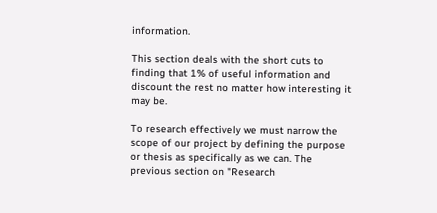information.

This section deals with the short cuts to finding that 1% of useful information and discount the rest no matter how interesting it may be.

To research effectively we must narrow the scope of our project by defining the purpose or thesis as specifically as we can. The previous section on "Research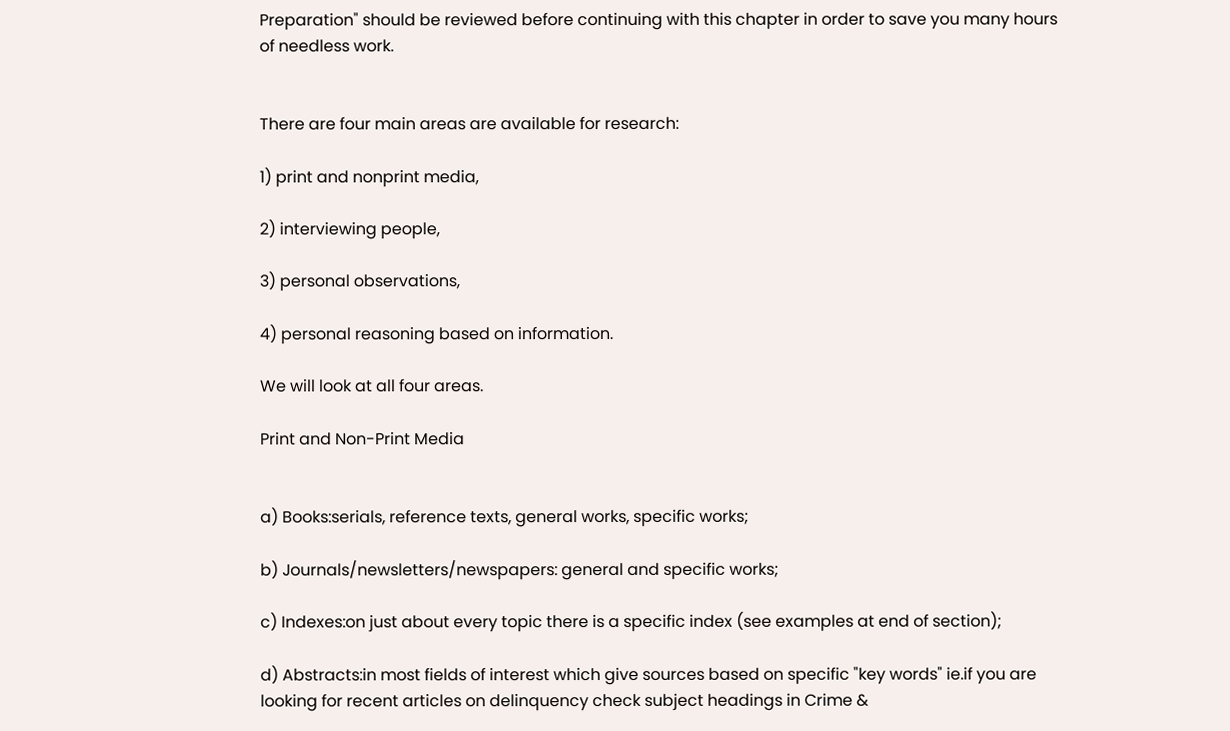Preparation" should be reviewed before continuing with this chapter in order to save you many hours of needless work.


There are four main areas are available for research:

1) print and nonprint media,

2) interviewing people,

3) personal observations,

4) personal reasoning based on information.

We will look at all four areas.

Print and Non-Print Media


a) Books:serials, reference texts, general works, specific works;

b) Journals/newsletters/newspapers: general and specific works;

c) Indexes:on just about every topic there is a specific index (see examples at end of section);

d) Abstracts:in most fields of interest which give sources based on specific "key words" ie.if you are looking for recent articles on delinquency check subject headings in Crime &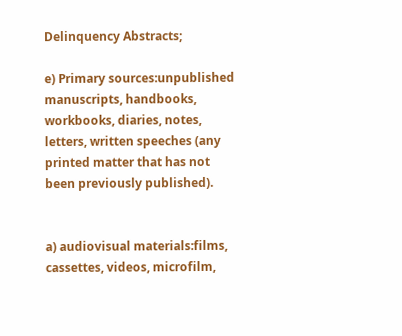Delinquency Abstracts;

e) Primary sources:unpublished manuscripts, handbooks, workbooks, diaries, notes, letters, written speeches (any printed matter that has not been previously published).


a) audiovisual materials:films, cassettes, videos, microfilm,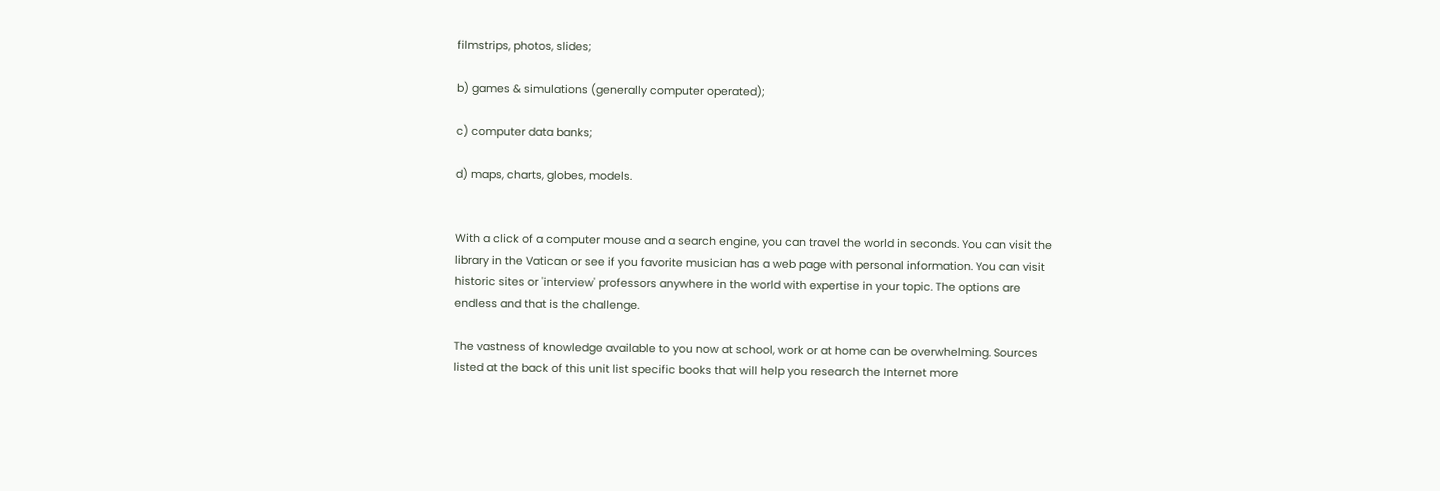filmstrips, photos, slides;

b) games & simulations (generally computer operated);

c) computer data banks;

d) maps, charts, globes, models.


With a click of a computer mouse and a search engine, you can travel the world in seconds. You can visit the library in the Vatican or see if you favorite musician has a web page with personal information. You can visit historic sites or 'interview' professors anywhere in the world with expertise in your topic. The options are endless and that is the challenge.

The vastness of knowledge available to you now at school, work or at home can be overwhelming. Sources listed at the back of this unit list specific books that will help you research the Internet more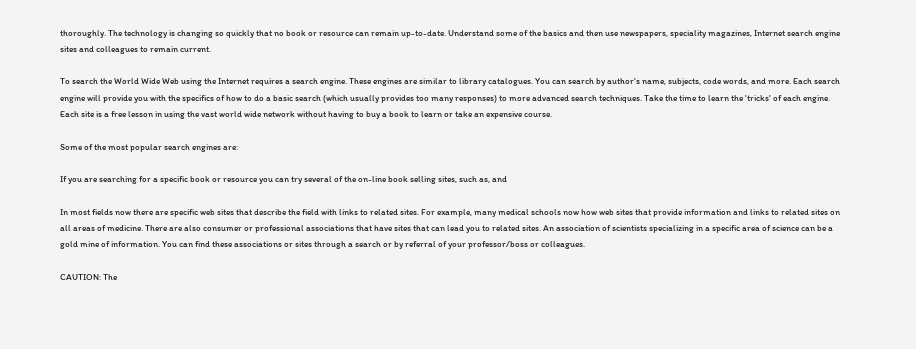thoroughly. The technology is changing so quickly that no book or resource can remain up-to-date. Understand some of the basics and then use newspapers, speciality magazines, Internet search engine sites and colleagues to remain current.

To search the World Wide Web using the Internet requires a search engine. These engines are similar to library catalogues. You can search by author's name, subjects, code words, and more. Each search engine will provide you with the specifics of how to do a basic search (which usually provides too many responses) to more advanced search techniques. Take the time to learn the 'tricks' of each engine. Each site is a free lesson in using the vast world wide network without having to buy a book to learn or take an expensive course.

Some of the most popular search engines are:

If you are searching for a specific book or resource you can try several of the on-line book selling sites, such as, and

In most fields now there are specific web sites that describe the field with links to related sites. For example, many medical schools now how web sites that provide information and links to related sites on all areas of medicine. There are also consumer or professional associations that have sites that can lead you to related sites. An association of scientists specializing in a specific area of science can be a gold mine of information. You can find these associations or sites through a search or by referral of your professor/boss or colleagues.

CAUTION: The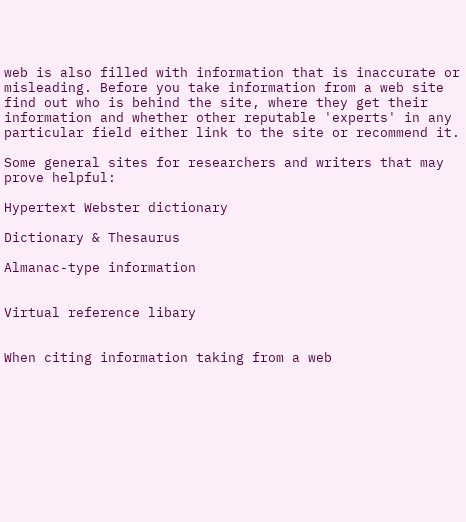web is also filled with information that is inaccurate or misleading. Before you take information from a web site find out who is behind the site, where they get their information and whether other reputable 'experts' in any particular field either link to the site or recommend it.

Some general sites for researchers and writers that may prove helpful:

Hypertext Webster dictionary

Dictionary & Thesaurus

Almanac-type information


Virtual reference libary


When citing information taking from a web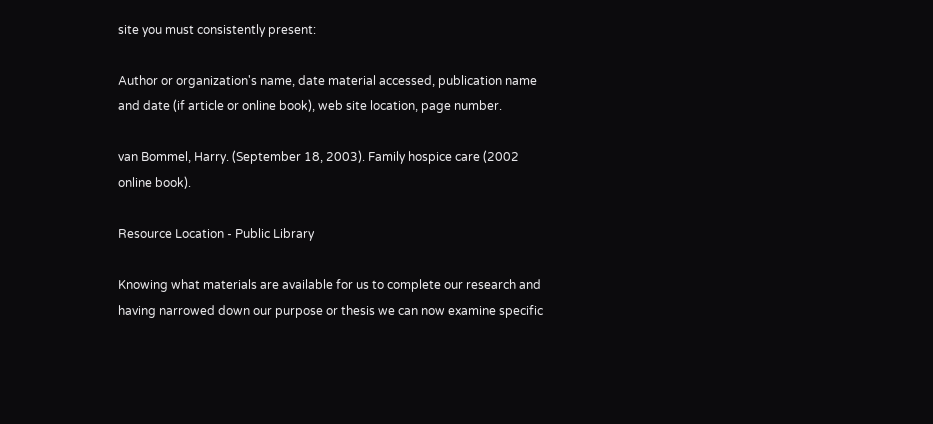site you must consistently present:

Author or organization's name, date material accessed, publication name and date (if article or online book), web site location, page number.

van Bommel, Harry. (September 18, 2003). Family hospice care (2002 online book).

Resource Location - Public Library

Knowing what materials are available for us to complete our research and having narrowed down our purpose or thesis we can now examine specific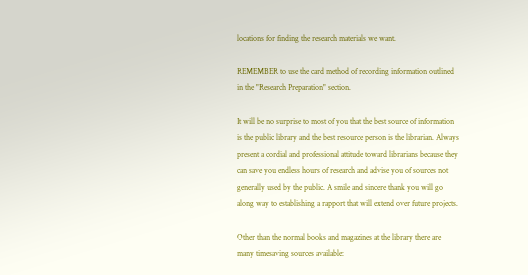locations for finding the research materials we want.

REMEMBER to use the card method of recording information outlined in the "Research Preparation" section.

It will be no surprise to most of you that the best source of information is the public library and the best resource person is the librarian. Always present a cordial and professional attitude toward librarians because they can save you endless hours of research and advise you of sources not generally used by the public. A smile and sincere thank you will go along way to establishing a rapport that will extend over future projects.

Other than the normal books and magazines at the library there are many timesaving sources available: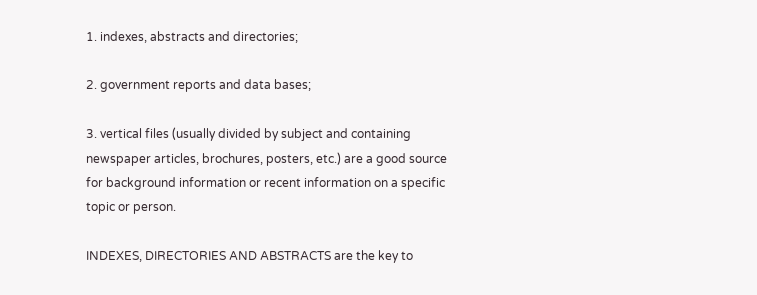1. indexes, abstracts and directories;

2. government reports and data bases;

3. vertical files (usually divided by subject and containing newspaper articles, brochures, posters, etc.) are a good source for background information or recent information on a specific topic or person.

INDEXES, DIRECTORIES AND ABSTRACTS are the key to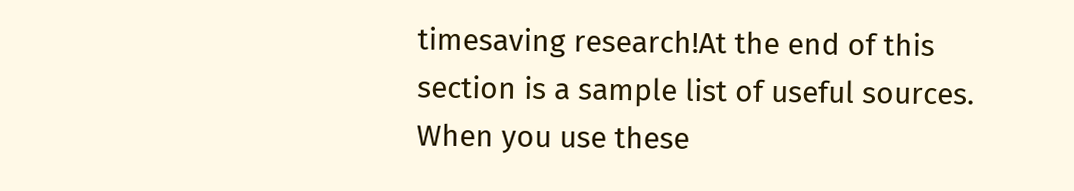timesaving research!At the end of this section is a sample list of useful sources. When you use these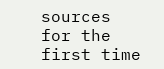sources for the first time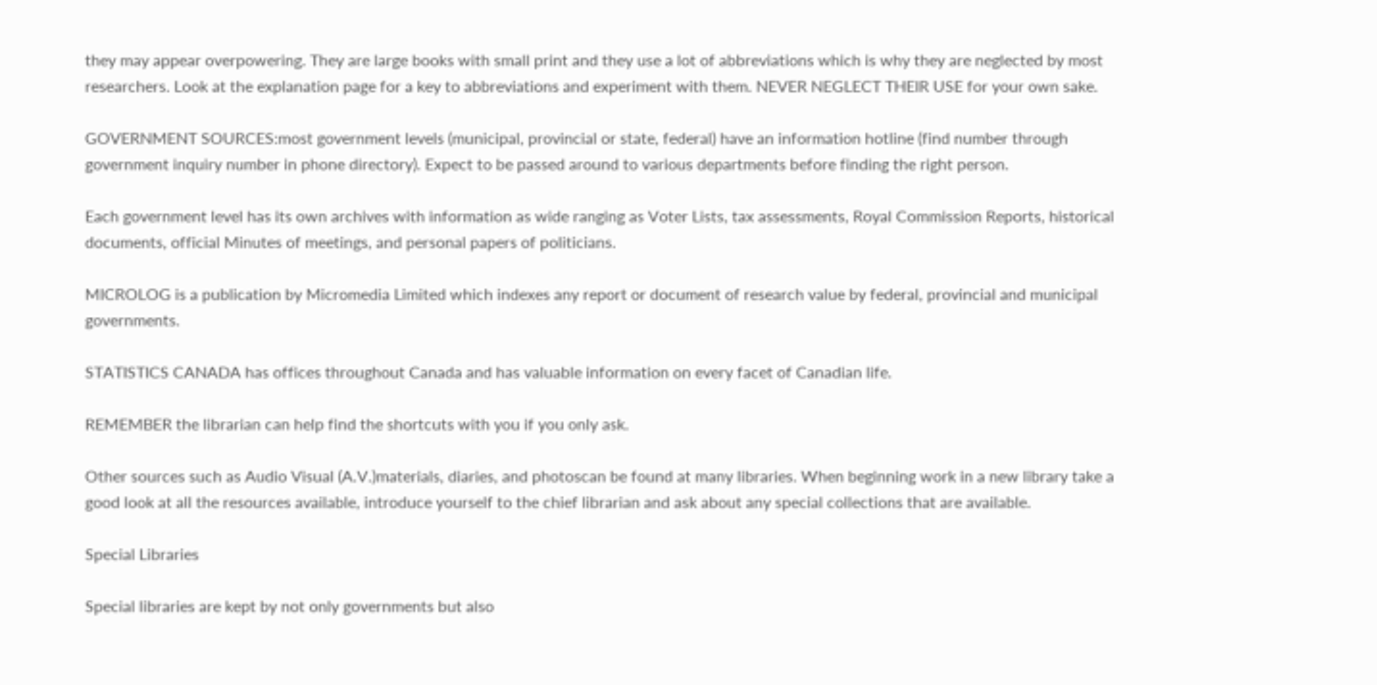they may appear overpowering. They are large books with small print and they use a lot of abbreviations which is why they are neglected by most researchers. Look at the explanation page for a key to abbreviations and experiment with them. NEVER NEGLECT THEIR USE for your own sake.

GOVERNMENT SOURCES:most government levels (municipal, provincial or state, federal) have an information hotline (find number through government inquiry number in phone directory). Expect to be passed around to various departments before finding the right person.

Each government level has its own archives with information as wide ranging as Voter Lists, tax assessments, Royal Commission Reports, historical documents, official Minutes of meetings, and personal papers of politicians.

MICROLOG is a publication by Micromedia Limited which indexes any report or document of research value by federal, provincial and municipal governments.

STATISTICS CANADA has offices throughout Canada and has valuable information on every facet of Canadian life.

REMEMBER the librarian can help find the shortcuts with you if you only ask.

Other sources such as Audio Visual (A.V.)materials, diaries, and photoscan be found at many libraries. When beginning work in a new library take a good look at all the resources available, introduce yourself to the chief librarian and ask about any special collections that are available.

Special Libraries

Special libraries are kept by not only governments but also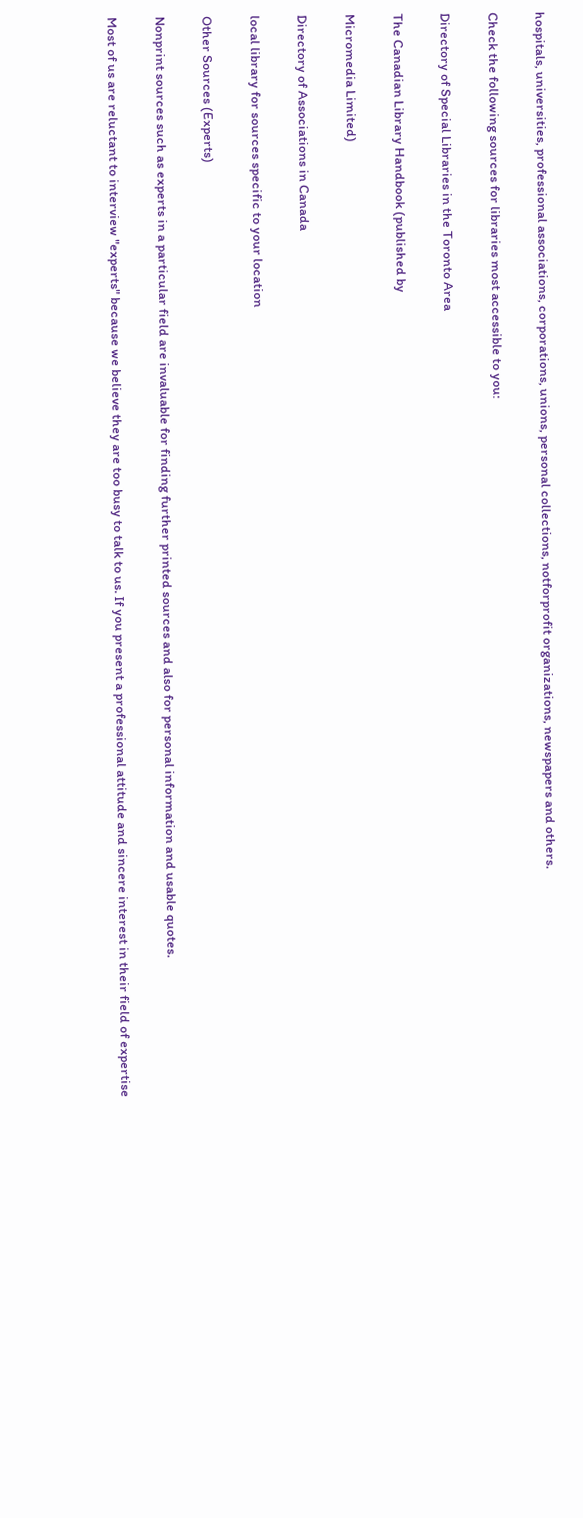hospitals, universities, professional associations, corporations, unions, personal collections, notforprofit organizations, newspapers and others.

Check the following sources for libraries most accessible to you:

Directory of Special Libraries in the Toronto Area

The Canadian Library Handbook (published by

Micromedia Limited)

Directory of Associations in Canada

local library for sources specific to your location

Other Sources (Experts)

Nonprint sources such as experts in a particular field are invaluable for finding further printed sources and also for personal information and usable quotes.

Most of us are reluctant to interview "experts" because we believe they are too busy to talk to us. If you present a professional attitude and sincere interest in their field of expertise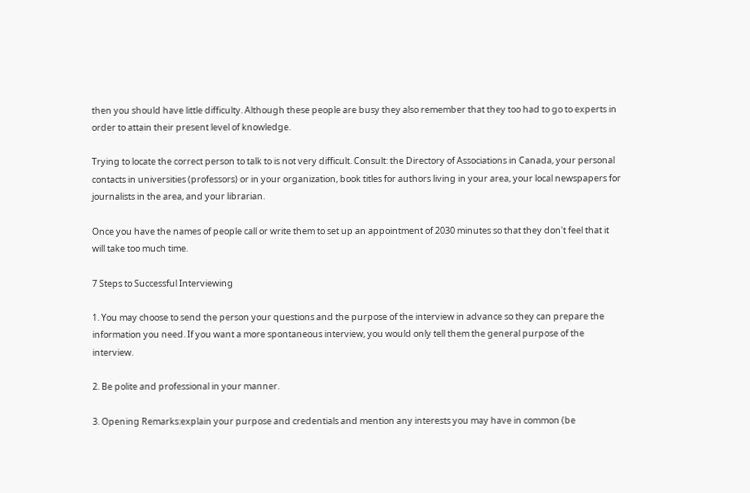then you should have little difficulty. Although these people are busy they also remember that they too had to go to experts in order to attain their present level of knowledge.

Trying to locate the correct person to talk to is not very difficult. Consult: the Directory of Associations in Canada, your personal contacts in universities (professors) or in your organization, book titles for authors living in your area, your local newspapers for journalists in the area, and your librarian.

Once you have the names of people call or write them to set up an appointment of 2030 minutes so that they don't feel that it will take too much time.

7 Steps to Successful Interviewing

1. You may choose to send the person your questions and the purpose of the interview in advance so they can prepare the information you need. If you want a more spontaneous interview, you would only tell them the general purpose of the interview.

2. Be polite and professional in your manner.

3. Opening Remarks:explain your purpose and credentials and mention any interests you may have in common (be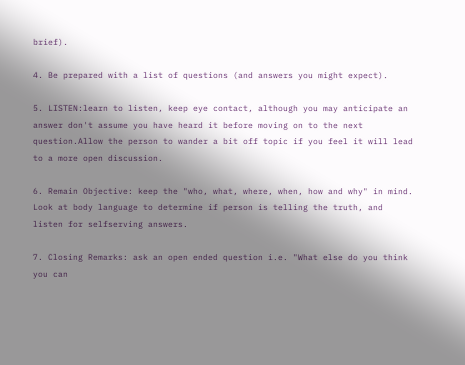brief).

4. Be prepared with a list of questions (and answers you might expect).

5. LISTEN:learn to listen, keep eye contact, although you may anticipate an answer don't assume you have heard it before moving on to the next question.Allow the person to wander a bit off topic if you feel it will lead to a more open discussion.

6. Remain Objective: keep the "who, what, where, when, how and why" in mind. Look at body language to determine if person is telling the truth, and listen for selfserving answers.

7. Closing Remarks: ask an open ended question i.e. "What else do you think you can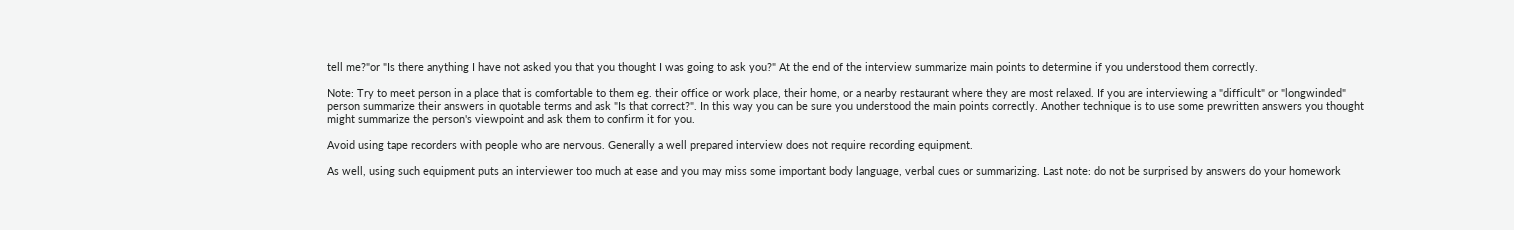tell me?"or "Is there anything I have not asked you that you thought I was going to ask you?" At the end of the interview summarize main points to determine if you understood them correctly.

Note: Try to meet person in a place that is comfortable to them eg. their office or work place, their home, or a nearby restaurant where they are most relaxed. If you are interviewing a "difficult" or "longwinded" person summarize their answers in quotable terms and ask "Is that correct?". In this way you can be sure you understood the main points correctly. Another technique is to use some prewritten answers you thought might summarize the person's viewpoint and ask them to confirm it for you.

Avoid using tape recorders with people who are nervous. Generally a well prepared interview does not require recording equipment.

As well, using such equipment puts an interviewer too much at ease and you may miss some important body language, verbal cues or summarizing. Last note: do not be surprised by answers do your homework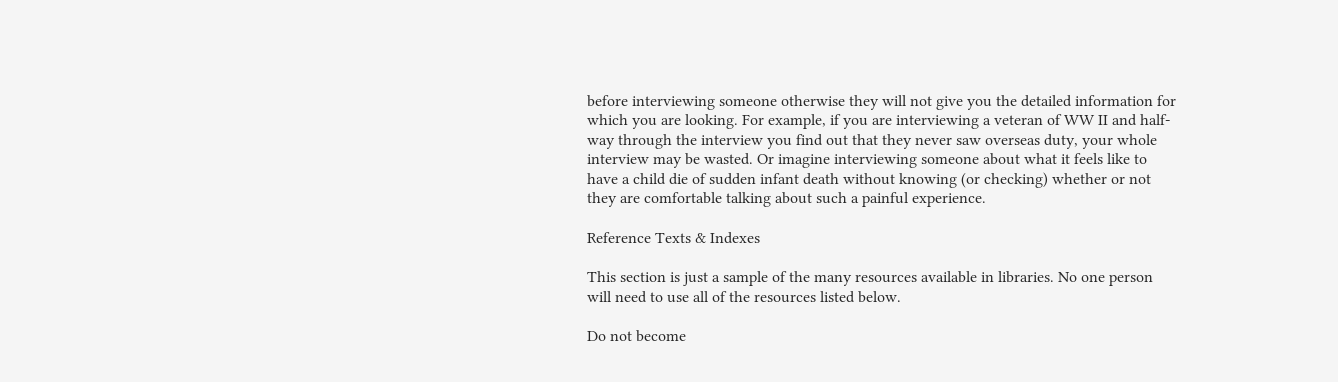before interviewing someone otherwise they will not give you the detailed information for which you are looking. For example, if you are interviewing a veteran of WW II and half-way through the interview you find out that they never saw overseas duty, your whole interview may be wasted. Or imagine interviewing someone about what it feels like to have a child die of sudden infant death without knowing (or checking) whether or not they are comfortable talking about such a painful experience.

Reference Texts & Indexes

This section is just a sample of the many resources available in libraries. No one person will need to use all of the resources listed below.

Do not become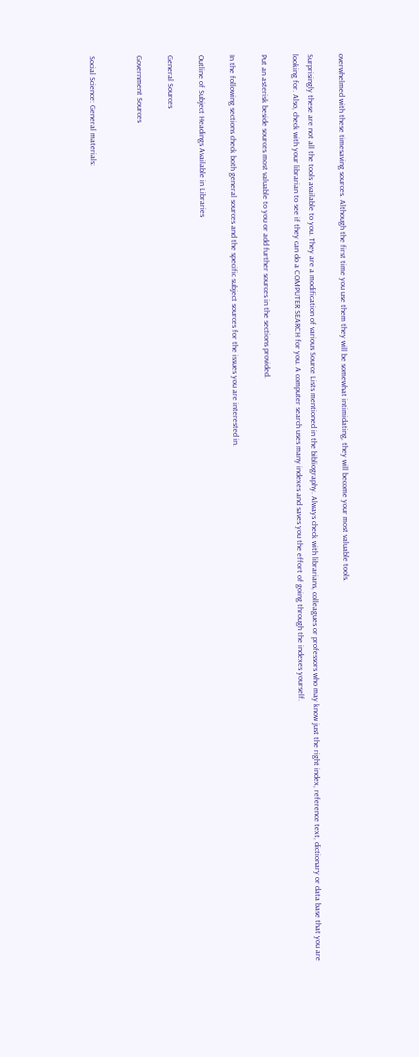overwhelmed with these timesaving sources. Although the first time you use them they will be somewhat intimidating, they will become your most valuable tools.

Surprisingly these are not all the tools available to you. They are a modification of various Source Lists mentioned in the bibliography. Always check with librarians, colleagues or professors who may know just the right index, reference text, dictionary or data base that you are looking for. Also, check with your librarian to see if they can do a COMPUTER SEARCH for you. A computer search uses many indexes and saves you the effort of going through the indexes yourself.

Put an asterisk beside sources most valuable to you or add further sources in the sections provided.

In the following sections check both general sources and the specific subject sources for the issues you are interested in.

Outline of Subject Headings Available in Libraries

General Sources

Government Sources


Social Science: General materials: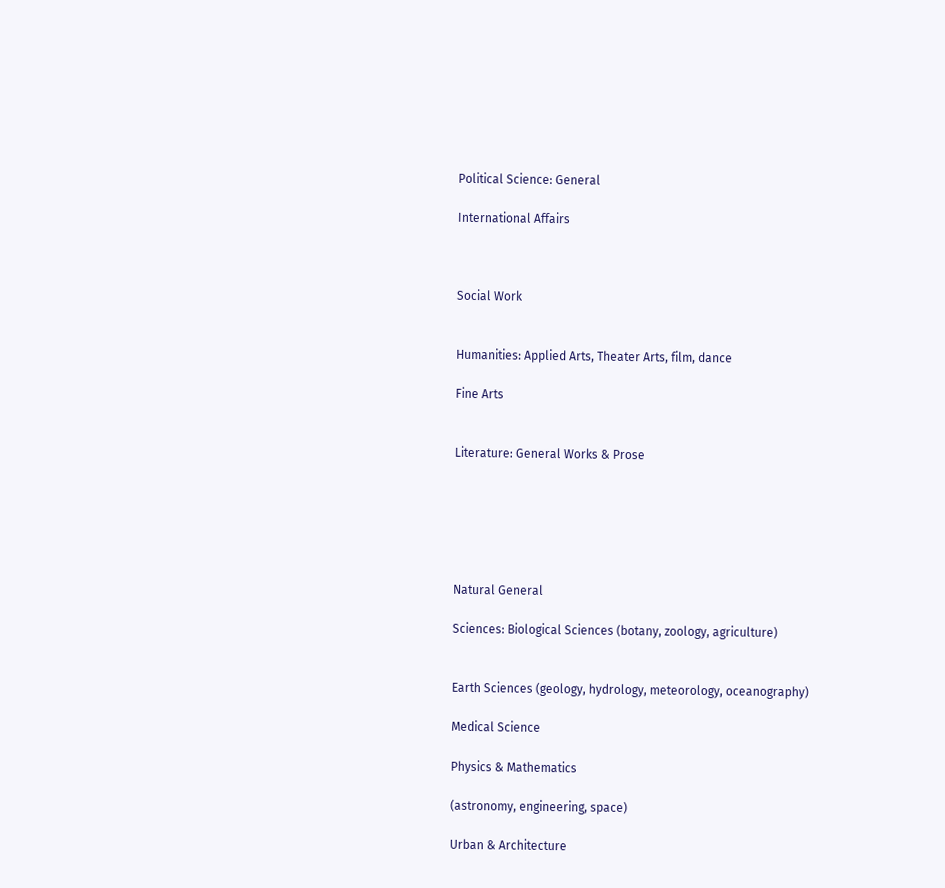Political Science: General

International Affairs



Social Work


Humanities: Applied Arts, Theater Arts, film, dance

Fine Arts


Literature: General Works & Prose






Natural General

Sciences: Biological Sciences (botany, zoology, agriculture)


Earth Sciences (geology, hydrology, meteorology, oceanography)

Medical Science

Physics & Mathematics

(astronomy, engineering, space)

Urban & Architecture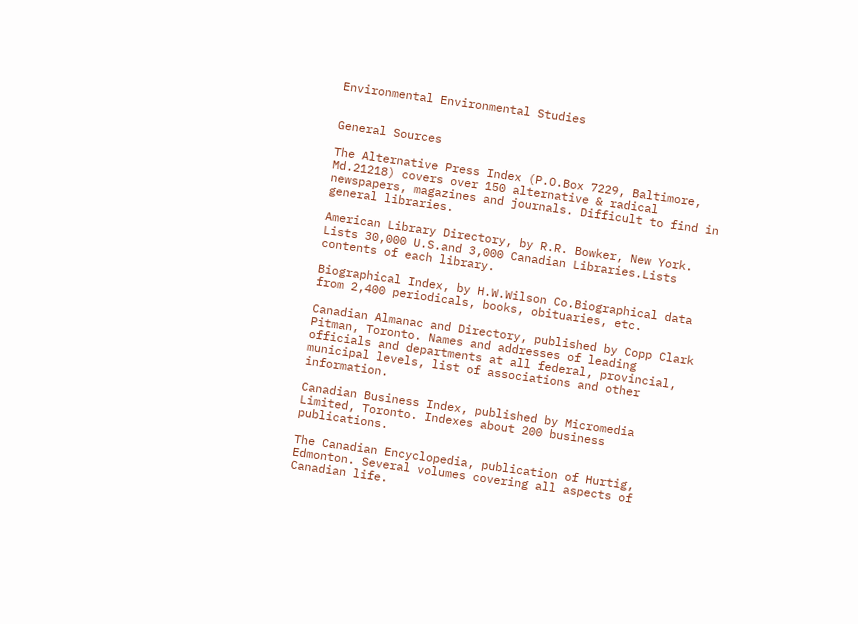Environmental Environmental Studies


General Sources

The Alternative Press Index (P.O.Box 7229, Baltimore, Md.21218) covers over 150 alternative & radical newspapers, magazines and journals. Difficult to find in general libraries.

American Library Directory, by R.R. Bowker, New York. Lists 30,000 U.S.and 3,000 Canadian Libraries.Lists contents of each library.

Biographical Index, by H.W.Wilson Co.Biographical data from 2,400 periodicals, books, obituaries, etc.

Canadian Almanac and Directory, published by Copp Clark Pitman, Toronto. Names and addresses of leading officials and departments at all federal, provincial, municipal levels, list of associations and other information.

Canadian Business Index, published by Micromedia Limited, Toronto. Indexes about 200 business publications.

The Canadian Encyclopedia, publication of Hurtig, Edmonton. Several volumes covering all aspects of Canadian life.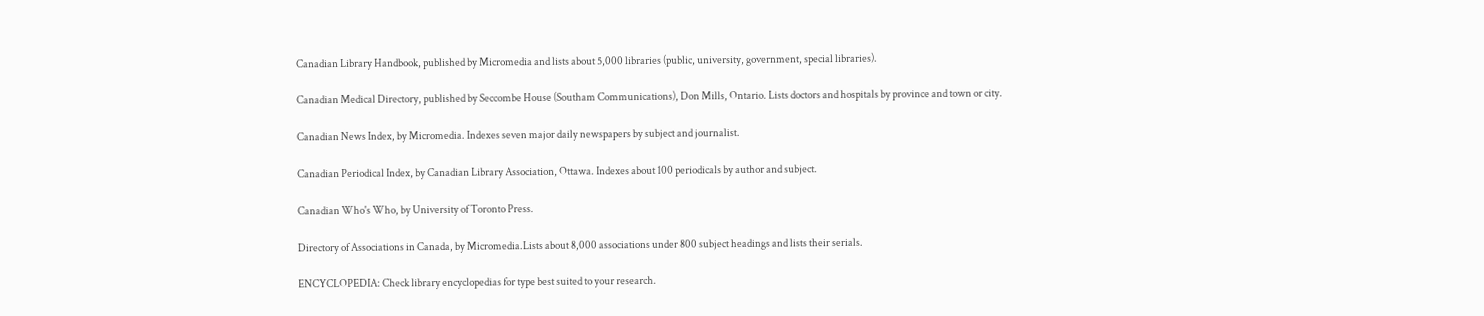Canadian Library Handbook, published by Micromedia and lists about 5,000 libraries (public, university, government, special libraries).

Canadian Medical Directory, published by Seccombe House (Southam Communications), Don Mills, Ontario. Lists doctors and hospitals by province and town or city.

Canadian News Index, by Micromedia. Indexes seven major daily newspapers by subject and journalist.

Canadian Periodical Index, by Canadian Library Association, Ottawa. Indexes about 100 periodicals by author and subject.

Canadian Who's Who, by University of Toronto Press.

Directory of Associations in Canada, by Micromedia.Lists about 8,000 associations under 800 subject headings and lists their serials.

ENCYCLOPEDIA: Check library encyclopedias for type best suited to your research.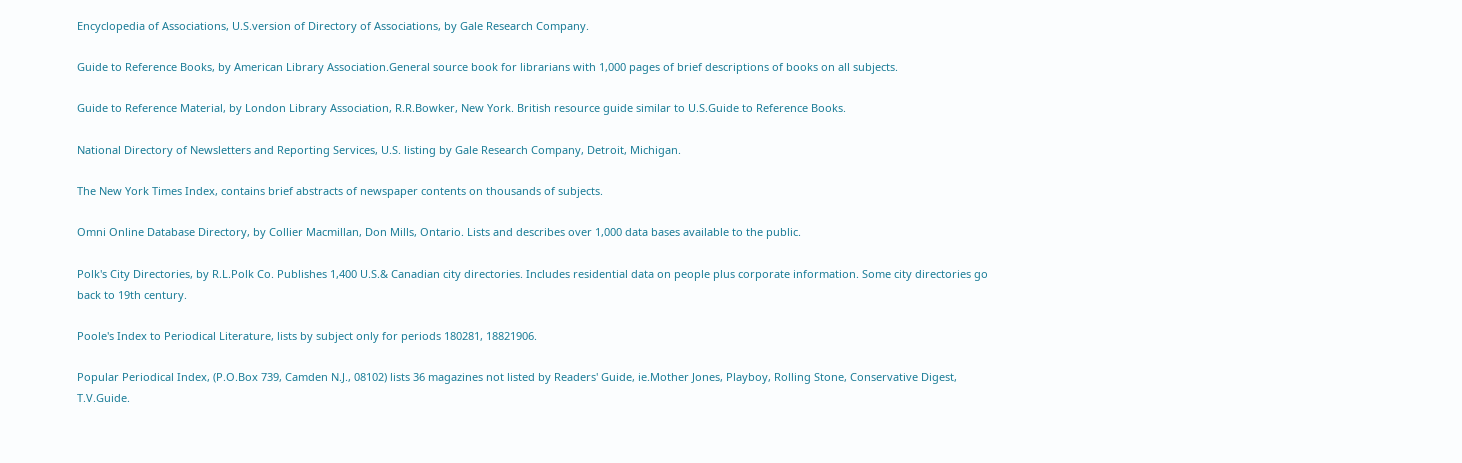Encyclopedia of Associations, U.S.version of Directory of Associations, by Gale Research Company.

Guide to Reference Books, by American Library Association.General source book for librarians with 1,000 pages of brief descriptions of books on all subjects.

Guide to Reference Material, by London Library Association, R.R.Bowker, New York. British resource guide similar to U.S.Guide to Reference Books.

National Directory of Newsletters and Reporting Services, U.S. listing by Gale Research Company, Detroit, Michigan.

The New York Times Index, contains brief abstracts of newspaper contents on thousands of subjects.

Omni Online Database Directory, by Collier Macmillan, Don Mills, Ontario. Lists and describes over 1,000 data bases available to the public.

Polk's City Directories, by R.L.Polk Co. Publishes 1,400 U.S.& Canadian city directories. Includes residential data on people plus corporate information. Some city directories go back to 19th century.

Poole's Index to Periodical Literature, lists by subject only for periods 180281, 18821906.

Popular Periodical Index, (P.O.Box 739, Camden N.J., 08102) lists 36 magazines not listed by Readers' Guide, ie.Mother Jones, Playboy, Rolling Stone, Conservative Digest, T.V.Guide.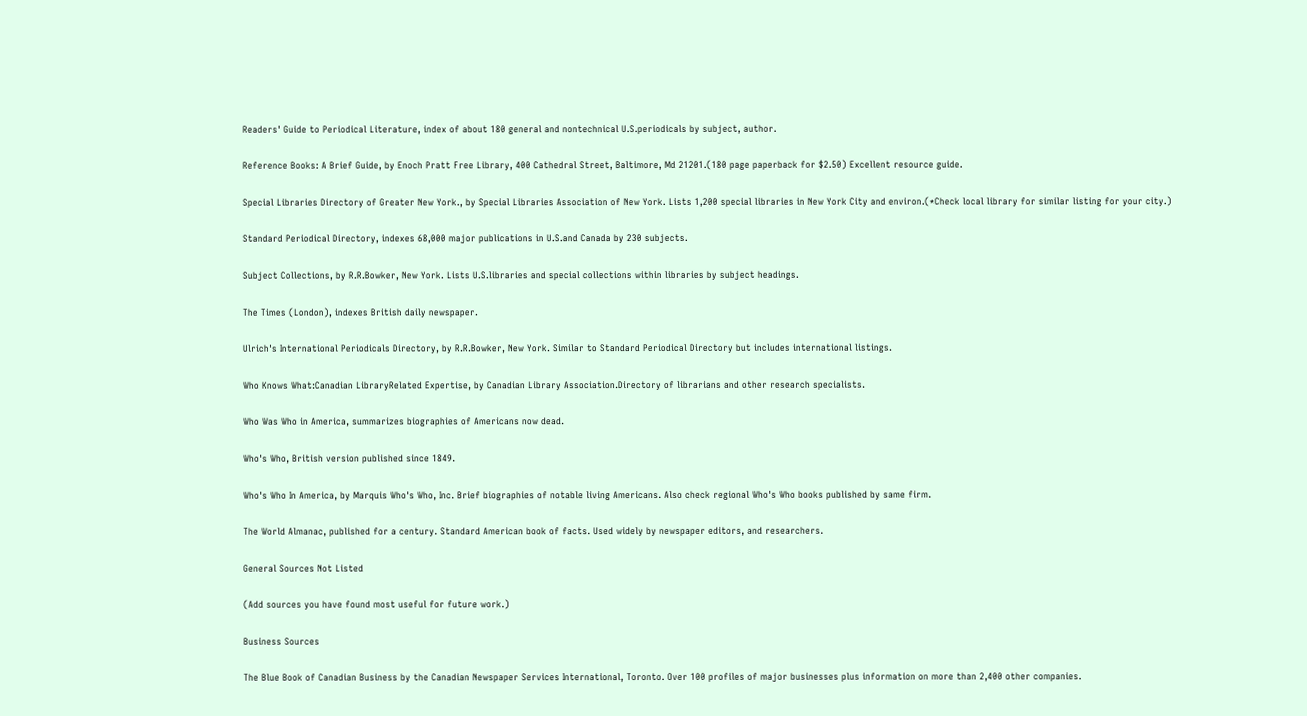Readers' Guide to Periodical Literature, index of about 180 general and nontechnical U.S.periodicals by subject, author.

Reference Books: A Brief Guide, by Enoch Pratt Free Library, 400 Cathedral Street, Baltimore, Md 21201.(180 page paperback for $2.50) Excellent resource guide.

Special Libraries Directory of Greater New York., by Special Libraries Association of New York. Lists 1,200 special libraries in New York City and environ.(*Check local library for similar listing for your city.)

Standard Periodical Directory, indexes 68,000 major publications in U.S.and Canada by 230 subjects.

Subject Collections, by R.R.Bowker, New York. Lists U.S.libraries and special collections within libraries by subject headings.

The Times (London), indexes British daily newspaper.

Ulrich's International Periodicals Directory, by R.R.Bowker, New York. Similar to Standard Periodical Directory but includes international listings.

Who Knows What:Canadian LibraryRelated Expertise, by Canadian Library Association.Directory of librarians and other research specialists.

Who Was Who in America, summarizes biographies of Americans now dead.

Who's Who, British version published since 1849.

Who's Who In America, by Marquis Who's Who, Inc. Brief biographies of notable living Americans. Also check regional Who's Who books published by same firm.

The World Almanac, published for a century. Standard American book of facts. Used widely by newspaper editors, and researchers.

General Sources Not Listed

(Add sources you have found most useful for future work.)

Business Sources

The Blue Book of Canadian Business by the Canadian Newspaper Services International, Toronto. Over 100 profiles of major businesses plus information on more than 2,400 other companies.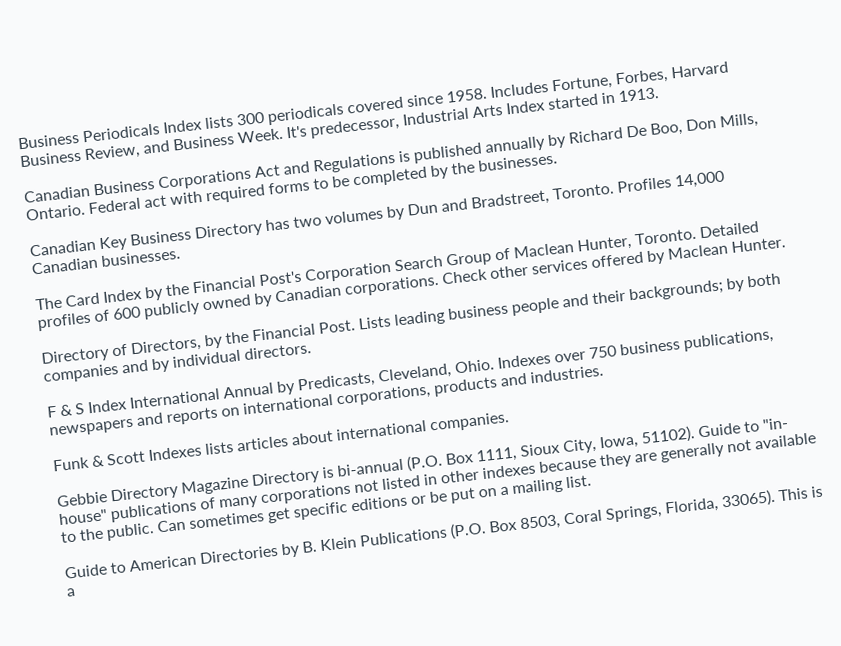Business Periodicals Index lists 300 periodicals covered since 1958. Includes Fortune, Forbes, Harvard Business Review, and Business Week. It's predecessor, Industrial Arts Index started in 1913.

Canadian Business Corporations Act and Regulations is published annually by Richard De Boo, Don Mills, Ontario. Federal act with required forms to be completed by the businesses.

Canadian Key Business Directory has two volumes by Dun and Bradstreet, Toronto. Profiles 14,000 Canadian businesses.

The Card Index by the Financial Post's Corporation Search Group of Maclean Hunter, Toronto. Detailed profiles of 600 publicly owned by Canadian corporations. Check other services offered by Maclean Hunter.

Directory of Directors, by the Financial Post. Lists leading business people and their backgrounds; by both companies and by individual directors.

F & S Index International Annual by Predicasts, Cleveland, Ohio. Indexes over 750 business publications, newspapers and reports on international corporations, products and industries.

Funk & Scott Indexes lists articles about international companies.

Gebbie Directory Magazine Directory is bi-annual (P.O. Box 1111, Sioux City, Iowa, 51102). Guide to "in-house" publications of many corporations not listed in other indexes because they are generally not available to the public. Can sometimes get specific editions or be put on a mailing list.

Guide to American Directories by B. Klein Publications (P.O. Box 8503, Coral Springs, Florida, 33065). This is a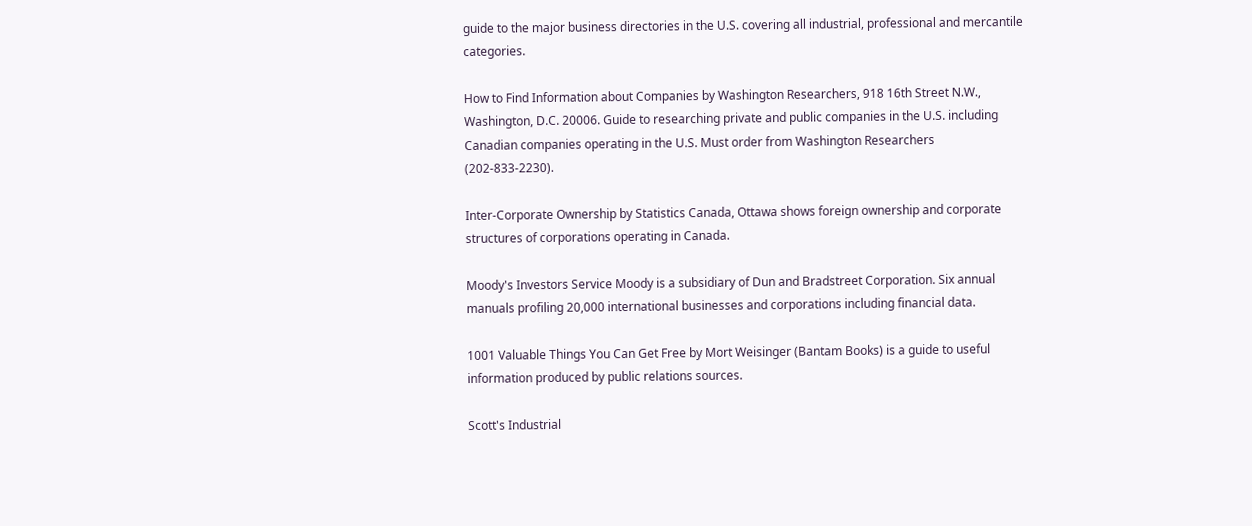guide to the major business directories in the U.S. covering all industrial, professional and mercantile categories.

How to Find Information about Companies by Washington Researchers, 918 16th Street N.W., Washington, D.C. 20006. Guide to researching private and public companies in the U.S. including Canadian companies operating in the U.S. Must order from Washington Researchers (202-833-2230).

Inter-Corporate Ownership by Statistics Canada, Ottawa shows foreign ownership and corporate structures of corporations operating in Canada.

Moody's Investors Service Moody is a subsidiary of Dun and Bradstreet Corporation. Six annual manuals profiling 20,000 international businesses and corporations including financial data.

1001 Valuable Things You Can Get Free by Mort Weisinger (Bantam Books) is a guide to useful information produced by public relations sources.

Scott's Industrial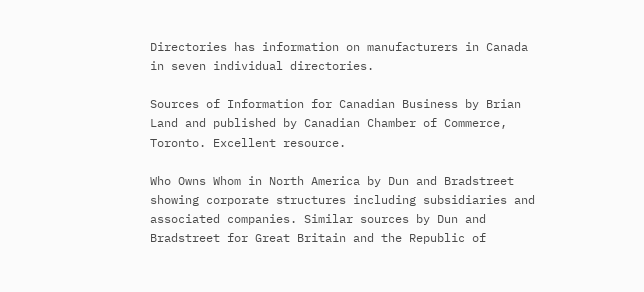Directories has information on manufacturers in Canada in seven individual directories.

Sources of Information for Canadian Business by Brian Land and published by Canadian Chamber of Commerce, Toronto. Excellent resource.

Who Owns Whom in North America by Dun and Bradstreet showing corporate structures including subsidiaries and associated companies. Similar sources by Dun and Bradstreet for Great Britain and the Republic of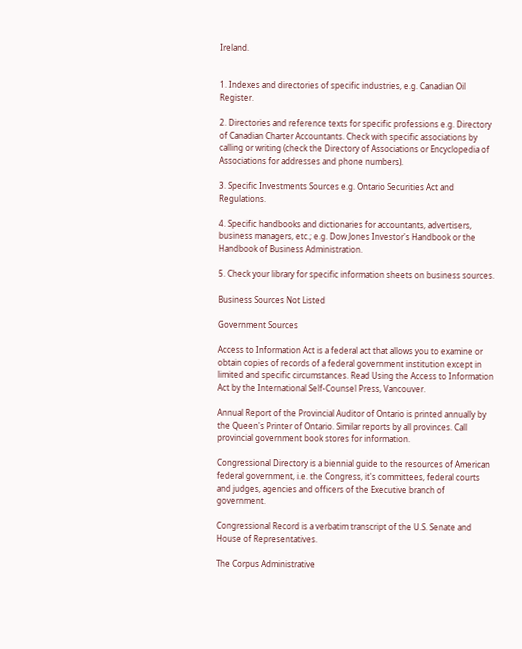Ireland.


1. Indexes and directories of specific industries, e.g. Canadian Oil Register.

2. Directories and reference texts for specific professions e.g. Directory of Canadian Charter Accountants. Check with specific associations by calling or writing (check the Directory of Associations or Encyclopedia of Associations for addresses and phone numbers).

3. Specific Investments Sources e.g. Ontario Securities Act and Regulations.

4. Specific handbooks and dictionaries for accountants, advertisers, business managers, etc.; e.g. Dow Jones Investor's Handbook or the Handbook of Business Administration.

5. Check your library for specific information sheets on business sources.

Business Sources Not Listed

Government Sources

Access to Information Act is a federal act that allows you to examine or obtain copies of records of a federal government institution except in limited and specific circumstances. Read Using the Access to Information Act by the International Self-Counsel Press, Vancouver.

Annual Report of the Provincial Auditor of Ontario is printed annually by the Queen's Printer of Ontario. Similar reports by all provinces. Call provincial government book stores for information.

Congressional Directory is a biennial guide to the resources of American federal government, i.e. the Congress, it's committees, federal courts and judges, agencies and officers of the Executive branch of government.

Congressional Record is a verbatim transcript of the U.S. Senate and House of Representatives.

The Corpus Administrative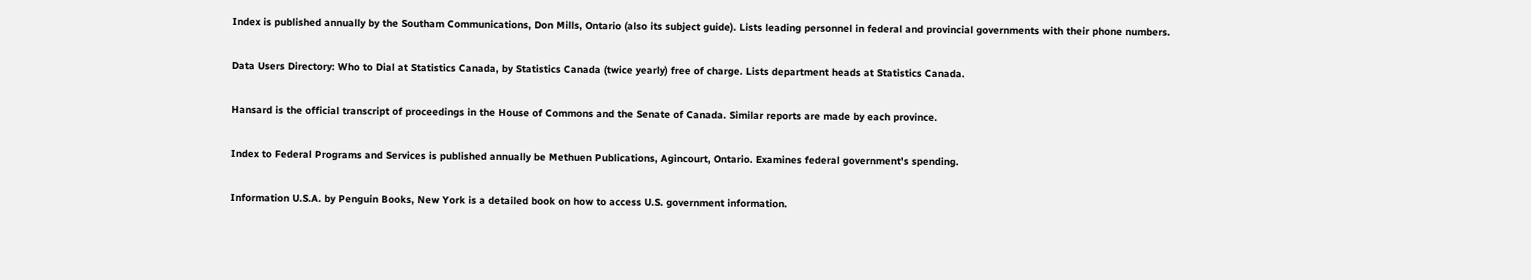Index is published annually by the Southam Communications, Don Mills, Ontario (also its subject guide). Lists leading personnel in federal and provincial governments with their phone numbers.

Data Users Directory: Who to Dial at Statistics Canada, by Statistics Canada (twice yearly) free of charge. Lists department heads at Statistics Canada.

Hansard is the official transcript of proceedings in the House of Commons and the Senate of Canada. Similar reports are made by each province.

Index to Federal Programs and Services is published annually be Methuen Publications, Agincourt, Ontario. Examines federal government's spending.

Information U.S.A. by Penguin Books, New York is a detailed book on how to access U.S. government information.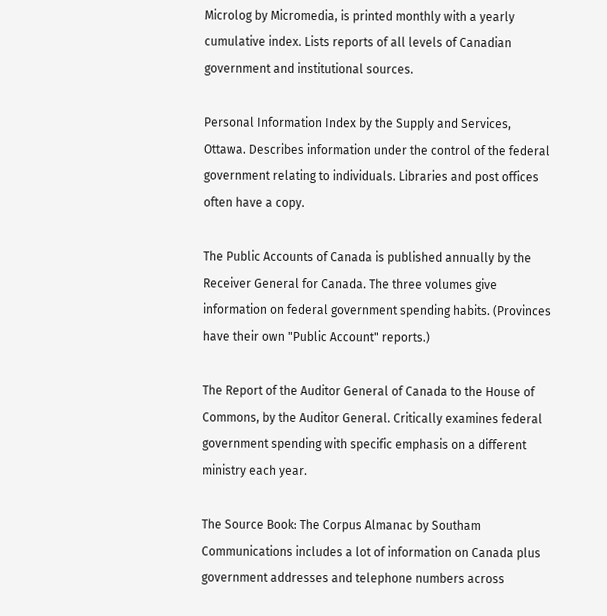Microlog by Micromedia, is printed monthly with a yearly cumulative index. Lists reports of all levels of Canadian government and institutional sources.

Personal Information Index by the Supply and Services, Ottawa. Describes information under the control of the federal government relating to individuals. Libraries and post offices often have a copy.

The Public Accounts of Canada is published annually by the Receiver General for Canada. The three volumes give information on federal government spending habits. (Provinces have their own "Public Account" reports.)

The Report of the Auditor General of Canada to the House of Commons, by the Auditor General. Critically examines federal government spending with specific emphasis on a different ministry each year.

The Source Book: The Corpus Almanac by Southam Communications includes a lot of information on Canada plus government addresses and telephone numbers across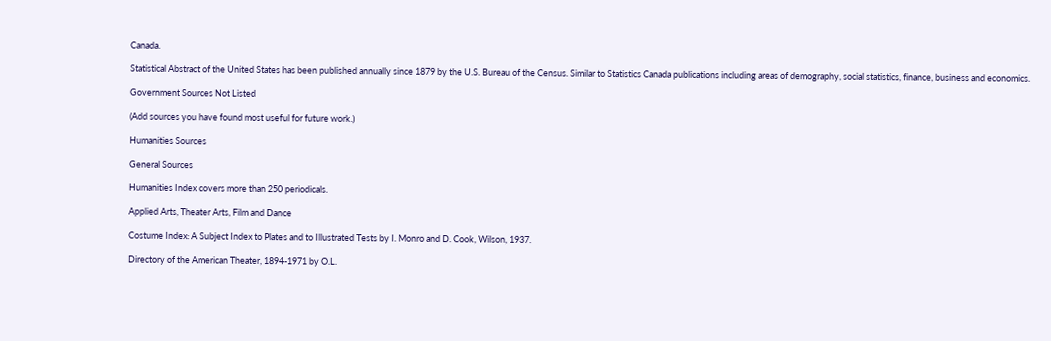Canada.

Statistical Abstract of the United States has been published annually since 1879 by the U.S. Bureau of the Census. Similar to Statistics Canada publications including areas of demography, social statistics, finance, business and economics.

Government Sources Not Listed

(Add sources you have found most useful for future work.)

Humanities Sources

General Sources

Humanities Index covers more than 250 periodicals.

Applied Arts, Theater Arts, Film and Dance

Costume Index: A Subject Index to Plates and to Illustrated Tests by I. Monro and D. Cook, Wilson, 1937.

Directory of the American Theater, 1894-1971 by O.L.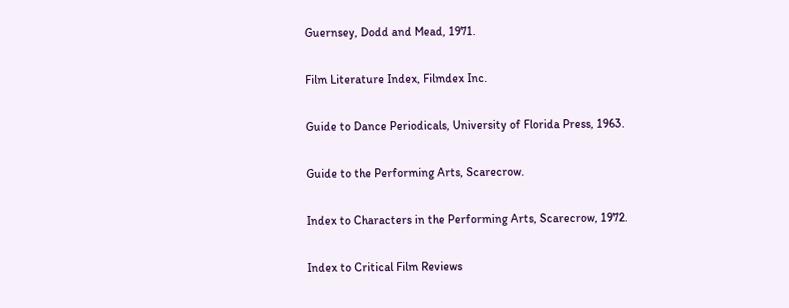Guernsey, Dodd and Mead, 1971.

Film Literature Index, Filmdex Inc.

Guide to Dance Periodicals, University of Florida Press, 1963.

Guide to the Performing Arts, Scarecrow.

Index to Characters in the Performing Arts, Scarecrow, 1972.

Index to Critical Film Reviews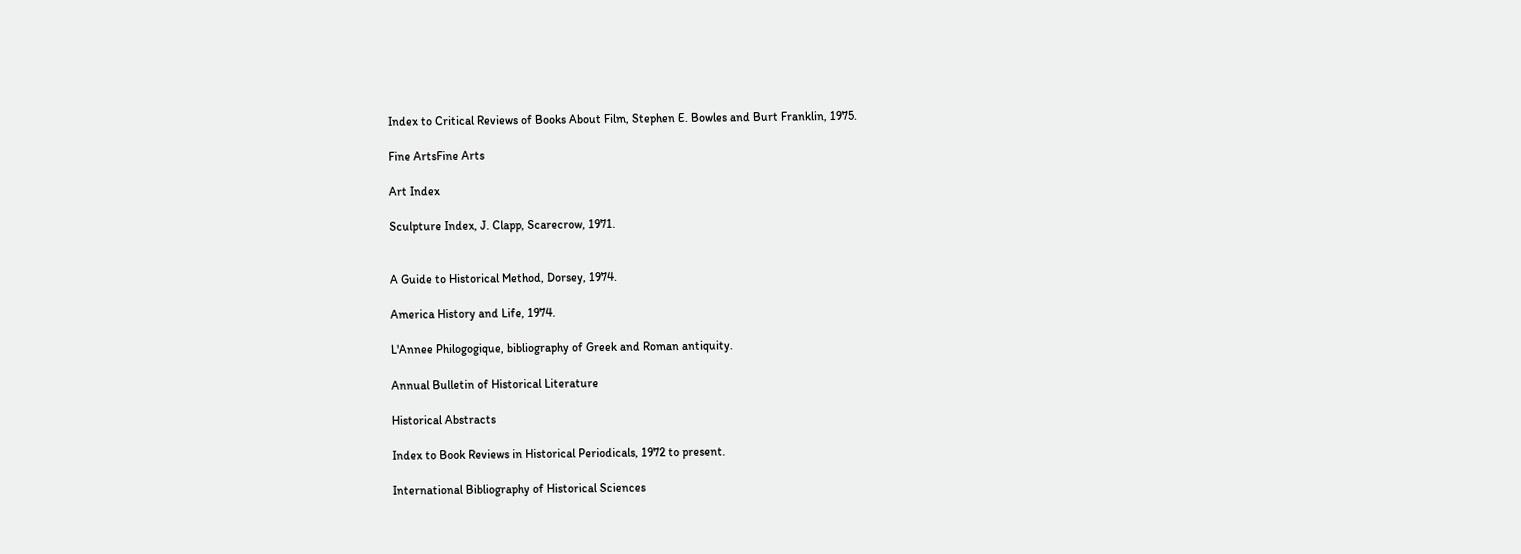Index to Critical Reviews of Books About Film, Stephen E. Bowles and Burt Franklin, 1975.

Fine ArtsFine Arts

Art Index

Sculpture Index, J. Clapp, Scarecrow, 1971.


A Guide to Historical Method, Dorsey, 1974.

America History and Life, 1974.

L'Annee Philogogique, bibliography of Greek and Roman antiquity.

Annual Bulletin of Historical Literature

Historical Abstracts

Index to Book Reviews in Historical Periodicals, 1972 to present.

International Bibliography of Historical Sciences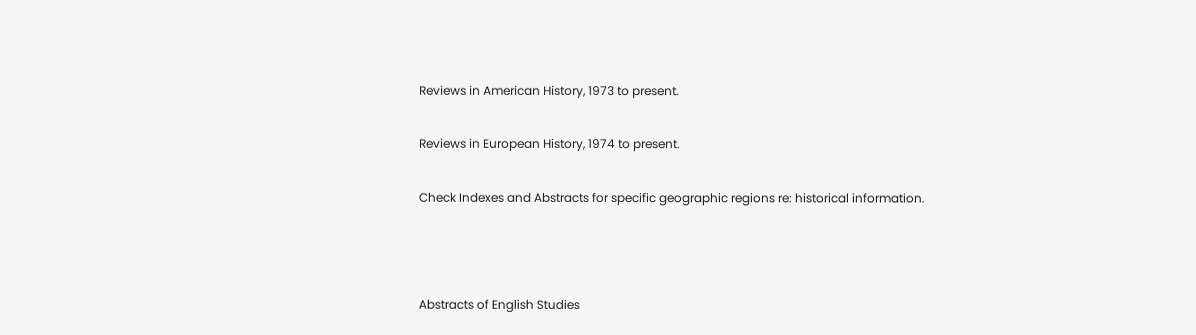Reviews in American History, 1973 to present.

Reviews in European History, 1974 to present.

Check Indexes and Abstracts for specific geographic regions re: historical information.



Abstracts of English Studies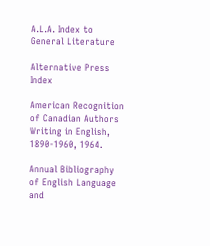A.L.A. Index to General Literature

Alternative Press Index

American Recognition of Canadian Authors Writing in English, 1890-1960, 1964.

Annual Bibliography of English Language and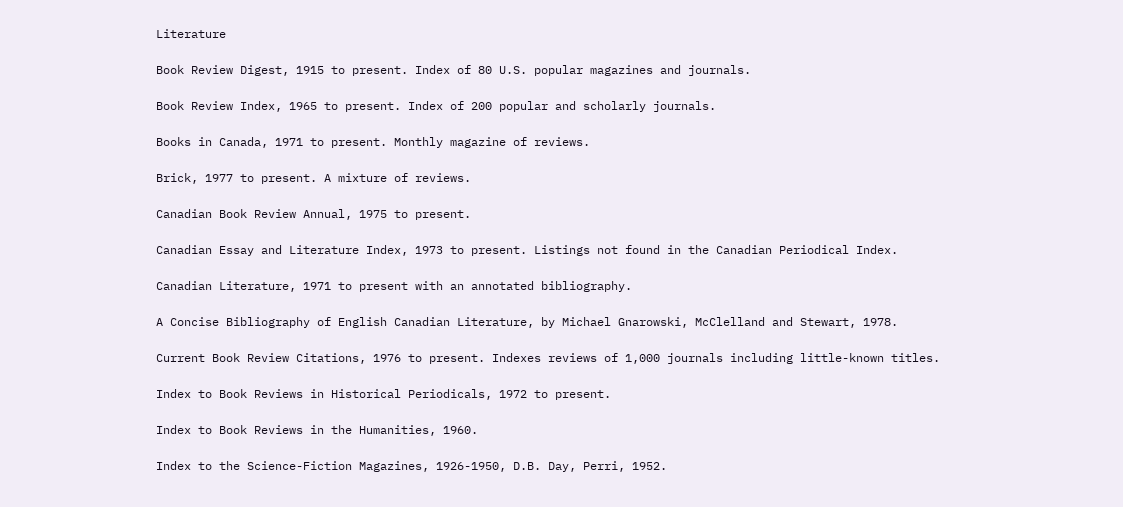Literature

Book Review Digest, 1915 to present. Index of 80 U.S. popular magazines and journals.

Book Review Index, 1965 to present. Index of 200 popular and scholarly journals.

Books in Canada, 1971 to present. Monthly magazine of reviews.

Brick, 1977 to present. A mixture of reviews.

Canadian Book Review Annual, 1975 to present.

Canadian Essay and Literature Index, 1973 to present. Listings not found in the Canadian Periodical Index.

Canadian Literature, 1971 to present with an annotated bibliography.

A Concise Bibliography of English Canadian Literature, by Michael Gnarowski, McClelland and Stewart, 1978.

Current Book Review Citations, 1976 to present. Indexes reviews of 1,000 journals including little-known titles.

Index to Book Reviews in Historical Periodicals, 1972 to present.

Index to Book Reviews in the Humanities, 1960.

Index to the Science-Fiction Magazines, 1926-1950, D.B. Day, Perri, 1952.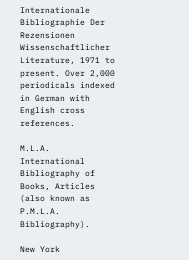Internationale Bibliographie Der Rezensionen Wissenschaftlicher Literature, 1971 to present. Over 2,000 periodicals indexed in German with English cross references.

M.L.A. International Bibliography of Books, Articles (also known as P.M.L.A. Bibliography).

New York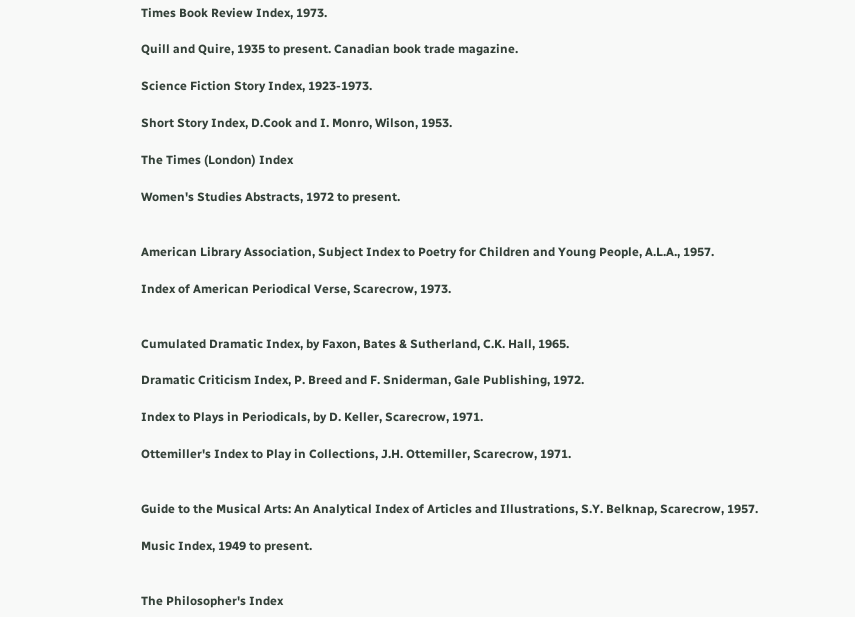Times Book Review Index, 1973.

Quill and Quire, 1935 to present. Canadian book trade magazine.

Science Fiction Story Index, 1923-1973.

Short Story Index, D.Cook and I. Monro, Wilson, 1953.

The Times (London) Index

Women's Studies Abstracts, 1972 to present.


American Library Association, Subject Index to Poetry for Children and Young People, A.L.A., 1957.

Index of American Periodical Verse, Scarecrow, 1973.


Cumulated Dramatic Index, by Faxon, Bates & Sutherland, C.K. Hall, 1965.

Dramatic Criticism Index, P. Breed and F. Sniderman, Gale Publishing, 1972.

Index to Plays in Periodicals, by D. Keller, Scarecrow, 1971.

Ottemiller's Index to Play in Collections, J.H. Ottemiller, Scarecrow, 1971.


Guide to the Musical Arts: An Analytical Index of Articles and Illustrations, S.Y. Belknap, Scarecrow, 1957.

Music Index, 1949 to present.


The Philosopher's Index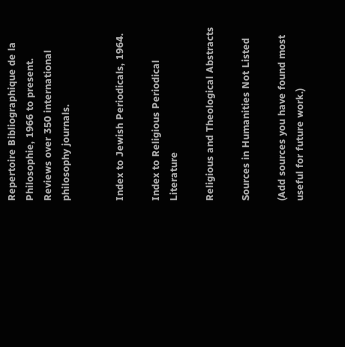Repertoire Bibliographique de la Philosophie, 1966 to present. Reviews over 350 international philosophy journals.


Index to Jewish Periodicals, 1964.

Index to Religious Periodical Literature

Religious and Theological Abstracts

Sources in Humanities Not Listed

(Add sources you have found most useful for future work.)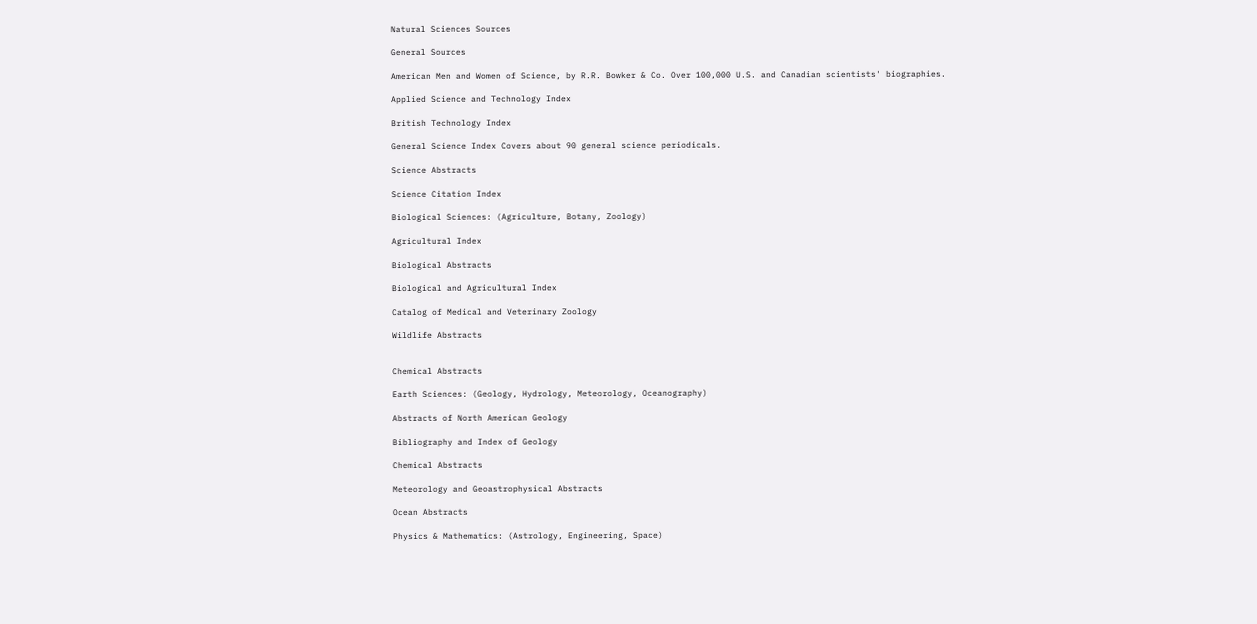Natural Sciences Sources

General Sources

American Men and Women of Science, by R.R. Bowker & Co. Over 100,000 U.S. and Canadian scientists' biographies.

Applied Science and Technology Index

British Technology Index

General Science Index Covers about 90 general science periodicals.

Science Abstracts

Science Citation Index

Biological Sciences: (Agriculture, Botany, Zoology)

Agricultural Index

Biological Abstracts

Biological and Agricultural Index

Catalog of Medical and Veterinary Zoology

Wildlife Abstracts


Chemical Abstracts

Earth Sciences: (Geology, Hydrology, Meteorology, Oceanography)

Abstracts of North American Geology

Bibliography and Index of Geology

Chemical Abstracts

Meteorology and Geoastrophysical Abstracts

Ocean Abstracts

Physics & Mathematics: (Astrology, Engineering, Space)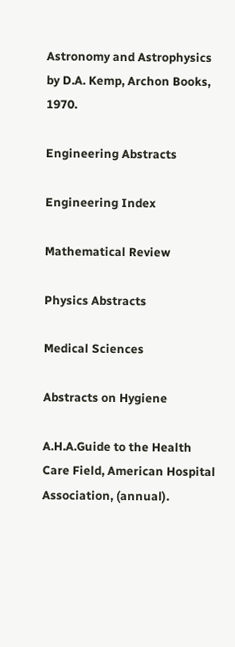Astronomy and Astrophysics by D.A. Kemp, Archon Books, 1970.

Engineering Abstracts

Engineering Index

Mathematical Review

Physics Abstracts

Medical Sciences

Abstracts on Hygiene

A.H.A.Guide to the Health Care Field, American Hospital Association, (annual).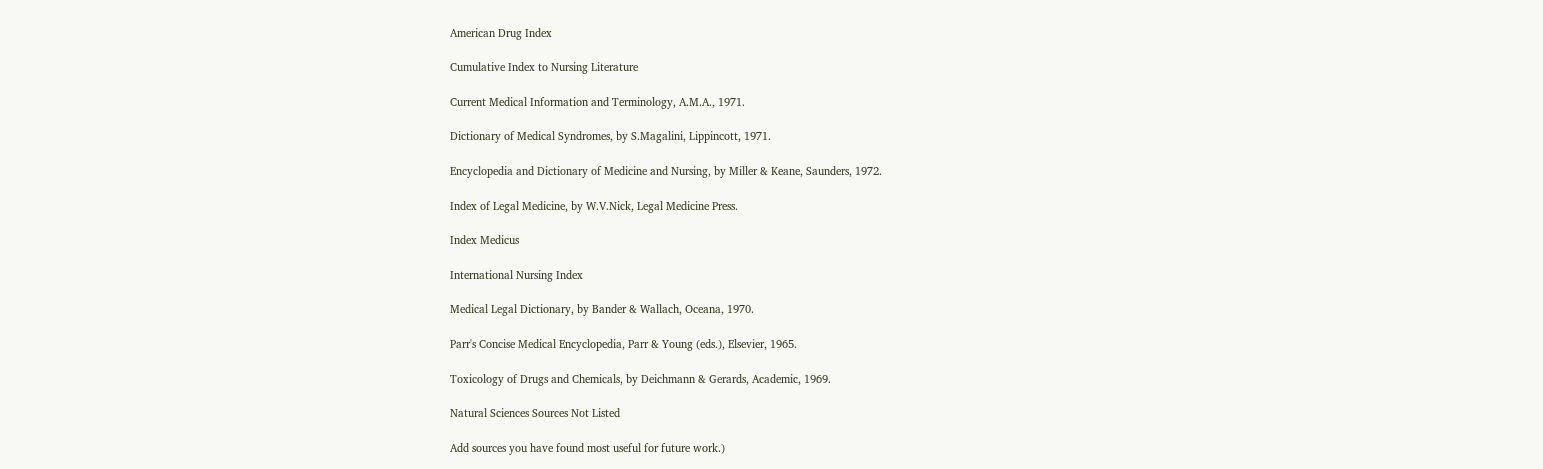American Drug Index

Cumulative Index to Nursing Literature

Current Medical Information and Terminology, A.M.A., 1971.

Dictionary of Medical Syndromes, by S.Magalini, Lippincott, 1971.

Encyclopedia and Dictionary of Medicine and Nursing, by Miller & Keane, Saunders, 1972.

Index of Legal Medicine, by W.V.Nick, Legal Medicine Press.

Index Medicus

International Nursing Index

Medical Legal Dictionary, by Bander & Wallach, Oceana, 1970.

Parr's Concise Medical Encyclopedia, Parr & Young (eds.), Elsevier, 1965.

Toxicology of Drugs and Chemicals, by Deichmann & Gerards, Academic, 1969.

Natural Sciences Sources Not Listed

Add sources you have found most useful for future work.)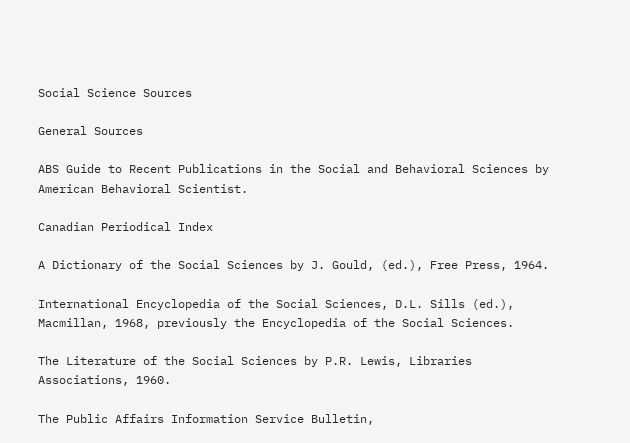Social Science Sources

General Sources

ABS Guide to Recent Publications in the Social and Behavioral Sciences by American Behavioral Scientist.

Canadian Periodical Index

A Dictionary of the Social Sciences by J. Gould, (ed.), Free Press, 1964.

International Encyclopedia of the Social Sciences, D.L. Sills (ed.), Macmillan, 1968, previously the Encyclopedia of the Social Sciences.

The Literature of the Social Sciences by P.R. Lewis, Libraries Associations, 1960.

The Public Affairs Information Service Bulletin,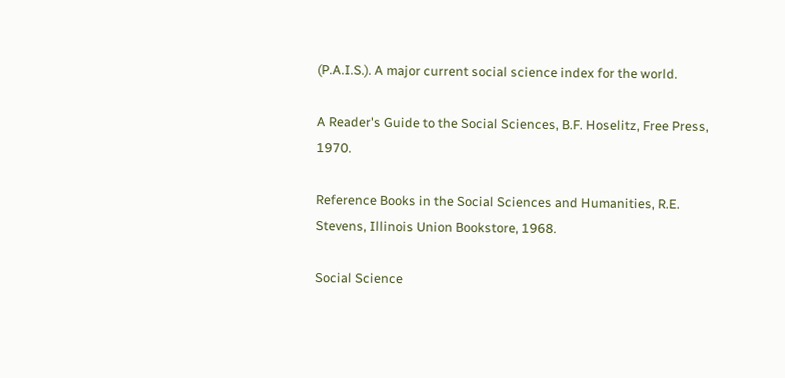(P.A.I.S.). A major current social science index for the world.

A Reader's Guide to the Social Sciences, B.F. Hoselitz, Free Press, 1970.

Reference Books in the Social Sciences and Humanities, R.E. Stevens, Illinois Union Bookstore, 1968.

Social Science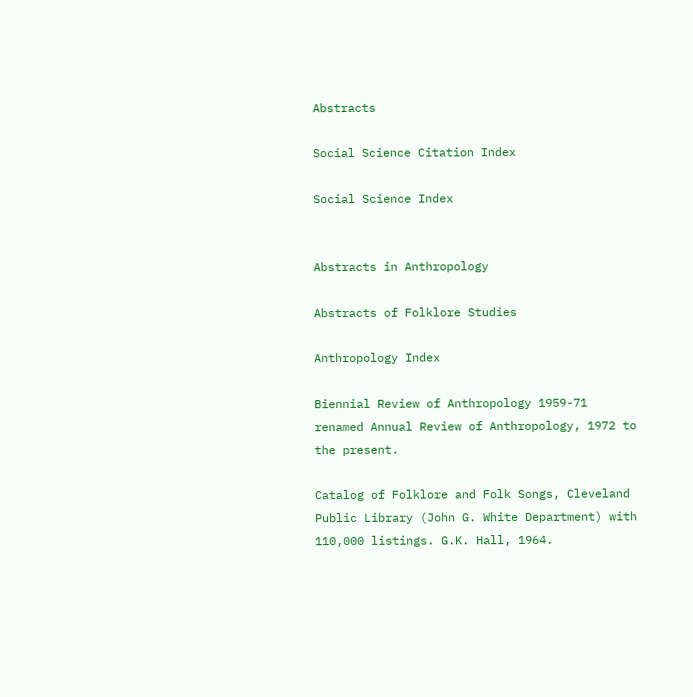Abstracts

Social Science Citation Index

Social Science Index


Abstracts in Anthropology

Abstracts of Folklore Studies

Anthropology Index

Biennial Review of Anthropology 1959-71 renamed Annual Review of Anthropology, 1972 to the present.

Catalog of Folklore and Folk Songs, Cleveland Public Library (John G. White Department) with 110,000 listings. G.K. Hall, 1964.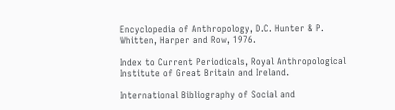Encyclopedia of Anthropology, D.C. Hunter & P. Whitten, Harper and Row, 1976.

Index to Current Periodicals, Royal Anthropological Institute of Great Britain and Ireland.

International Bibliography of Social and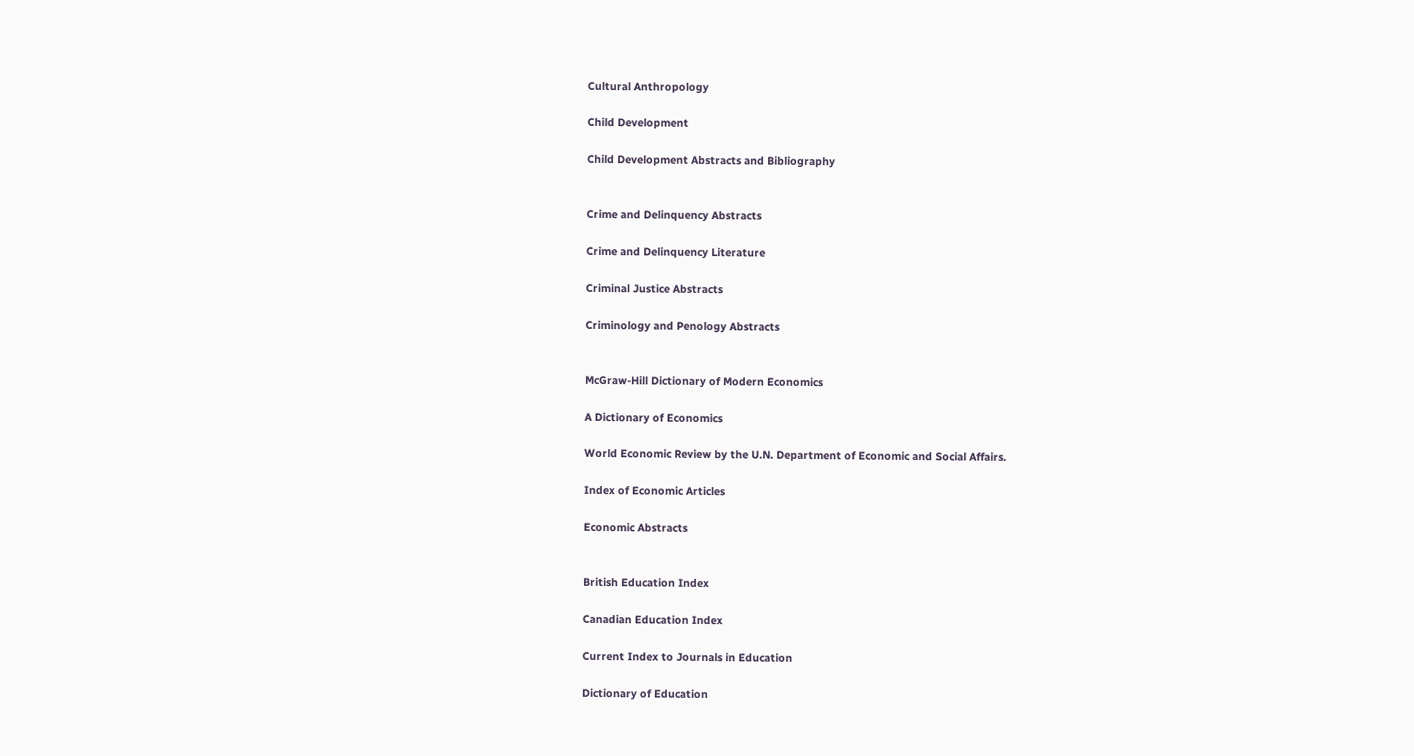Cultural Anthropology

Child Development

Child Development Abstracts and Bibliography


Crime and Delinquency Abstracts

Crime and Delinquency Literature

Criminal Justice Abstracts

Criminology and Penology Abstracts


McGraw-Hill Dictionary of Modern Economics

A Dictionary of Economics

World Economic Review by the U.N. Department of Economic and Social Affairs.

Index of Economic Articles

Economic Abstracts


British Education Index

Canadian Education Index

Current Index to Journals in Education

Dictionary of Education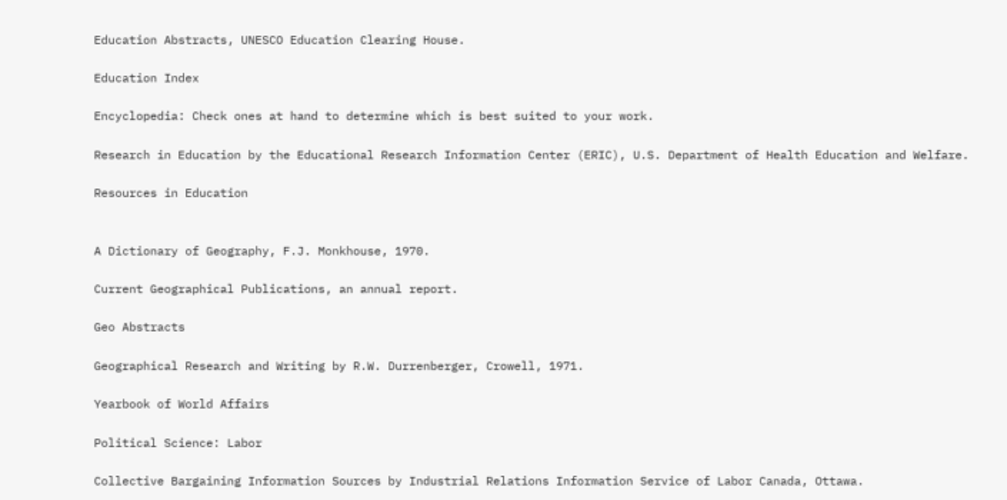Education Abstracts, UNESCO Education Clearing House.

Education Index

Encyclopedia: Check ones at hand to determine which is best suited to your work.

Research in Education by the Educational Research Information Center (ERIC), U.S. Department of Health Education and Welfare.

Resources in Education


A Dictionary of Geography, F.J. Monkhouse, 1970.

Current Geographical Publications, an annual report.

Geo Abstracts

Geographical Research and Writing by R.W. Durrenberger, Crowell, 1971.

Yearbook of World Affairs

Political Science: Labor

Collective Bargaining Information Sources by Industrial Relations Information Service of Labor Canada, Ottawa.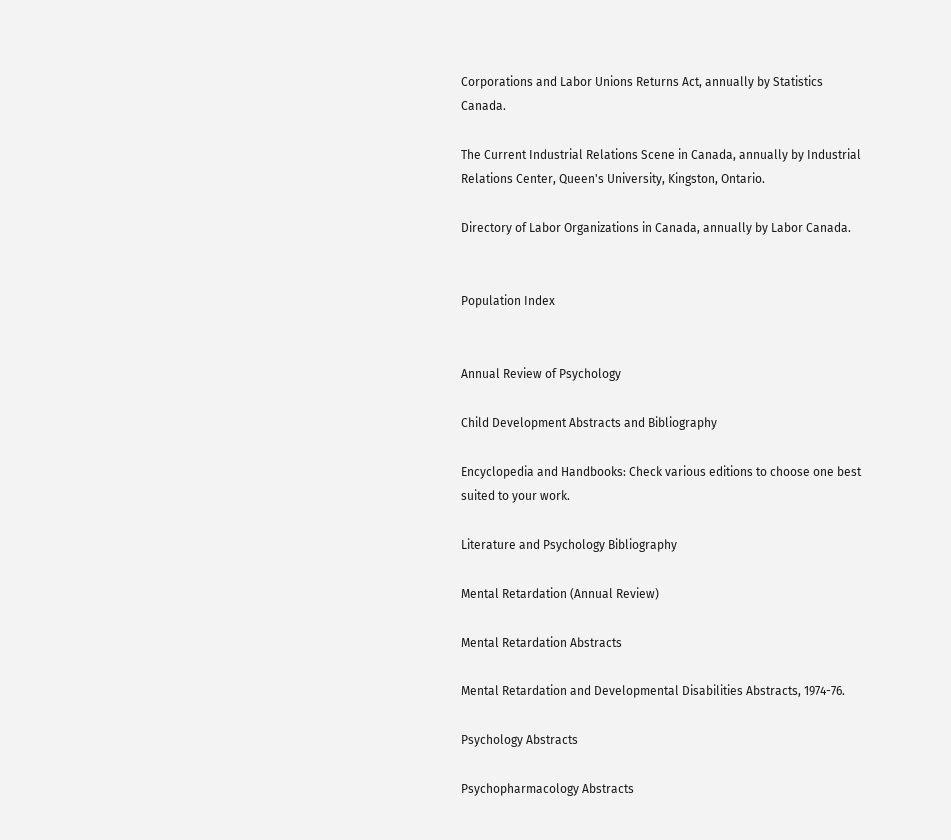Corporations and Labor Unions Returns Act, annually by Statistics Canada.

The Current Industrial Relations Scene in Canada, annually by Industrial Relations Center, Queen's University, Kingston, Ontario.

Directory of Labor Organizations in Canada, annually by Labor Canada.


Population Index


Annual Review of Psychology

Child Development Abstracts and Bibliography

Encyclopedia and Handbooks: Check various editions to choose one best suited to your work.

Literature and Psychology Bibliography

Mental Retardation (Annual Review)

Mental Retardation Abstracts

Mental Retardation and Developmental Disabilities Abstracts, 1974-76.

Psychology Abstracts

Psychopharmacology Abstracts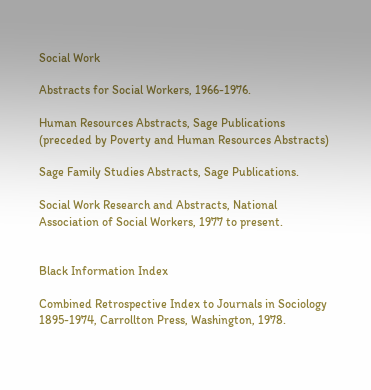Social Work

Abstracts for Social Workers, 1966-1976.

Human Resources Abstracts, Sage Publications (preceded by Poverty and Human Resources Abstracts)

Sage Family Studies Abstracts, Sage Publications.

Social Work Research and Abstracts, National Association of Social Workers, 1977 to present.


Black Information Index

Combined Retrospective Index to Journals in Sociology 1895-1974, Carrollton Press, Washington, 1978.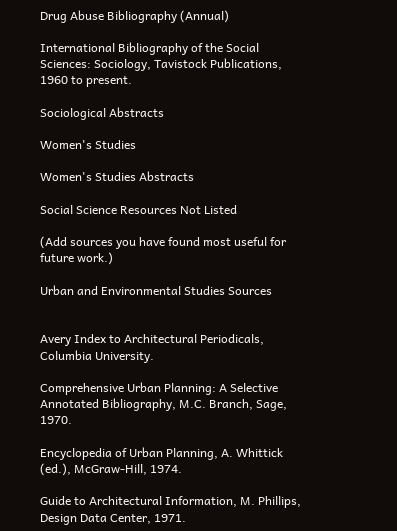Drug Abuse Bibliography (Annual)

International Bibliography of the Social Sciences: Sociology, Tavistock Publications, 1960 to present.

Sociological Abstracts

Women's Studies

Women's Studies Abstracts

Social Science Resources Not Listed

(Add sources you have found most useful for future work.)

Urban and Environmental Studies Sources


Avery Index to Architectural Periodicals, Columbia University.

Comprehensive Urban Planning: A Selective Annotated Bibliography, M.C. Branch, Sage, 1970.

Encyclopedia of Urban Planning, A. Whittick (ed.), McGraw-Hill, 1974.

Guide to Architectural Information, M. Phillips, Design Data Center, 1971.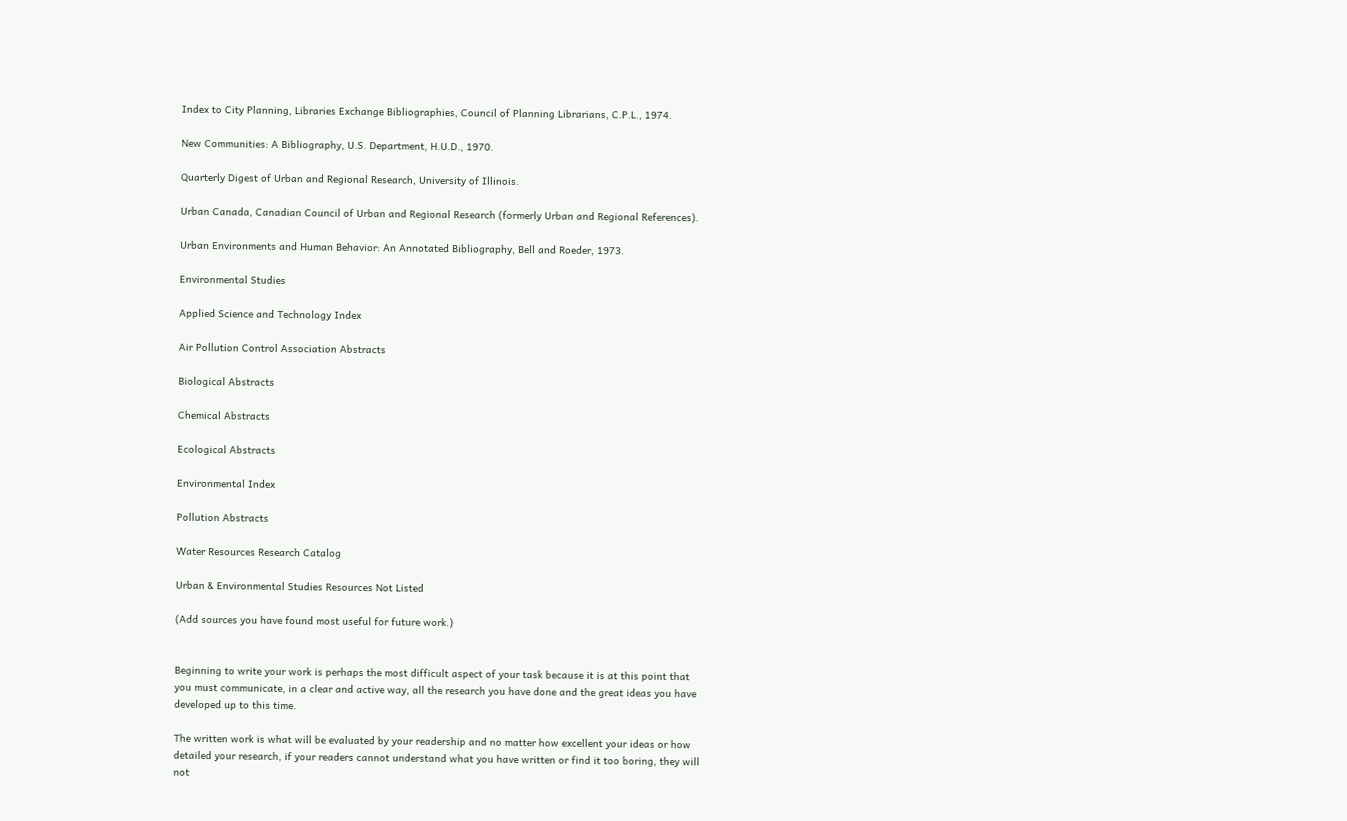Index to City Planning, Libraries Exchange Bibliographies, Council of Planning Librarians, C.P.L., 1974.

New Communities: A Bibliography, U.S. Department, H.U.D., 1970.

Quarterly Digest of Urban and Regional Research, University of Illinois.

Urban Canada, Canadian Council of Urban and Regional Research (formerly Urban and Regional References).

Urban Environments and Human Behavior: An Annotated Bibliography, Bell and Roeder, 1973.

Environmental Studies

Applied Science and Technology Index

Air Pollution Control Association Abstracts

Biological Abstracts

Chemical Abstracts

Ecological Abstracts

Environmental Index

Pollution Abstracts

Water Resources Research Catalog

Urban & Environmental Studies Resources Not Listed

(Add sources you have found most useful for future work.)


Beginning to write your work is perhaps the most difficult aspect of your task because it is at this point that you must communicate, in a clear and active way, all the research you have done and the great ideas you have developed up to this time.

The written work is what will be evaluated by your readership and no matter how excellent your ideas or how detailed your research, if your readers cannot understand what you have written or find it too boring, they will not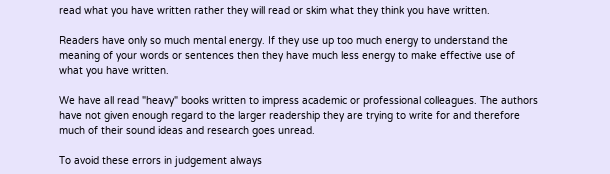read what you have written rather they will read or skim what they think you have written.

Readers have only so much mental energy. If they use up too much energy to understand the meaning of your words or sentences then they have much less energy to make effective use of what you have written.

We have all read "heavy" books written to impress academic or professional colleagues. The authors have not given enough regard to the larger readership they are trying to write for and therefore much of their sound ideas and research goes unread.

To avoid these errors in judgement always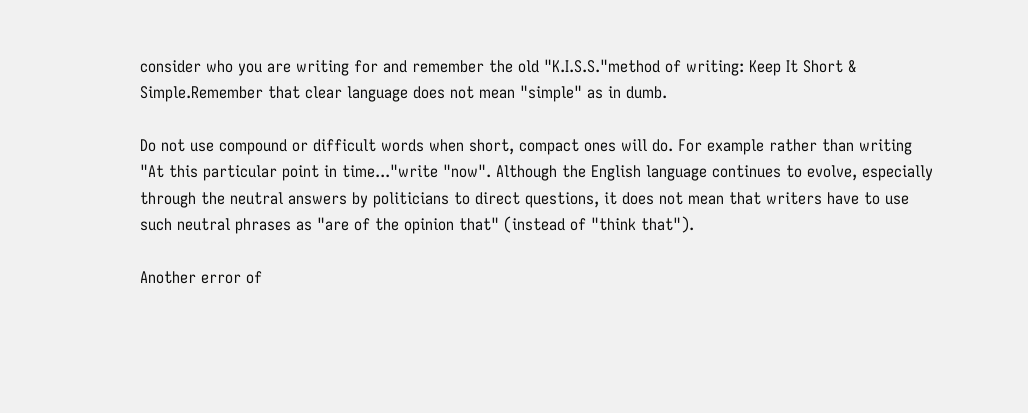consider who you are writing for and remember the old "K.I.S.S."method of writing: Keep It Short & Simple.Remember that clear language does not mean "simple" as in dumb.

Do not use compound or difficult words when short, compact ones will do. For example rather than writing "At this particular point in time..."write "now". Although the English language continues to evolve, especially through the neutral answers by politicians to direct questions, it does not mean that writers have to use such neutral phrases as "are of the opinion that" (instead of "think that").

Another error of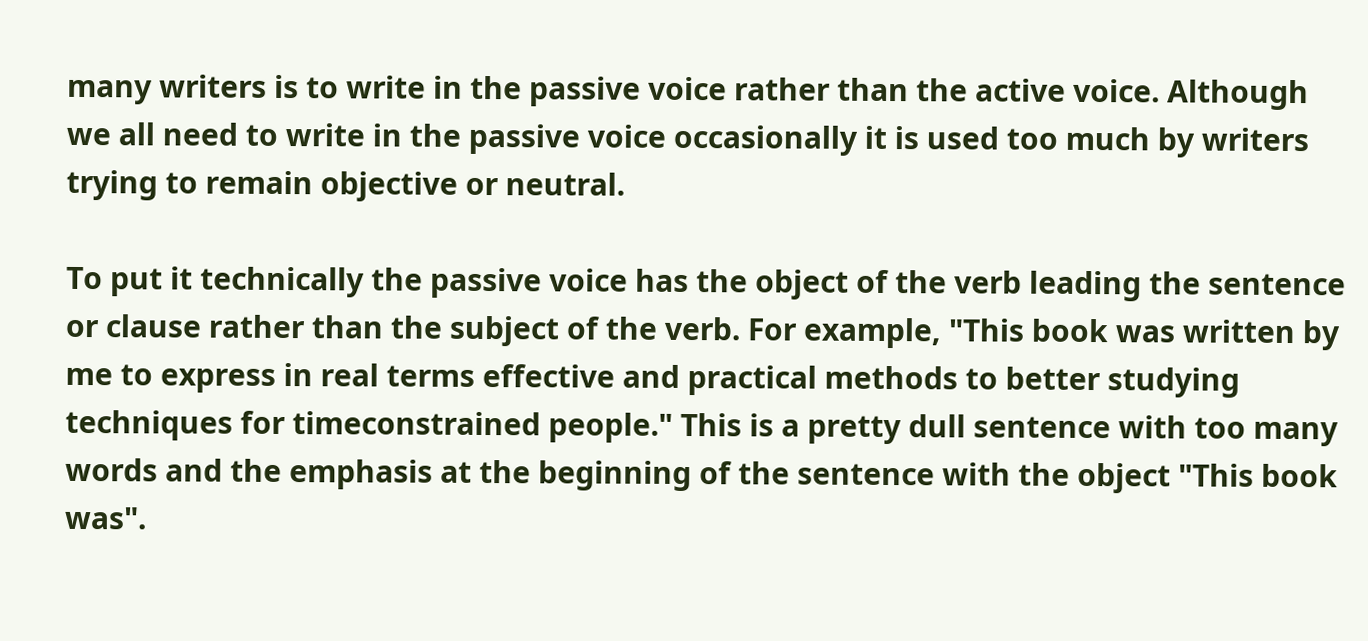many writers is to write in the passive voice rather than the active voice. Although we all need to write in the passive voice occasionally it is used too much by writers trying to remain objective or neutral.

To put it technically the passive voice has the object of the verb leading the sentence or clause rather than the subject of the verb. For example, "This book was written by me to express in real terms effective and practical methods to better studying techniques for timeconstrained people." This is a pretty dull sentence with too many words and the emphasis at the beginning of the sentence with the object "This book was".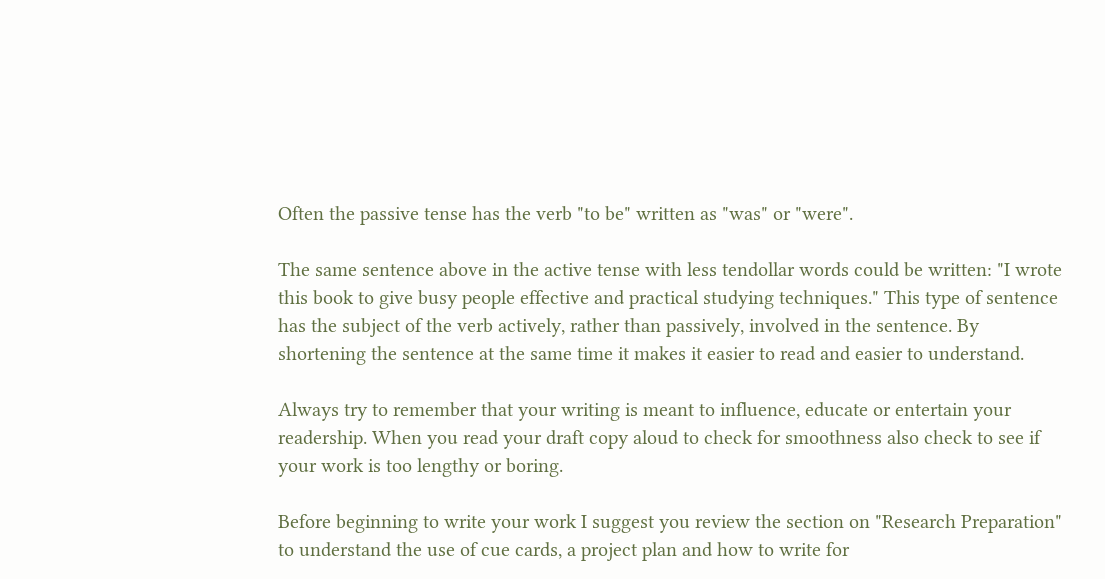Often the passive tense has the verb "to be" written as "was" or "were".

The same sentence above in the active tense with less tendollar words could be written: "I wrote this book to give busy people effective and practical studying techniques." This type of sentence has the subject of the verb actively, rather than passively, involved in the sentence. By shortening the sentence at the same time it makes it easier to read and easier to understand.

Always try to remember that your writing is meant to influence, educate or entertain your readership. When you read your draft copy aloud to check for smoothness also check to see if your work is too lengthy or boring.

Before beginning to write your work I suggest you review the section on "Research Preparation" to understand the use of cue cards, a project plan and how to write for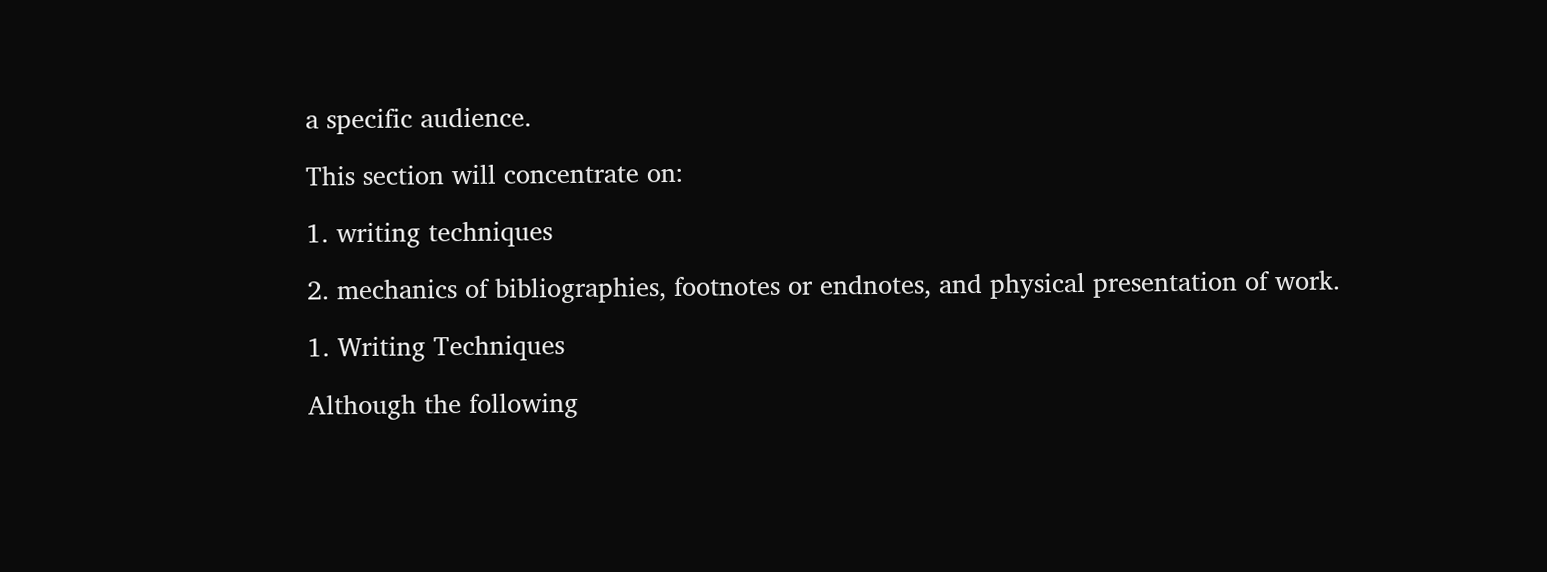a specific audience.

This section will concentrate on:

1. writing techniques

2. mechanics of bibliographies, footnotes or endnotes, and physical presentation of work.

1. Writing Techniques

Although the following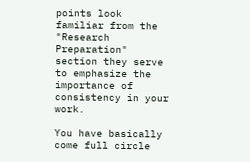points look familiar from the "Research Preparation" section they serve to emphasize the importance of consistency in your work.

You have basically come full circle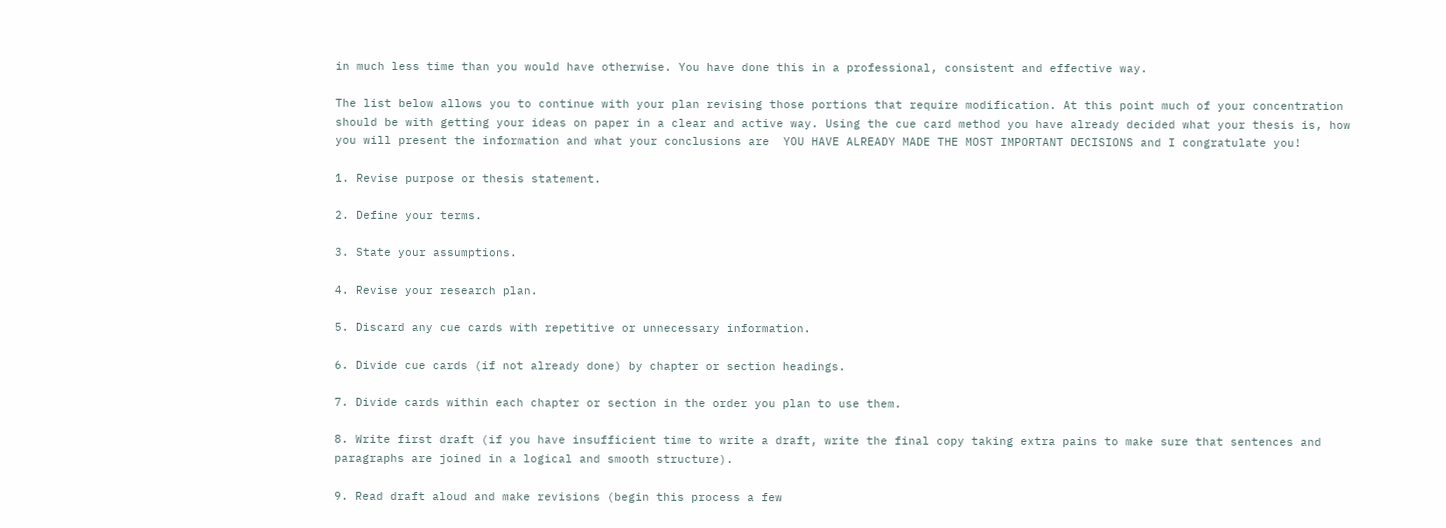in much less time than you would have otherwise. You have done this in a professional, consistent and effective way.

The list below allows you to continue with your plan revising those portions that require modification. At this point much of your concentration should be with getting your ideas on paper in a clear and active way. Using the cue card method you have already decided what your thesis is, how you will present the information and what your conclusions are  YOU HAVE ALREADY MADE THE MOST IMPORTANT DECISIONS and I congratulate you!

1. Revise purpose or thesis statement.

2. Define your terms.

3. State your assumptions.

4. Revise your research plan.

5. Discard any cue cards with repetitive or unnecessary information.

6. Divide cue cards (if not already done) by chapter or section headings.

7. Divide cards within each chapter or section in the order you plan to use them.

8. Write first draft (if you have insufficient time to write a draft, write the final copy taking extra pains to make sure that sentences and paragraphs are joined in a logical and smooth structure).

9. Read draft aloud and make revisions (begin this process a few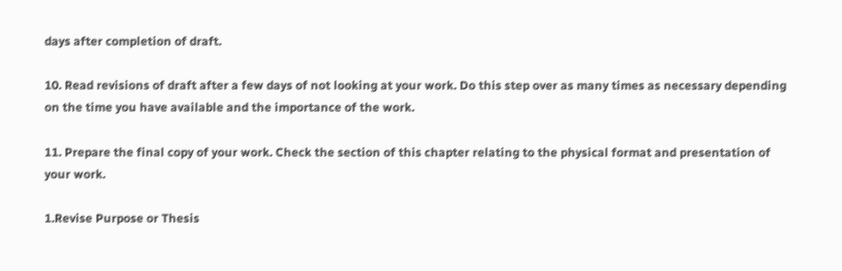days after completion of draft.

10. Read revisions of draft after a few days of not looking at your work. Do this step over as many times as necessary depending on the time you have available and the importance of the work.

11. Prepare the final copy of your work. Check the section of this chapter relating to the physical format and presentation of your work.

1.Revise Purpose or Thesis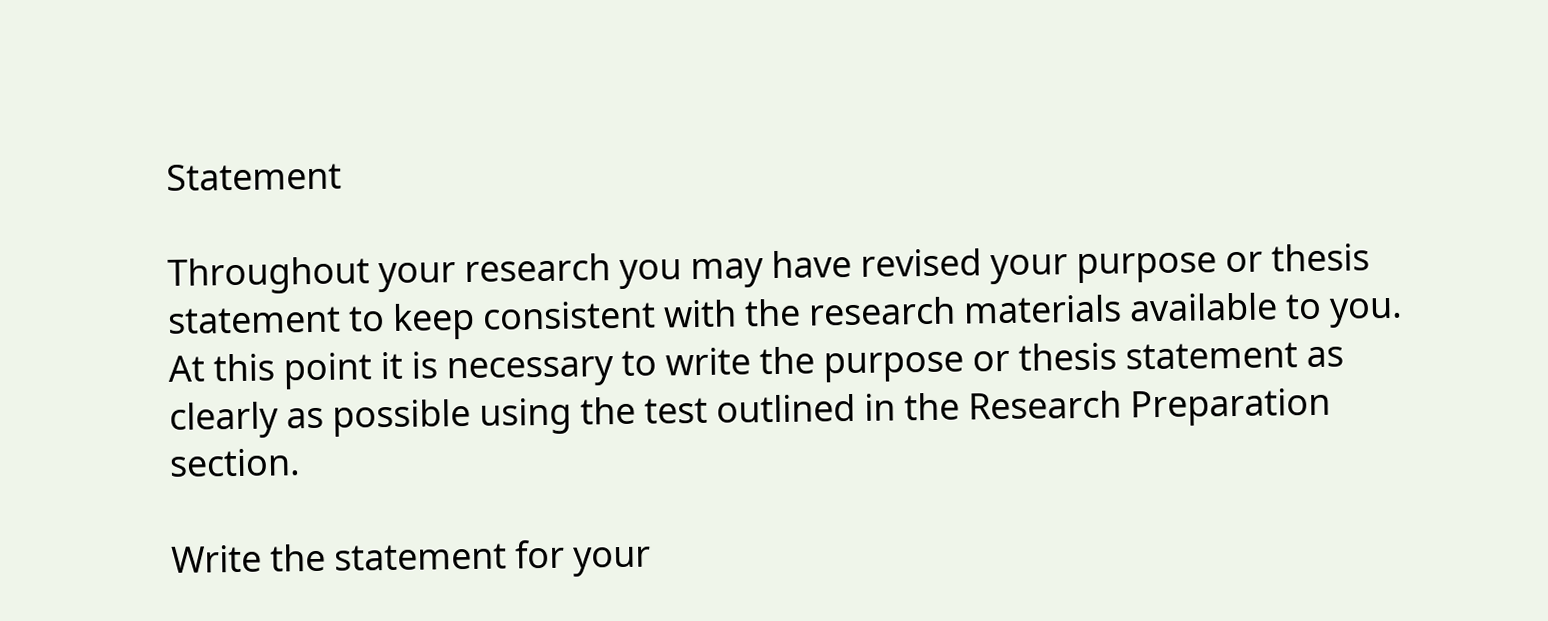Statement

Throughout your research you may have revised your purpose or thesis statement to keep consistent with the research materials available to you. At this point it is necessary to write the purpose or thesis statement as clearly as possible using the test outlined in the Research Preparation section.

Write the statement for your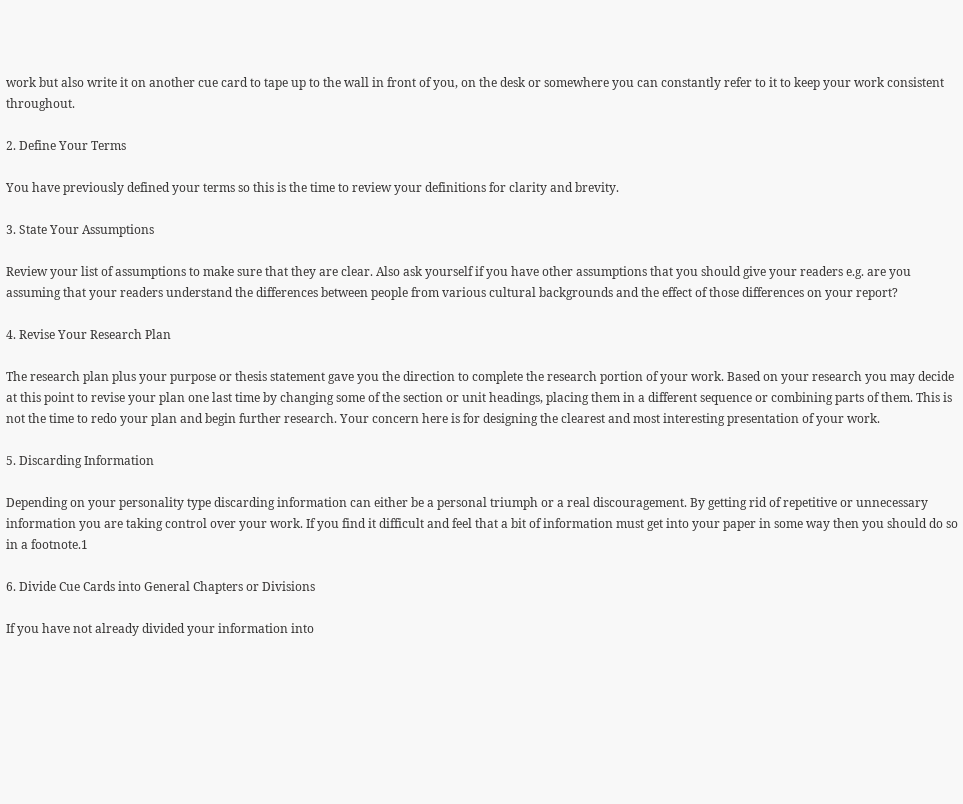work but also write it on another cue card to tape up to the wall in front of you, on the desk or somewhere you can constantly refer to it to keep your work consistent throughout.

2. Define Your Terms

You have previously defined your terms so this is the time to review your definitions for clarity and brevity.

3. State Your Assumptions

Review your list of assumptions to make sure that they are clear. Also ask yourself if you have other assumptions that you should give your readers e.g. are you assuming that your readers understand the differences between people from various cultural backgrounds and the effect of those differences on your report?

4. Revise Your Research Plan

The research plan plus your purpose or thesis statement gave you the direction to complete the research portion of your work. Based on your research you may decide at this point to revise your plan one last time by changing some of the section or unit headings, placing them in a different sequence or combining parts of them. This is not the time to redo your plan and begin further research. Your concern here is for designing the clearest and most interesting presentation of your work.

5. Discarding Information

Depending on your personality type discarding information can either be a personal triumph or a real discouragement. By getting rid of repetitive or unnecessary information you are taking control over your work. If you find it difficult and feel that a bit of information must get into your paper in some way then you should do so in a footnote.1

6. Divide Cue Cards into General Chapters or Divisions

If you have not already divided your information into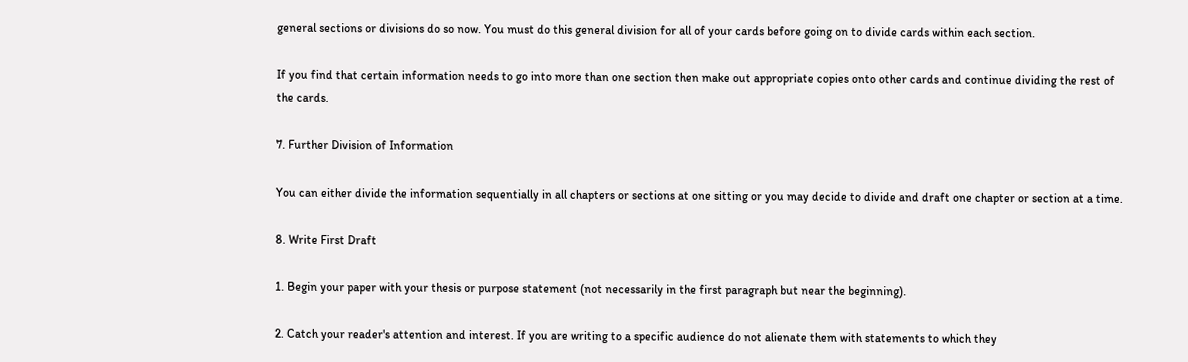general sections or divisions do so now. You must do this general division for all of your cards before going on to divide cards within each section.

If you find that certain information needs to go into more than one section then make out appropriate copies onto other cards and continue dividing the rest of the cards.

7. Further Division of Information

You can either divide the information sequentially in all chapters or sections at one sitting or you may decide to divide and draft one chapter or section at a time.

8. Write First Draft

1. Begin your paper with your thesis or purpose statement (not necessarily in the first paragraph but near the beginning).

2. Catch your reader's attention and interest. If you are writing to a specific audience do not alienate them with statements to which they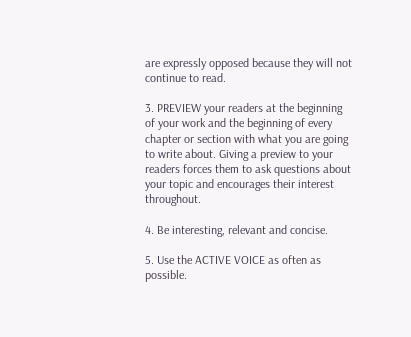are expressly opposed because they will not continue to read.

3. PREVIEW your readers at the beginning of your work and the beginning of every chapter or section with what you are going to write about. Giving a preview to your readers forces them to ask questions about your topic and encourages their interest throughout.

4. Be interesting, relevant and concise.

5. Use the ACTIVE VOICE as often as possible.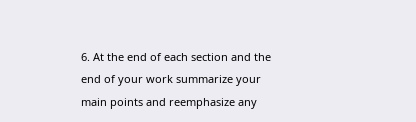6. At the end of each section and the end of your work summarize your main points and reemphasize any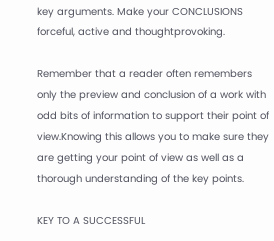key arguments. Make your CONCLUSIONS forceful, active and thoughtprovoking.

Remember that a reader often remembers only the preview and conclusion of a work with odd bits of information to support their point of view.Knowing this allows you to make sure they are getting your point of view as well as a thorough understanding of the key points.

KEY TO A SUCCESSFUL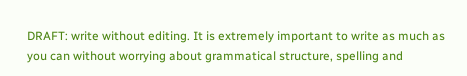DRAFT: write without editing. It is extremely important to write as much as you can without worrying about grammatical structure, spelling and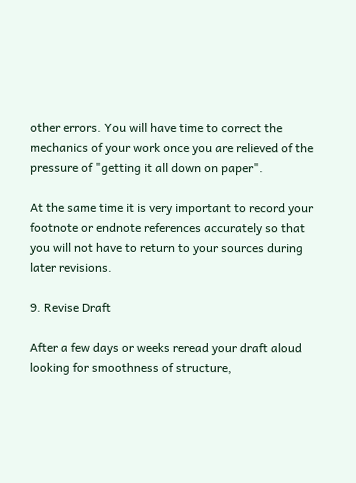other errors. You will have time to correct the mechanics of your work once you are relieved of the pressure of "getting it all down on paper".

At the same time it is very important to record your footnote or endnote references accurately so that you will not have to return to your sources during later revisions.

9. Revise Draft

After a few days or weeks reread your draft aloud looking for smoothness of structure,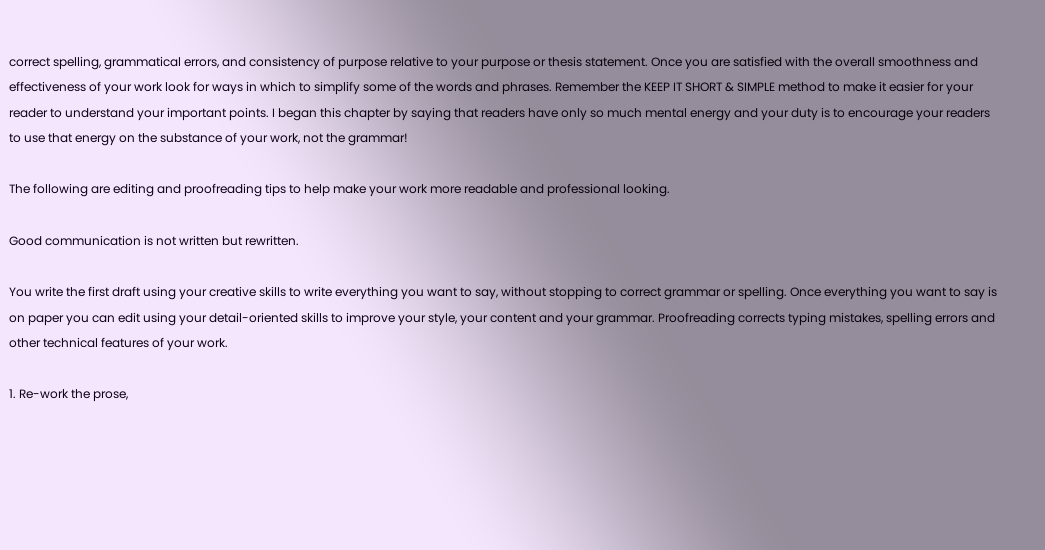correct spelling, grammatical errors, and consistency of purpose relative to your purpose or thesis statement. Once you are satisfied with the overall smoothness and effectiveness of your work look for ways in which to simplify some of the words and phrases. Remember the KEEP IT SHORT & SIMPLE method to make it easier for your reader to understand your important points. I began this chapter by saying that readers have only so much mental energy and your duty is to encourage your readers to use that energy on the substance of your work, not the grammar!

The following are editing and proofreading tips to help make your work more readable and professional looking.

Good communication is not written but rewritten.

You write the first draft using your creative skills to write everything you want to say, without stopping to correct grammar or spelling. Once everything you want to say is on paper you can edit using your detail-oriented skills to improve your style, your content and your grammar. Proofreading corrects typing mistakes, spelling errors and other technical features of your work.

1. Re-work the prose,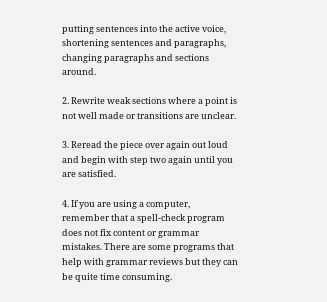putting sentences into the active voice, shortening sentences and paragraphs, changing paragraphs and sections around.

2. Rewrite weak sections where a point is not well made or transitions are unclear.

3. Reread the piece over again out loud and begin with step two again until you are satisfied.

4. If you are using a computer, remember that a spell-check program does not fix content or grammar mistakes. There are some programs that help with grammar reviews but they can be quite time consuming.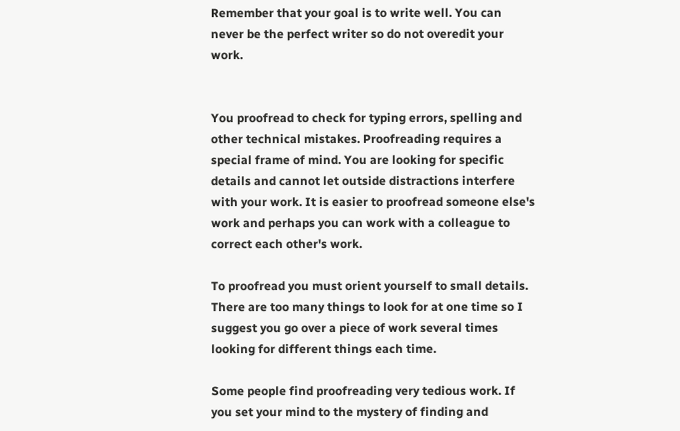Remember that your goal is to write well. You can never be the perfect writer so do not overedit your work.


You proofread to check for typing errors, spelling and other technical mistakes. Proofreading requires a special frame of mind. You are looking for specific details and cannot let outside distractions interfere with your work. It is easier to proofread someone else's work and perhaps you can work with a colleague to correct each other's work.

To proofread you must orient yourself to small details. There are too many things to look for at one time so I suggest you go over a piece of work several times looking for different things each time.

Some people find proofreading very tedious work. If you set your mind to the mystery of finding and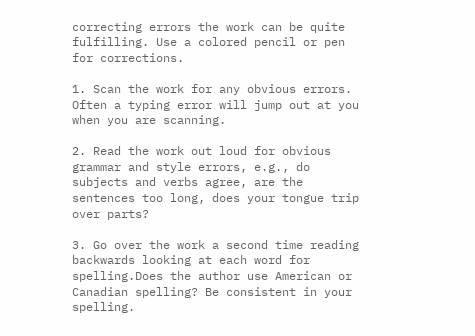correcting errors the work can be quite fulfilling. Use a colored pencil or pen for corrections.

1. Scan the work for any obvious errors. Often a typing error will jump out at you when you are scanning.

2. Read the work out loud for obvious grammar and style errors, e.g., do subjects and verbs agree, are the sentences too long, does your tongue trip over parts?

3. Go over the work a second time reading backwards looking at each word for spelling.Does the author use American or Canadian spelling? Be consistent in your spelling.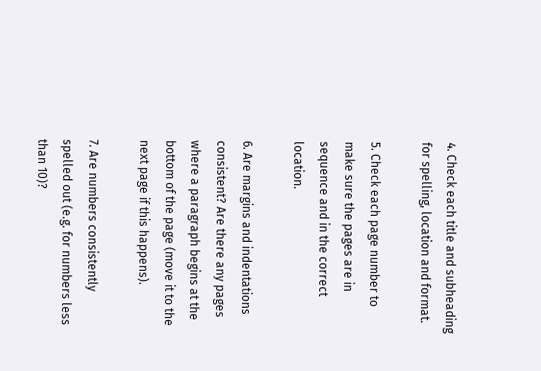4. Check each title and subheading for spelling, location and format.

5. Check each page number to make sure the pages are in sequence and in the correct location.

6. Are margins and indentations consistent? Are there any pages where a paragraph begins at the bottom of the page (move it to the next page if this happens).

7. Are numbers consistently spelled out (e.g. for numbers less than 10)?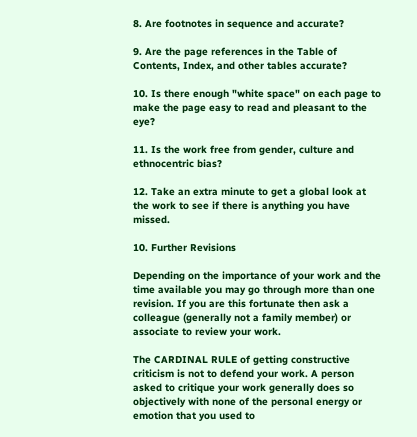8. Are footnotes in sequence and accurate?

9. Are the page references in the Table of Contents, Index, and other tables accurate?

10. Is there enough "white space" on each page to make the page easy to read and pleasant to the eye?

11. Is the work free from gender, culture and ethnocentric bias?

12. Take an extra minute to get a global look at the work to see if there is anything you have missed.

10. Further Revisions

Depending on the importance of your work and the time available you may go through more than one revision. If you are this fortunate then ask a colleague (generally not a family member) or associate to review your work.

The CARDINAL RULE of getting constructive criticism is not to defend your work. A person asked to critique your work generally does so objectively with none of the personal energy or emotion that you used to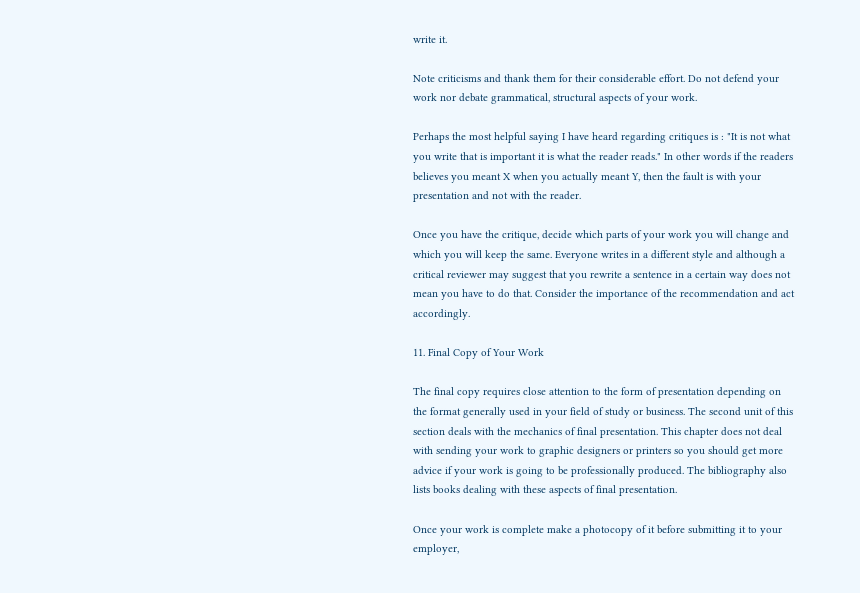write it.

Note criticisms and thank them for their considerable effort. Do not defend your work nor debate grammatical, structural aspects of your work.

Perhaps the most helpful saying I have heard regarding critiques is : "It is not what you write that is important it is what the reader reads." In other words if the readers believes you meant X when you actually meant Y, then the fault is with your presentation and not with the reader.

Once you have the critique, decide which parts of your work you will change and which you will keep the same. Everyone writes in a different style and although a critical reviewer may suggest that you rewrite a sentence in a certain way does not mean you have to do that. Consider the importance of the recommendation and act accordingly.

11. Final Copy of Your Work

The final copy requires close attention to the form of presentation depending on the format generally used in your field of study or business. The second unit of this section deals with the mechanics of final presentation. This chapter does not deal with sending your work to graphic designers or printers so you should get more advice if your work is going to be professionally produced. The bibliography also lists books dealing with these aspects of final presentation.

Once your work is complete make a photocopy of it before submitting it to your employer,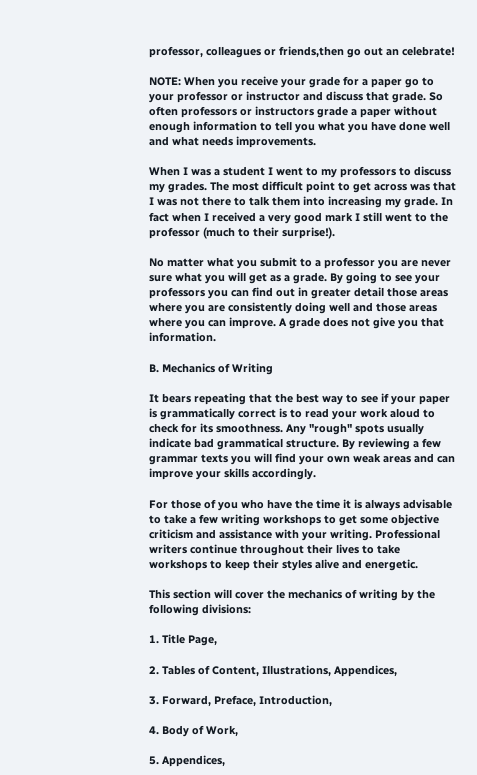professor, colleagues or friends,then go out an celebrate!

NOTE: When you receive your grade for a paper go to your professor or instructor and discuss that grade. So often professors or instructors grade a paper without enough information to tell you what you have done well and what needs improvements.

When I was a student I went to my professors to discuss my grades. The most difficult point to get across was that I was not there to talk them into increasing my grade. In fact when I received a very good mark I still went to the professor (much to their surprise!).

No matter what you submit to a professor you are never sure what you will get as a grade. By going to see your professors you can find out in greater detail those areas where you are consistently doing well and those areas where you can improve. A grade does not give you that information.

B. Mechanics of Writing

It bears repeating that the best way to see if your paper is grammatically correct is to read your work aloud to check for its smoothness. Any "rough" spots usually indicate bad grammatical structure. By reviewing a few grammar texts you will find your own weak areas and can improve your skills accordingly.

For those of you who have the time it is always advisable to take a few writing workshops to get some objective criticism and assistance with your writing. Professional writers continue throughout their lives to take workshops to keep their styles alive and energetic.

This section will cover the mechanics of writing by the following divisions:

1. Title Page,

2. Tables of Content, Illustrations, Appendices,

3. Forward, Preface, Introduction,

4. Body of Work,

5. Appendices,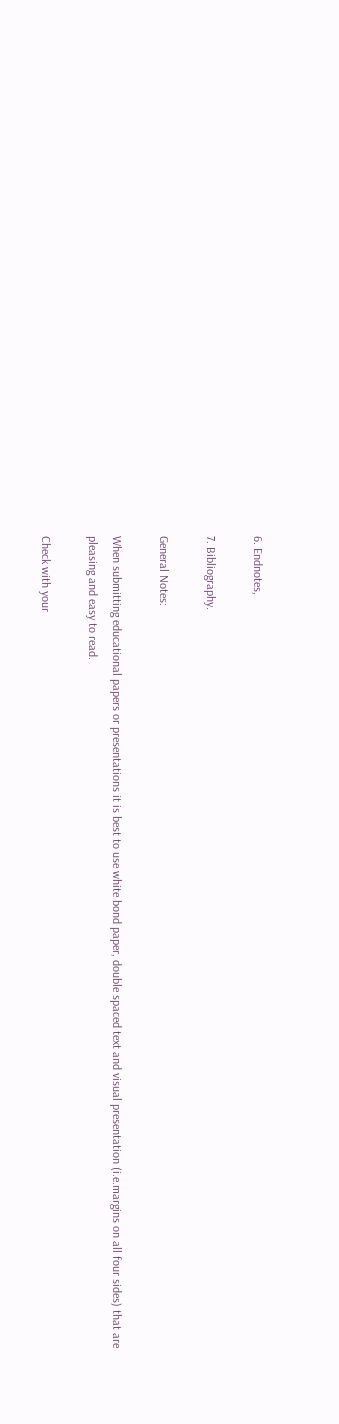6. Endnotes,

7. Bibliography.

General Notes:

When submitting educational papers or presentations it is best to use white bond paper, double spaced text and visual presentation (i.e.margins on all four sides) that are pleasing and easy to read.

Check with your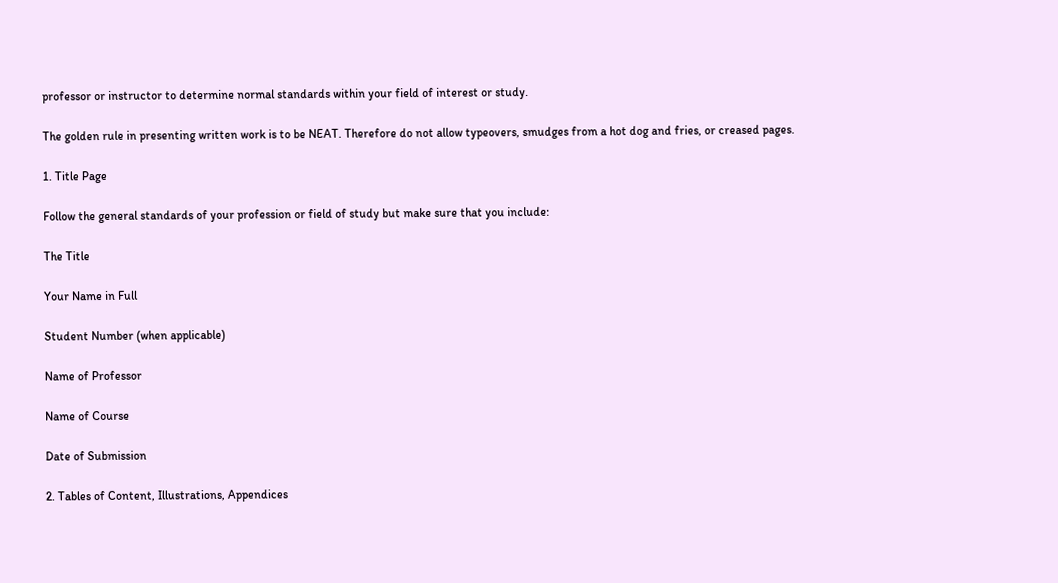professor or instructor to determine normal standards within your field of interest or study.

The golden rule in presenting written work is to be NEAT. Therefore do not allow typeovers, smudges from a hot dog and fries, or creased pages.

1. Title Page

Follow the general standards of your profession or field of study but make sure that you include:

The Title

Your Name in Full

Student Number (when applicable)

Name of Professor

Name of Course

Date of Submission

2. Tables of Content, Illustrations, Appendices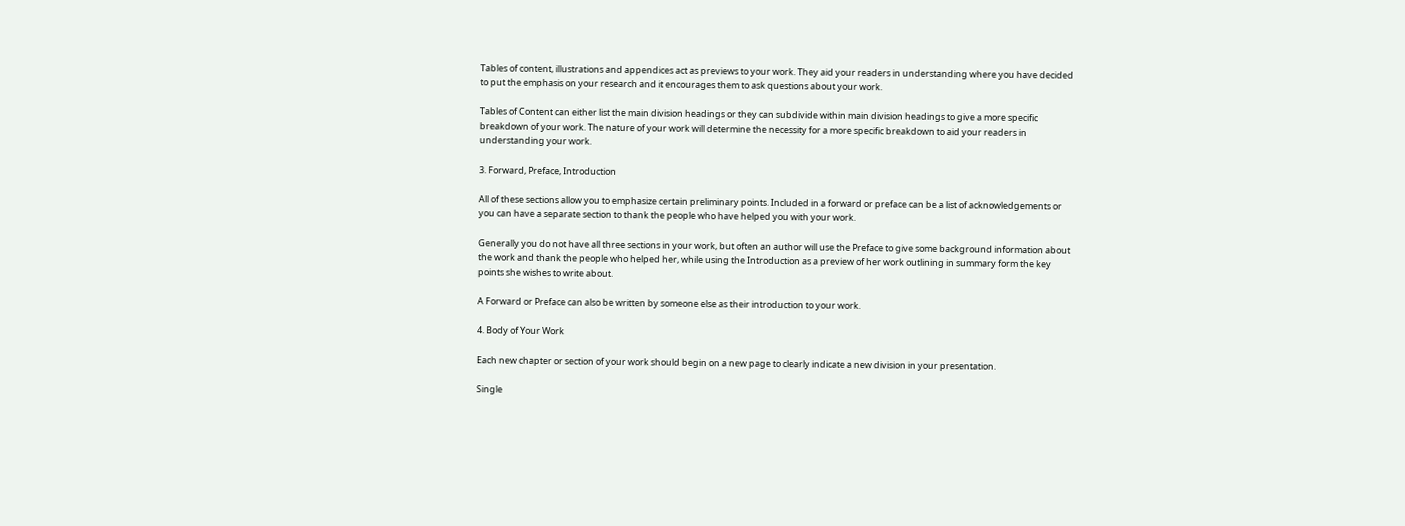Tables of content, illustrations and appendices act as previews to your work. They aid your readers in understanding where you have decided to put the emphasis on your research and it encourages them to ask questions about your work.

Tables of Content can either list the main division headings or they can subdivide within main division headings to give a more specific breakdown of your work. The nature of your work will determine the necessity for a more specific breakdown to aid your readers in understanding your work.

3. Forward, Preface, Introduction

All of these sections allow you to emphasize certain preliminary points. Included in a forward or preface can be a list of acknowledgements or you can have a separate section to thank the people who have helped you with your work.

Generally you do not have all three sections in your work, but often an author will use the Preface to give some background information about the work and thank the people who helped her, while using the Introduction as a preview of her work outlining in summary form the key points she wishes to write about.

A Forward or Preface can also be written by someone else as their introduction to your work.

4. Body of Your Work

Each new chapter or section of your work should begin on a new page to clearly indicate a new division in your presentation.

Single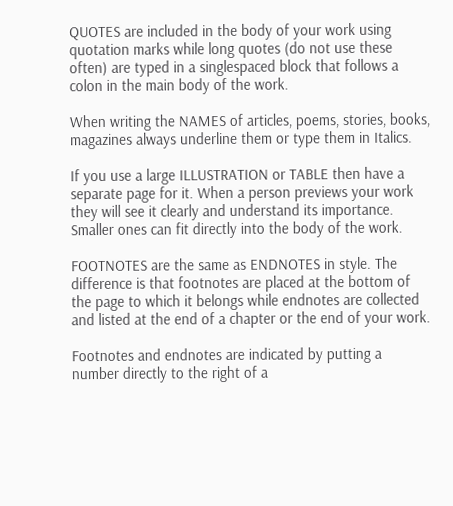QUOTES are included in the body of your work using quotation marks while long quotes (do not use these often) are typed in a singlespaced block that follows a colon in the main body of the work.

When writing the NAMES of articles, poems, stories, books, magazines always underline them or type them in Italics.

If you use a large ILLUSTRATION or TABLE then have a separate page for it. When a person previews your work they will see it clearly and understand its importance. Smaller ones can fit directly into the body of the work.

FOOTNOTES are the same as ENDNOTES in style. The difference is that footnotes are placed at the bottom of the page to which it belongs while endnotes are collected and listed at the end of a chapter or the end of your work.

Footnotes and endnotes are indicated by putting a number directly to the right of a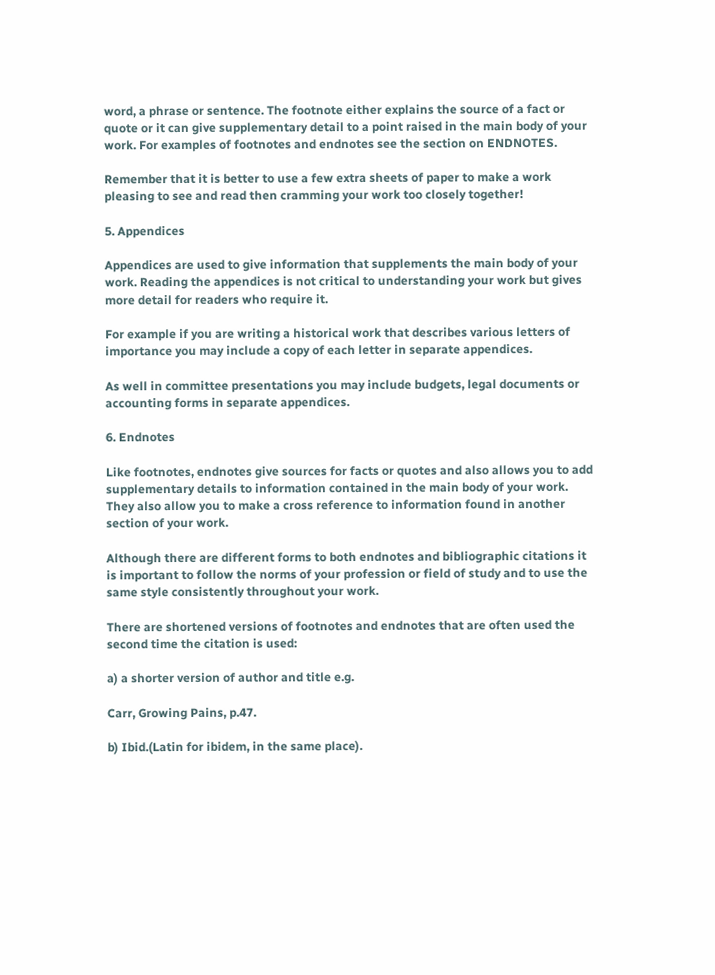word, a phrase or sentence. The footnote either explains the source of a fact or quote or it can give supplementary detail to a point raised in the main body of your work. For examples of footnotes and endnotes see the section on ENDNOTES.

Remember that it is better to use a few extra sheets of paper to make a work pleasing to see and read then cramming your work too closely together!

5. Appendices

Appendices are used to give information that supplements the main body of your work. Reading the appendices is not critical to understanding your work but gives more detail for readers who require it.

For example if you are writing a historical work that describes various letters of importance you may include a copy of each letter in separate appendices.

As well in committee presentations you may include budgets, legal documents or accounting forms in separate appendices.

6. Endnotes

Like footnotes, endnotes give sources for facts or quotes and also allows you to add supplementary details to information contained in the main body of your work. They also allow you to make a cross reference to information found in another section of your work.

Although there are different forms to both endnotes and bibliographic citations it is important to follow the norms of your profession or field of study and to use the same style consistently throughout your work.

There are shortened versions of footnotes and endnotes that are often used the second time the citation is used:

a) a shorter version of author and title e.g.

Carr, Growing Pains, p.47.

b) Ibid.(Latin for ibidem, in the same place).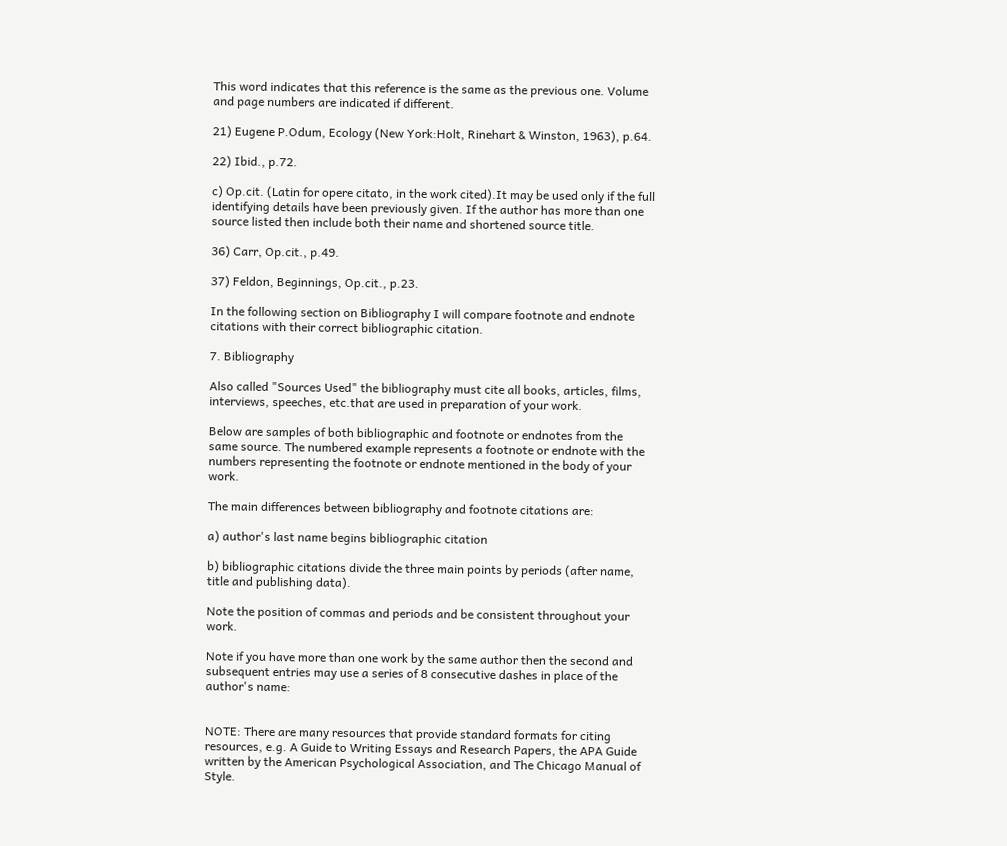This word indicates that this reference is the same as the previous one. Volume and page numbers are indicated if different.

21) Eugene P.Odum, Ecology (New York:Holt, Rinehart & Winston, 1963), p.64.

22) Ibid., p.72.

c) Op.cit. (Latin for opere citato, in the work cited).It may be used only if the full identifying details have been previously given. If the author has more than one source listed then include both their name and shortened source title.

36) Carr, Op.cit., p.49.

37) Feldon, Beginnings, Op.cit., p.23.

In the following section on Bibliography I will compare footnote and endnote citations with their correct bibliographic citation.

7. Bibliography

Also called "Sources Used" the bibliography must cite all books, articles, films, interviews, speeches, etc.that are used in preparation of your work.

Below are samples of both bibliographic and footnote or endnotes from the same source. The numbered example represents a footnote or endnote with the numbers representing the footnote or endnote mentioned in the body of your work.

The main differences between bibliography and footnote citations are:

a) author's last name begins bibliographic citation

b) bibliographic citations divide the three main points by periods (after name, title and publishing data).

Note the position of commas and periods and be consistent throughout your work.

Note if you have more than one work by the same author then the second and subsequent entries may use a series of 8 consecutive dashes in place of the author's name:


NOTE: There are many resources that provide standard formats for citing resources, e.g. A Guide to Writing Essays and Research Papers, the APA Guide written by the American Psychological Association, and The Chicago Manual of Style.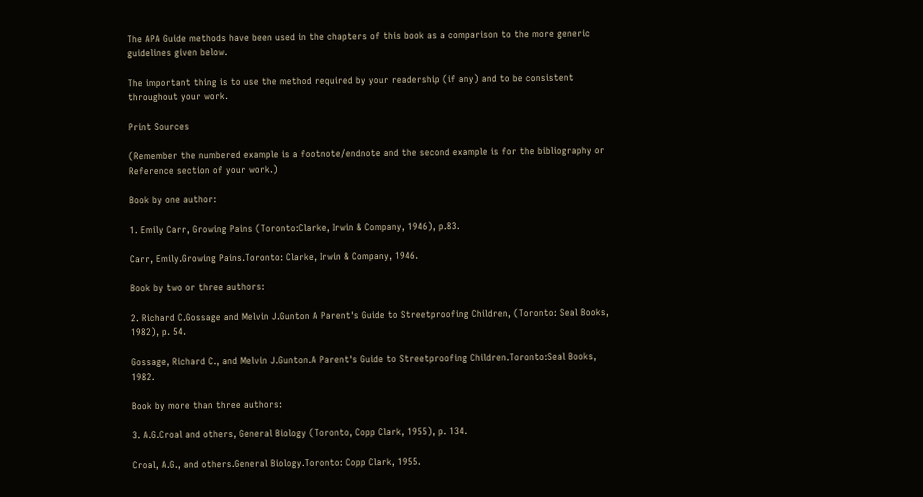The APA Guide methods have been used in the chapters of this book as a comparison to the more generic guidelines given below.

The important thing is to use the method required by your readership (if any) and to be consistent throughout your work.

Print Sources

(Remember the numbered example is a footnote/endnote and the second example is for the bibliography or Reference section of your work.)

Book by one author:

1. Emily Carr, Growing Pains (Toronto:Clarke, Irwin & Company, 1946), p.83.

Carr, Emily.Growing Pains.Toronto: Clarke, Irwin & Company, 1946.

Book by two or three authors:

2. Richard C.Gossage and Melvin J.Gunton A Parent's Guide to Streetproofing Children, (Toronto: Seal Books, 1982), p. 54.

Gossage, Richard C., and Melvin J.Gunton.A Parent's Guide to Streetproofing Children.Toronto:Seal Books, 1982.

Book by more than three authors:

3. A.G.Croal and others, General Biology (Toronto, Copp Clark, 1955), p. 134.

Croal, A.G., and others.General Biology.Toronto: Copp Clark, 1955.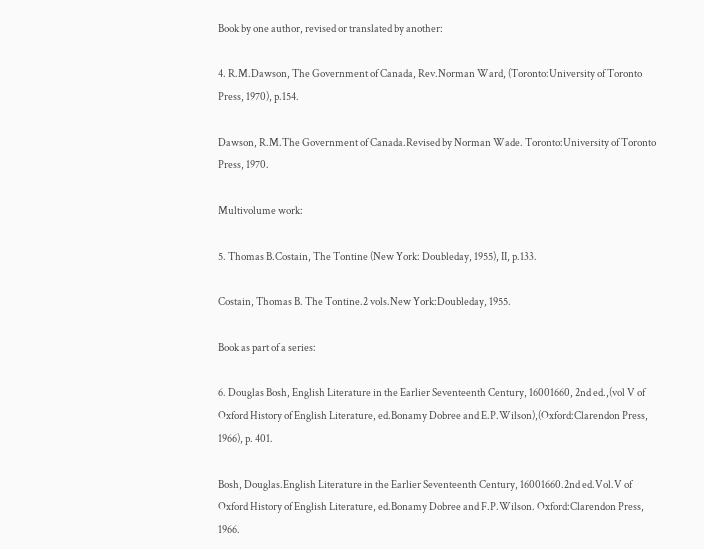Book by one author, revised or translated by another:

4. R.M.Dawson, The Government of Canada, Rev.Norman Ward, (Toronto:University of Toronto Press, 1970), p.154.

Dawson, R.M.The Government of Canada.Revised by Norman Wade. Toronto:University of Toronto Press, 1970.

Multivolume work:

5. Thomas B.Costain, The Tontine (New York: Doubleday, 1955), II, p.133.

Costain, Thomas B. The Tontine.2 vols.New York:Doubleday, 1955.

Book as part of a series:

6. Douglas Bosh, English Literature in the Earlier Seventeenth Century, 16001660, 2nd ed.,(vol V of Oxford History of English Literature, ed.Bonamy Dobree and E.P.Wilson),(Oxford:Clarendon Press, 1966), p. 401.

Bosh, Douglas.English Literature in the Earlier Seventeenth Century, 16001660.2nd ed.Vol.V of Oxford History of English Literature, ed.Bonamy Dobree and F.P.Wilson. Oxford:Clarendon Press, 1966.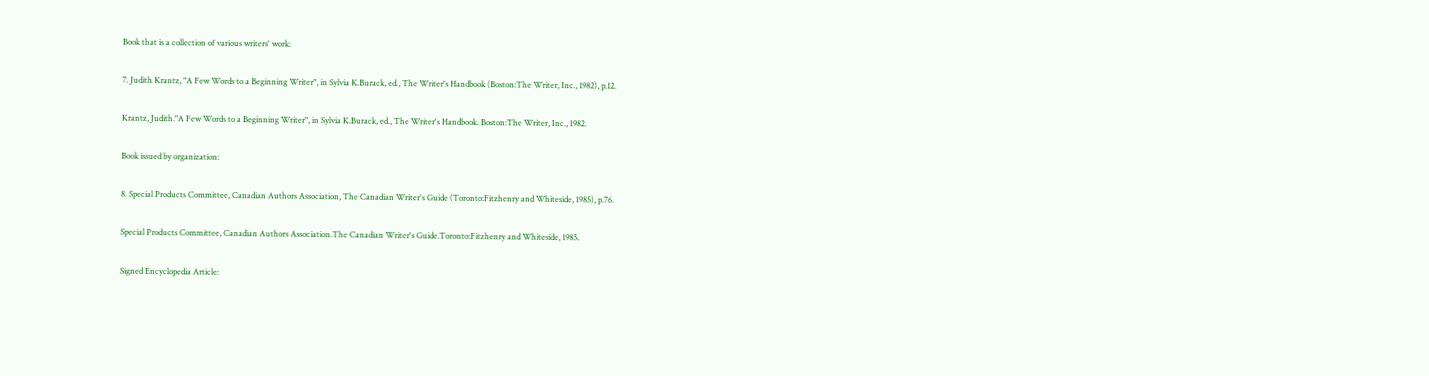Book that is a collection of various writers' work:

7. Judith Krantz, "A Few Words to a Beginning Writer", in Sylvia K.Burack, ed., The Writer's Handbook (Boston:The Writer, Inc., 1982), p.12.

Krantz, Judith."A Few Words to a Beginning Writer", in Sylvia K.Burack, ed., The Writer's Handbook. Boston:The Writer, Inc., 1982.

Book issued by organization:

8. Special Products Committee, Canadian Authors Association, The Canadian Writer's Guide (Toronto:Fitzhenry and Whiteside, 1985), p.76.

Special Products Committee, Canadian Authors Association.The Canadian Writer's Guide.Toronto:Fitzhenry and Whiteside, 1985.

Signed Encyclopedia Article: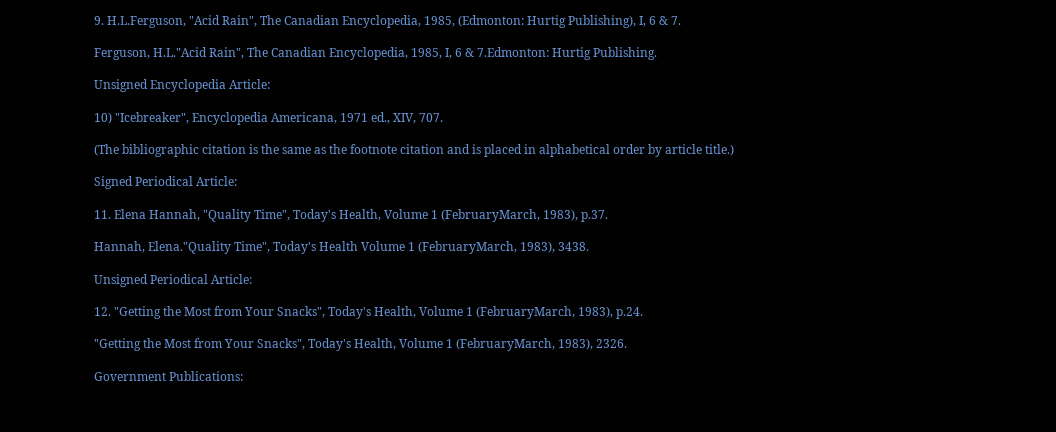9. H.L.Ferguson, "Acid Rain", The Canadian Encyclopedia, 1985, (Edmonton: Hurtig Publishing), I, 6 & 7.

Ferguson, H.L."Acid Rain", The Canadian Encyclopedia, 1985, I, 6 & 7.Edmonton: Hurtig Publishing.

Unsigned Encyclopedia Article:

10) "Icebreaker", Encyclopedia Americana, 1971 ed., XIV, 707.

(The bibliographic citation is the same as the footnote citation and is placed in alphabetical order by article title.)

Signed Periodical Article:

11. Elena Hannah, "Quality Time", Today's Health, Volume 1 (FebruaryMarch, 1983), p.37.

Hannah, Elena."Quality Time", Today's Health Volume 1 (FebruaryMarch, 1983), 3438.

Unsigned Periodical Article:

12. "Getting the Most from Your Snacks", Today's Health, Volume 1 (FebruaryMarch, 1983), p.24.

"Getting the Most from Your Snacks", Today's Health, Volume 1 (FebruaryMarch, 1983), 2326.

Government Publications: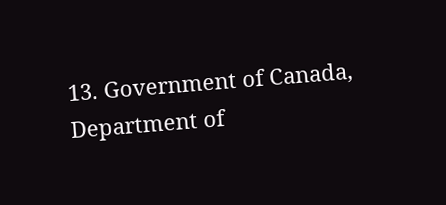13. Government of Canada, Department of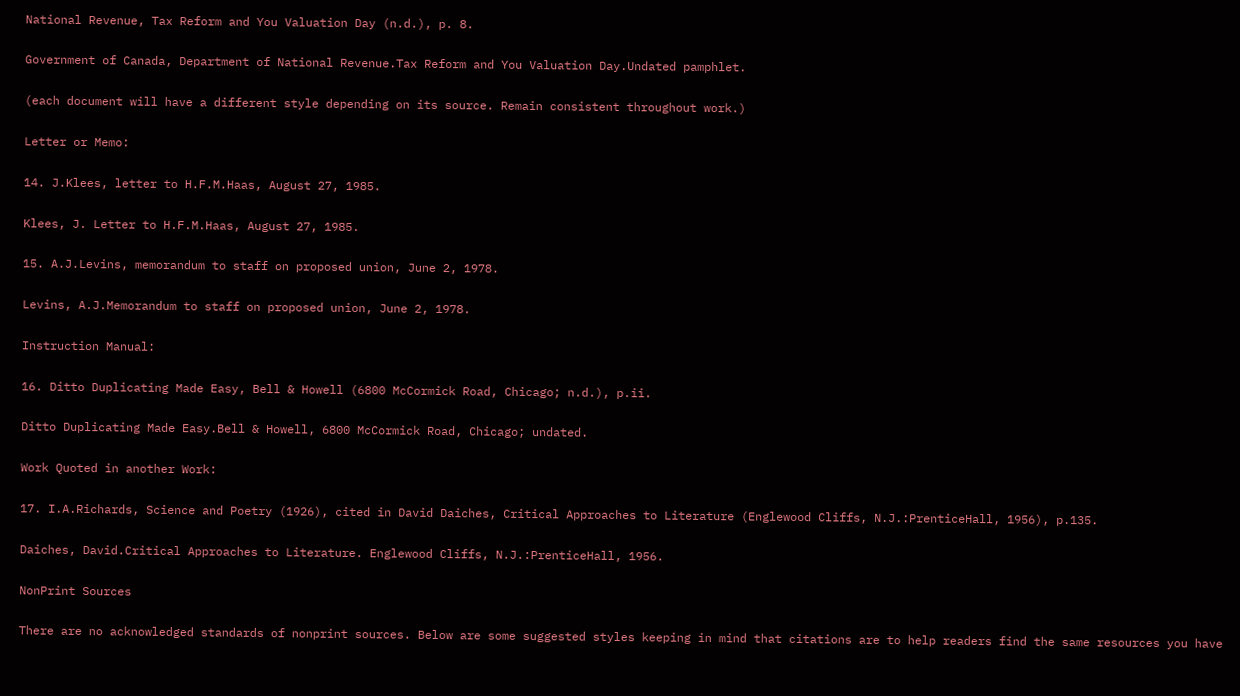National Revenue, Tax Reform and You Valuation Day (n.d.), p. 8.

Government of Canada, Department of National Revenue.Tax Reform and You Valuation Day.Undated pamphlet.

(each document will have a different style depending on its source. Remain consistent throughout work.)

Letter or Memo:

14. J.Klees, letter to H.F.M.Haas, August 27, 1985.

Klees, J. Letter to H.F.M.Haas, August 27, 1985.

15. A.J.Levins, memorandum to staff on proposed union, June 2, 1978.

Levins, A.J.Memorandum to staff on proposed union, June 2, 1978.

Instruction Manual:

16. Ditto Duplicating Made Easy, Bell & Howell (6800 McCormick Road, Chicago; n.d.), p.ii.

Ditto Duplicating Made Easy.Bell & Howell, 6800 McCormick Road, Chicago; undated.

Work Quoted in another Work:

17. I.A.Richards, Science and Poetry (1926), cited in David Daiches, Critical Approaches to Literature (Englewood Cliffs, N.J.:PrenticeHall, 1956), p.135.

Daiches, David.Critical Approaches to Literature. Englewood Cliffs, N.J.:PrenticeHall, 1956.

NonPrint Sources

There are no acknowledged standards of nonprint sources. Below are some suggested styles keeping in mind that citations are to help readers find the same resources you have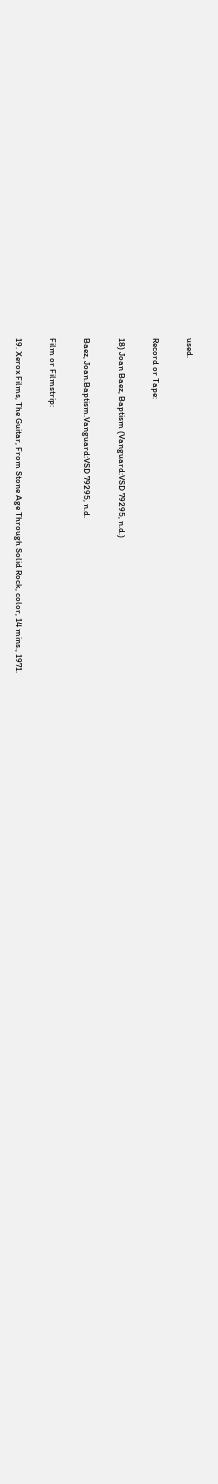used.

Record or Tape:

18) Joan Baez, Baptism (Vanguard:VSD 79295, n.d.)

Baez, Joan.Baptism.Vanguard:VSD 79295, n.d.

Film or Filmstrip:

19. Xerox Films, The Guitar, From Stone Age Through Solid Rock, color, 14 mins., 1971.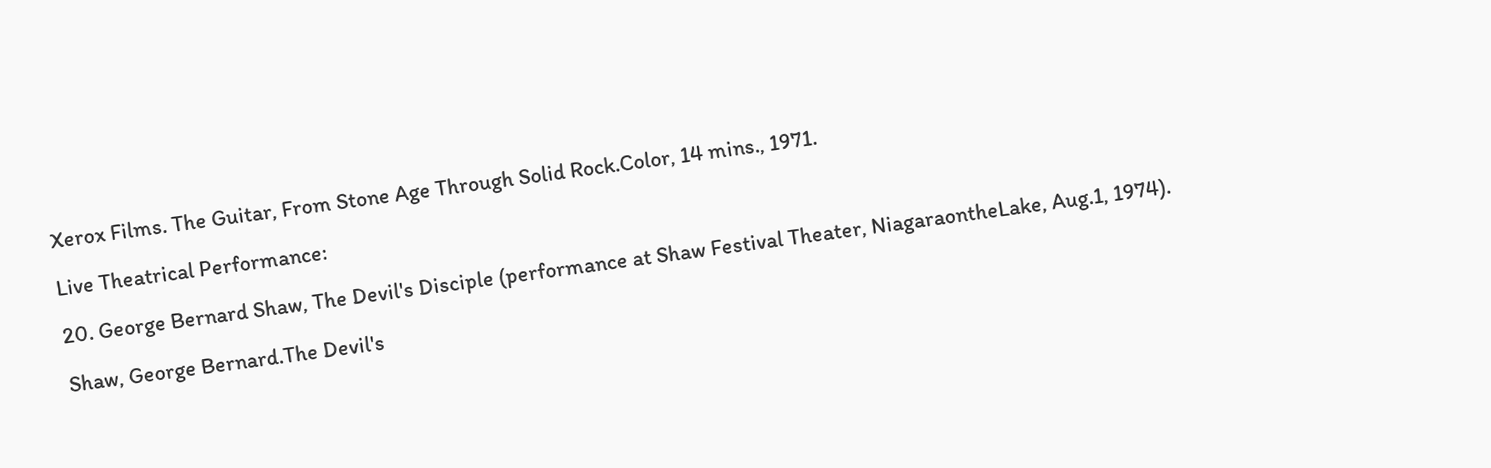Xerox Films. The Guitar, From Stone Age Through Solid Rock.Color, 14 mins., 1971.

Live Theatrical Performance:

20. George Bernard Shaw, The Devil's Disciple (performance at Shaw Festival Theater, NiagaraontheLake, Aug.1, 1974).

Shaw, George Bernard.The Devil's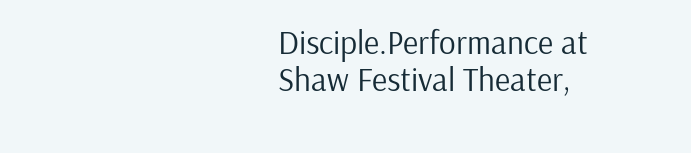Disciple.Performance at Shaw Festival Theater,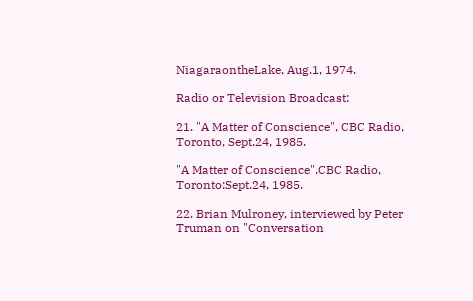NiagaraontheLake, Aug.1, 1974.

Radio or Television Broadcast:

21. "A Matter of Conscience", CBC Radio, Toronto, Sept.24, 1985.

"A Matter of Conscience".CBC Radio, Toronto:Sept.24, 1985.

22. Brian Mulroney, interviewed by Peter Truman on "Conversation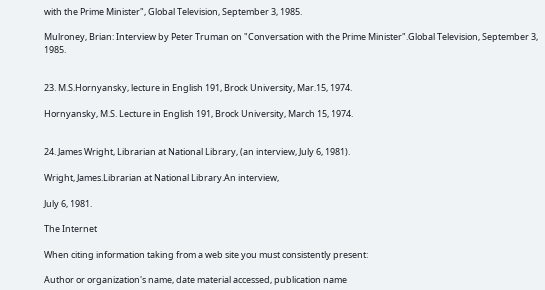with the Prime Minister", Global Television, September 3, 1985.

Mulroney, Brian: Interview by Peter Truman on "Conversation with the Prime Minister".Global Television, September 3, 1985.


23. M.S.Hornyansky, lecture in English 191, Brock University, Mar.15, 1974.

Hornyansky, M.S. Lecture in English 191, Brock University, March 15, 1974.


24. James Wright, Librarian at National Library, (an interview, July 6, 1981).

Wright, James.Librarian at National Library.An interview,

July 6, 1981.

The Internet

When citing information taking from a web site you must consistently present:

Author or organization's name, date material accessed, publication name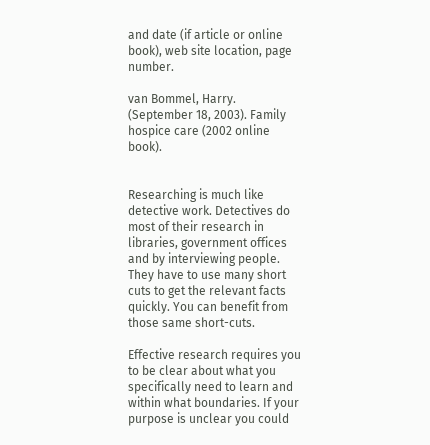and date (if article or online book), web site location, page number.

van Bommel, Harry. (September 18, 2003). Family hospice care (2002 online book).


Researching is much like detective work. Detectives do most of their research in libraries, government offices and by interviewing people. They have to use many short cuts to get the relevant facts quickly. You can benefit from those same short-cuts.

Effective research requires you to be clear about what you specifically need to learn and within what boundaries. If your purpose is unclear you could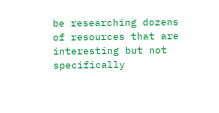be researching dozens of resources that are interesting but not specifically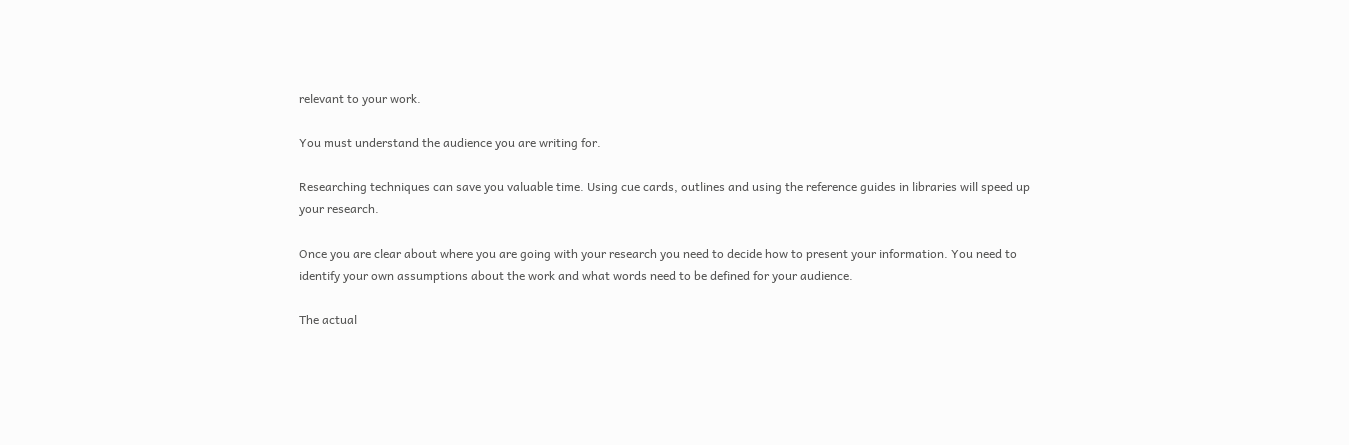relevant to your work.

You must understand the audience you are writing for.

Researching techniques can save you valuable time. Using cue cards, outlines and using the reference guides in libraries will speed up your research.

Once you are clear about where you are going with your research you need to decide how to present your information. You need to identify your own assumptions about the work and what words need to be defined for your audience.

The actual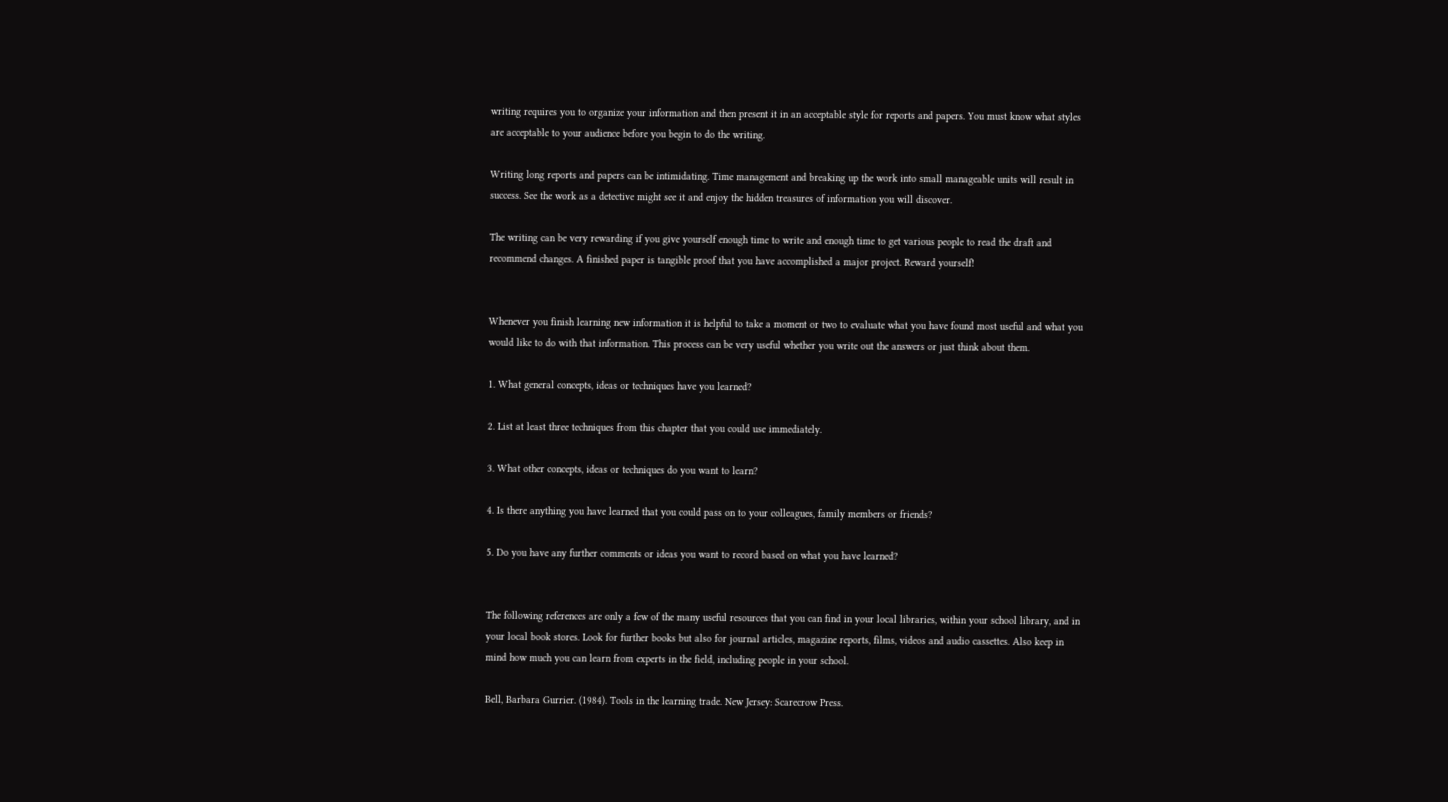writing requires you to organize your information and then present it in an acceptable style for reports and papers. You must know what styles are acceptable to your audience before you begin to do the writing.

Writing long reports and papers can be intimidating. Time management and breaking up the work into small manageable units will result in success. See the work as a detective might see it and enjoy the hidden treasures of information you will discover.

The writing can be very rewarding if you give yourself enough time to write and enough time to get various people to read the draft and recommend changes. A finished paper is tangible proof that you have accomplished a major project. Reward yourself!


Whenever you finish learning new information it is helpful to take a moment or two to evaluate what you have found most useful and what you would like to do with that information. This process can be very useful whether you write out the answers or just think about them.

1. What general concepts, ideas or techniques have you learned?

2. List at least three techniques from this chapter that you could use immediately.

3. What other concepts, ideas or techniques do you want to learn?

4. Is there anything you have learned that you could pass on to your colleagues, family members or friends?

5. Do you have any further comments or ideas you want to record based on what you have learned?


The following references are only a few of the many useful resources that you can find in your local libraries, within your school library, and in your local book stores. Look for further books but also for journal articles, magazine reports, films, videos and audio cassettes. Also keep in mind how much you can learn from experts in the field, including people in your school.

Bell, Barbara Gurrier. (1984). Tools in the learning trade. New Jersey: Scarecrow Press.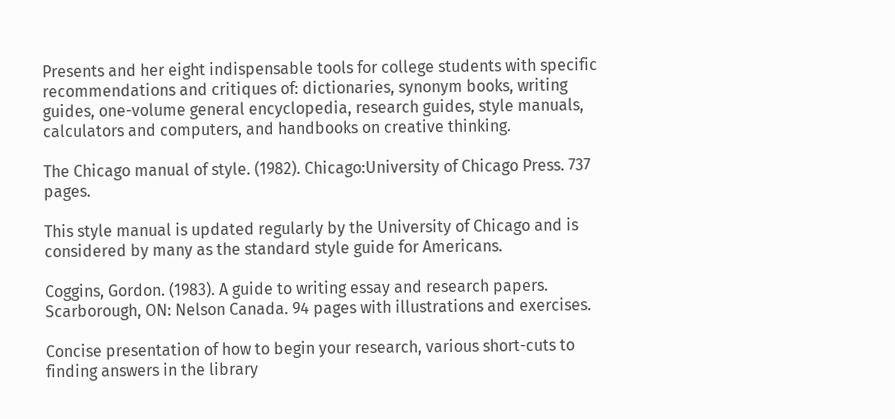Presents and her eight indispensable tools for college students with specific recommendations and critiques of: dictionaries, synonym books, writing guides, one-volume general encyclopedia, research guides, style manuals, calculators and computers, and handbooks on creative thinking.

The Chicago manual of style. (1982). Chicago:University of Chicago Press. 737 pages.

This style manual is updated regularly by the University of Chicago and is considered by many as the standard style guide for Americans.

Coggins, Gordon. (1983). A guide to writing essay and research papers. Scarborough, ON: Nelson Canada. 94 pages with illustrations and exercises.

Concise presentation of how to begin your research, various short-cuts to finding answers in the library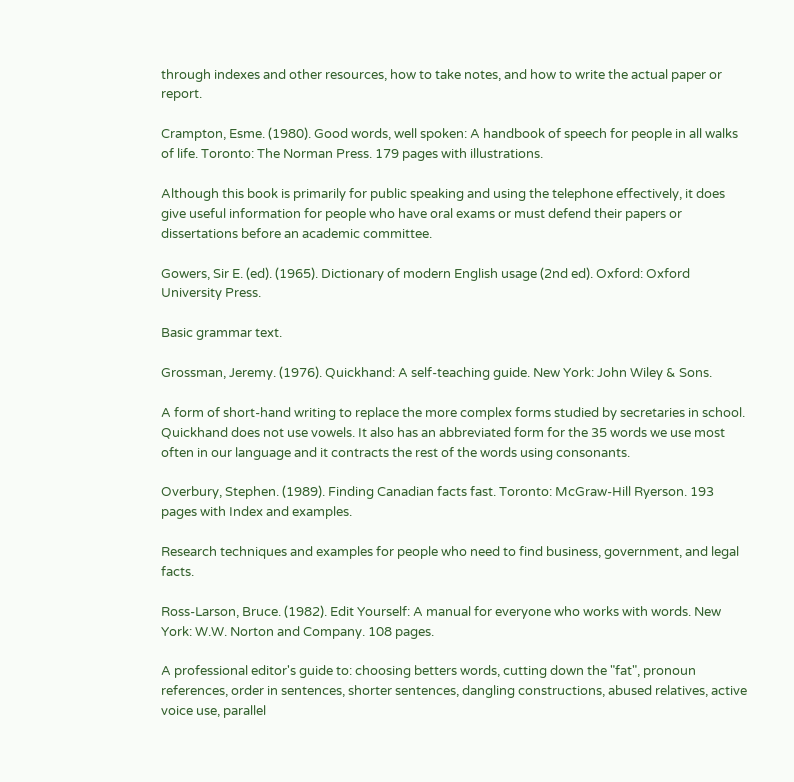through indexes and other resources, how to take notes, and how to write the actual paper or report.

Crampton, Esme. (1980). Good words, well spoken: A handbook of speech for people in all walks of life. Toronto: The Norman Press. 179 pages with illustrations.

Although this book is primarily for public speaking and using the telephone effectively, it does give useful information for people who have oral exams or must defend their papers or dissertations before an academic committee.

Gowers, Sir E. (ed). (1965). Dictionary of modern English usage (2nd ed). Oxford: Oxford University Press.

Basic grammar text.

Grossman, Jeremy. (1976). Quickhand: A self-teaching guide. New York: John Wiley & Sons.

A form of short-hand writing to replace the more complex forms studied by secretaries in school. Quickhand does not use vowels. It also has an abbreviated form for the 35 words we use most often in our language and it contracts the rest of the words using consonants.

Overbury, Stephen. (1989). Finding Canadian facts fast. Toronto: McGraw-Hill Ryerson. 193 pages with Index and examples.

Research techniques and examples for people who need to find business, government, and legal facts.

Ross-Larson, Bruce. (1982). Edit Yourself: A manual for everyone who works with words. New York: W.W. Norton and Company. 108 pages.

A professional editor's guide to: choosing betters words, cutting down the "fat", pronoun references, order in sentences, shorter sentences, dangling constructions, abused relatives, active voice use, parallel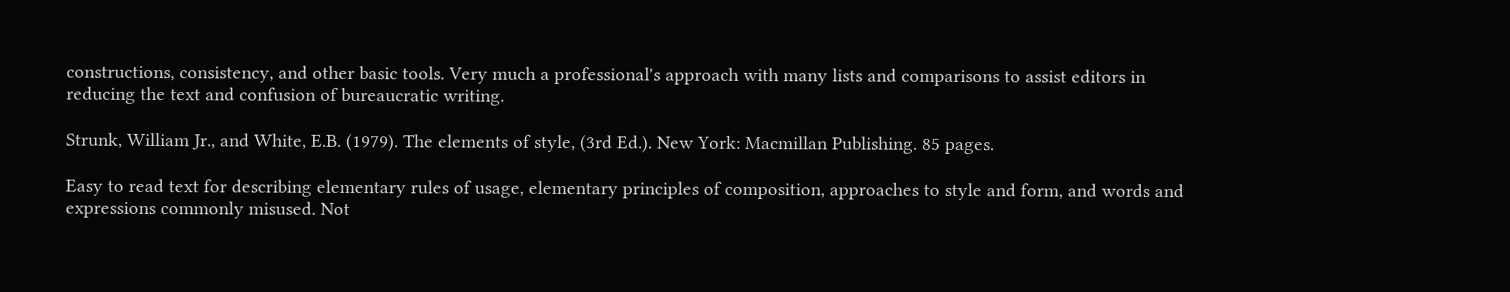constructions, consistency, and other basic tools. Very much a professional's approach with many lists and comparisons to assist editors in reducing the text and confusion of bureaucratic writing.

Strunk, William Jr., and White, E.B. (1979). The elements of style, (3rd Ed.). New York: Macmillan Publishing. 85 pages.

Easy to read text for describing elementary rules of usage, elementary principles of composition, approaches to style and form, and words and expressions commonly misused. Not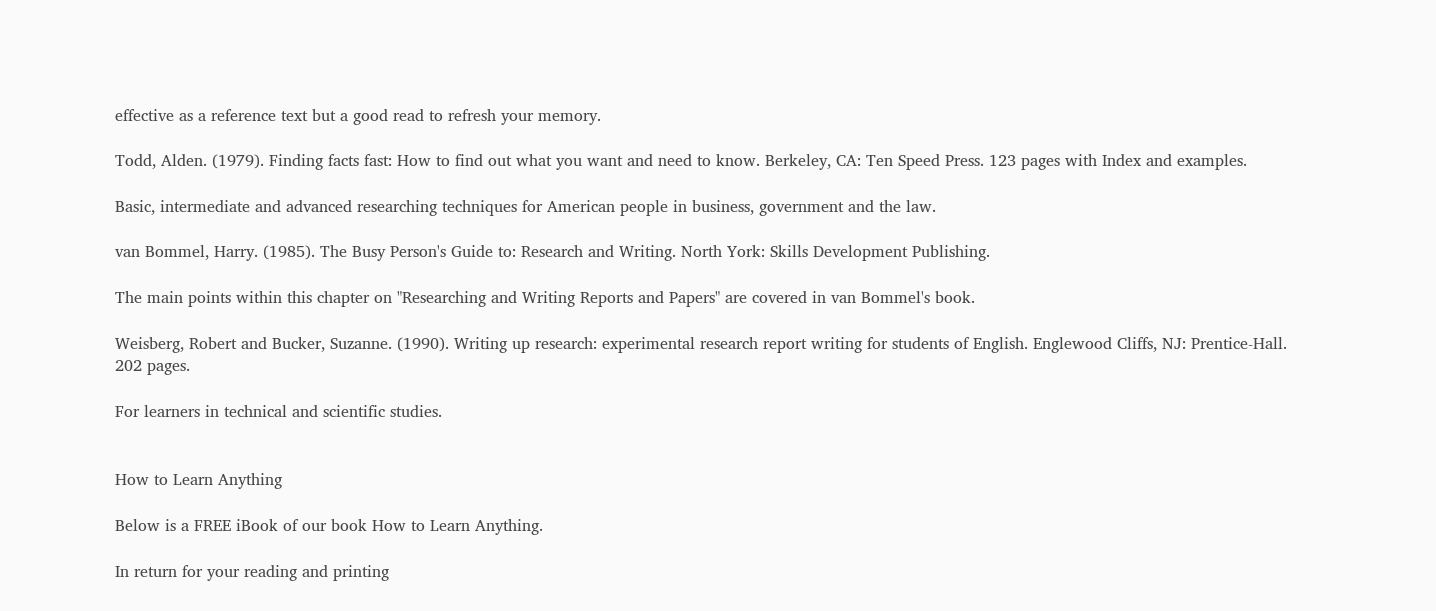effective as a reference text but a good read to refresh your memory.

Todd, Alden. (1979). Finding facts fast: How to find out what you want and need to know. Berkeley, CA: Ten Speed Press. 123 pages with Index and examples.

Basic, intermediate and advanced researching techniques for American people in business, government and the law.

van Bommel, Harry. (1985). The Busy Person's Guide to: Research and Writing. North York: Skills Development Publishing.

The main points within this chapter on "Researching and Writing Reports and Papers" are covered in van Bommel's book.

Weisberg, Robert and Bucker, Suzanne. (1990). Writing up research: experimental research report writing for students of English. Englewood Cliffs, NJ: Prentice-Hall. 202 pages.

For learners in technical and scientific studies.


How to Learn Anything

Below is a FREE iBook of our book How to Learn Anything.

In return for your reading and printing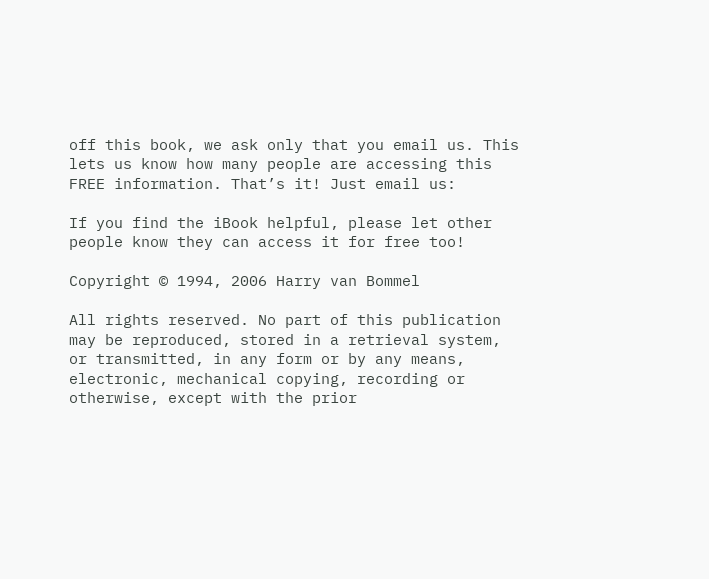off this book, we ask only that you email us. This lets us know how many people are accessing this FREE information. That’s it! Just email us:

If you find the iBook helpful, please let other people know they can access it for free too!

Copyright © 1994, 2006 Harry van Bommel

All rights reserved. No part of this publication may be reproduced, stored in a retrieval system, or transmitted, in any form or by any means, electronic, mechanical copying, recording or otherwise, except with the prior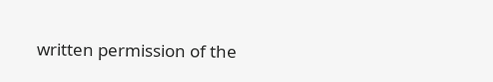written permission of the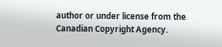author or under license from the Canadian Copyright Agency.